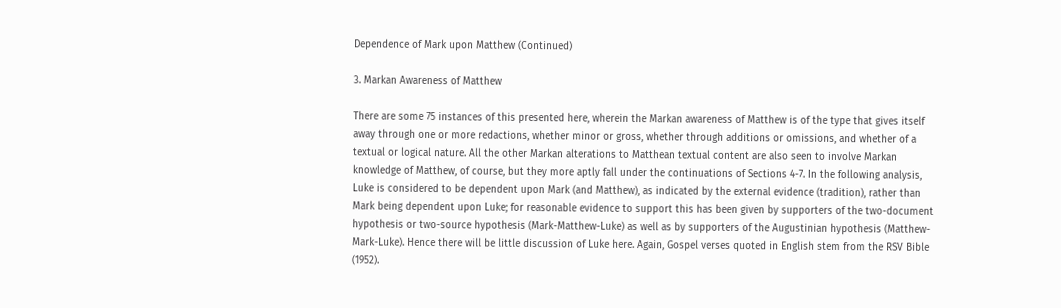Dependence of Mark upon Matthew (Continued)

3. Markan Awareness of Matthew

There are some 75 instances of this presented here, wherein the Markan awareness of Matthew is of the type that gives itself away through one or more redactions, whether minor or gross, whether through additions or omissions, and whether of a textual or logical nature. All the other Markan alterations to Matthean textual content are also seen to involve Markan knowledge of Matthew, of course, but they more aptly fall under the continuations of Sections 4-7. In the following analysis, Luke is considered to be dependent upon Mark (and Matthew), as indicated by the external evidence (tradition), rather than Mark being dependent upon Luke; for reasonable evidence to support this has been given by supporters of the two-document hypothesis or two-source hypothesis (Mark-Matthew-Luke) as well as by supporters of the Augustinian hypothesis (Matthew-Mark-Luke). Hence there will be little discussion of Luke here. Again, Gospel verses quoted in English stem from the RSV Bible (1952).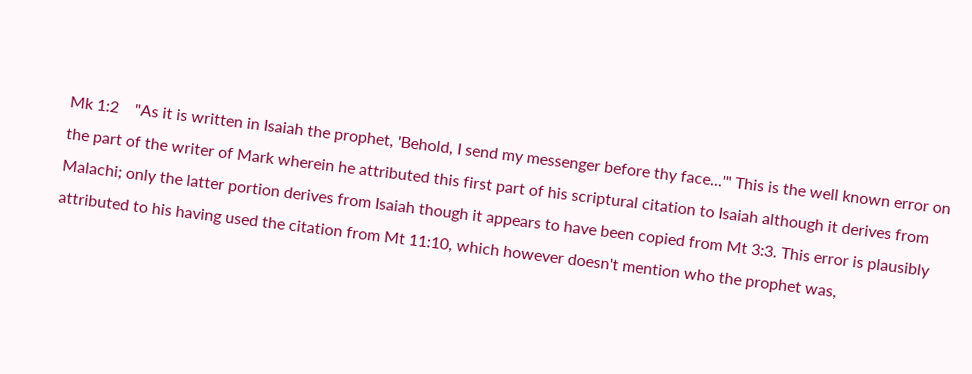Mk 1:2    "As it is written in Isaiah the prophet, 'Behold, I send my messenger before thy face...'" This is the well known error on the part of the writer of Mark wherein he attributed this first part of his scriptural citation to Isaiah although it derives from Malachi; only the latter portion derives from Isaiah though it appears to have been copied from Mt 3:3. This error is plausibly attributed to his having used the citation from Mt 11:10, which however doesn't mention who the prophet was,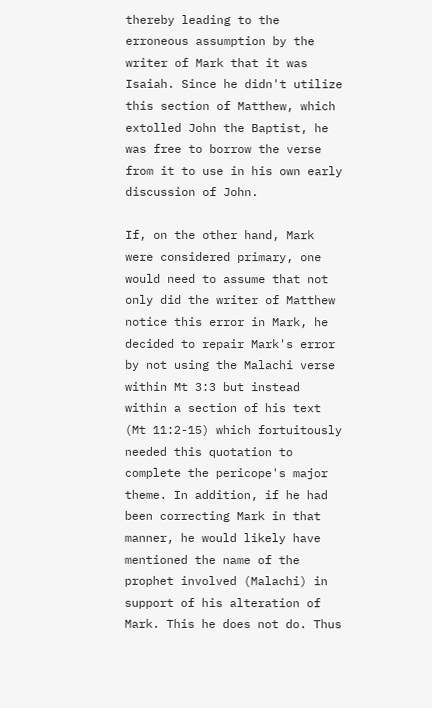thereby leading to the erroneous assumption by the writer of Mark that it was Isaiah. Since he didn't utilize this section of Matthew, which extolled John the Baptist, he was free to borrow the verse from it to use in his own early discussion of John.

If, on the other hand, Mark were considered primary, one would need to assume that not only did the writer of Matthew notice this error in Mark, he decided to repair Mark's error by not using the Malachi verse within Mt 3:3 but instead within a section of his text (Mt 11:2-15) which fortuitously needed this quotation to complete the pericope's major theme. In addition, if he had been correcting Mark in that manner, he would likely have mentioned the name of the prophet involved (Malachi) in support of his alteration of Mark. This he does not do. Thus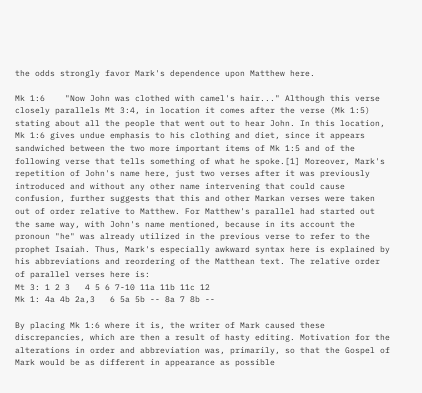the odds strongly favor Mark's dependence upon Matthew here.

Mk 1:6    "Now John was clothed with camel's hair..." Although this verse closely parallels Mt 3:4, in location it comes after the verse (Mk 1:5) stating about all the people that went out to hear John. In this location, Mk 1:6 gives undue emphasis to his clothing and diet, since it appears sandwiched between the two more important items of Mk 1:5 and of the following verse that tells something of what he spoke.[1] Moreover, Mark's repetition of John's name here, just two verses after it was previously introduced and without any other name intervening that could cause confusion, further suggests that this and other Markan verses were taken out of order relative to Matthew. For Matthew's parallel had started out the same way, with John's name mentioned, because in its account the pronoun "he" was already utilized in the previous verse to refer to the prophet Isaiah. Thus, Mark's especially awkward syntax here is explained by his abbreviations and reordering of the Matthean text. The relative order of parallel verses here is:
Mt 3: 1 2 3   4 5 6 7-10 11a 11b 11c 12
Mk 1: 4a 4b 2a,3   6 5a 5b -- 8a 7 8b --

By placing Mk 1:6 where it is, the writer of Mark caused these discrepancies, which are then a result of hasty editing. Motivation for the alterations in order and abbreviation was, primarily, so that the Gospel of Mark would be as different in appearance as possible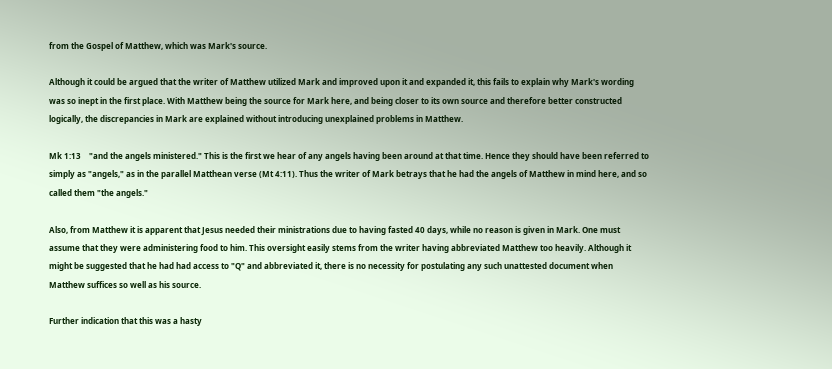from the Gospel of Matthew, which was Mark's source.

Although it could be argued that the writer of Matthew utilized Mark and improved upon it and expanded it, this fails to explain why Mark's wording was so inept in the first place. With Matthew being the source for Mark here, and being closer to its own source and therefore better constructed logically, the discrepancies in Mark are explained without introducing unexplained problems in Matthew.

Mk 1:13    "and the angels ministered." This is the first we hear of any angels having been around at that time. Hence they should have been referred to simply as "angels," as in the parallel Matthean verse (Mt 4:11). Thus the writer of Mark betrays that he had the angels of Matthew in mind here, and so called them "the angels."

Also, from Matthew it is apparent that Jesus needed their ministrations due to having fasted 40 days, while no reason is given in Mark. One must assume that they were administering food to him. This oversight easily stems from the writer having abbreviated Matthew too heavily. Although it might be suggested that he had had access to "Q" and abbreviated it, there is no necessity for postulating any such unattested document when Matthew suffices so well as his source.

Further indication that this was a hasty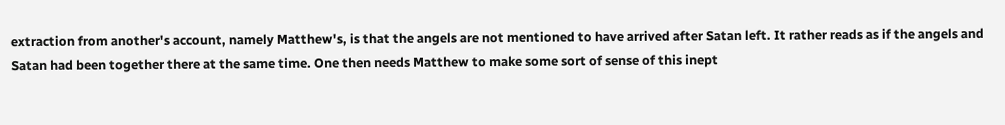extraction from another's account, namely Matthew's, is that the angels are not mentioned to have arrived after Satan left. It rather reads as if the angels and Satan had been together there at the same time. One then needs Matthew to make some sort of sense of this inept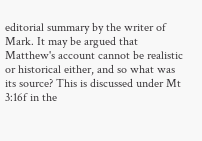editorial summary by the writer of Mark. It may be argued that Matthew's account cannot be realistic or historical either, and so what was its source? This is discussed under Mt 3:16f in the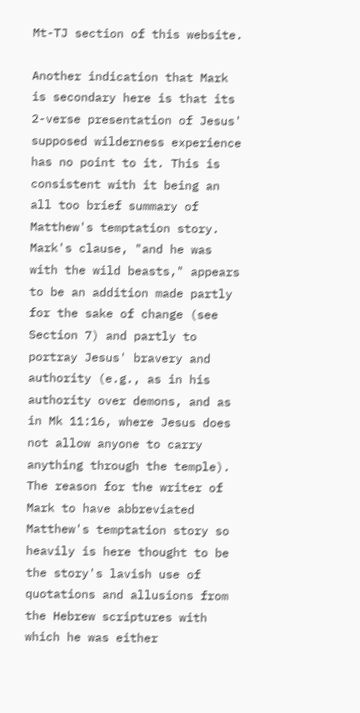Mt-TJ section of this website.

Another indication that Mark is secondary here is that its 2-verse presentation of Jesus' supposed wilderness experience has no point to it. This is consistent with it being an all too brief summary of Matthew's temptation story. Mark's clause, "and he was with the wild beasts," appears to be an addition made partly for the sake of change (see Section 7) and partly to portray Jesus' bravery and authority (e.g., as in his authority over demons, and as in Mk 11:16, where Jesus does not allow anyone to carry anything through the temple). The reason for the writer of Mark to have abbreviated Matthew's temptation story so heavily is here thought to be the story's lavish use of quotations and allusions from the Hebrew scriptures with which he was either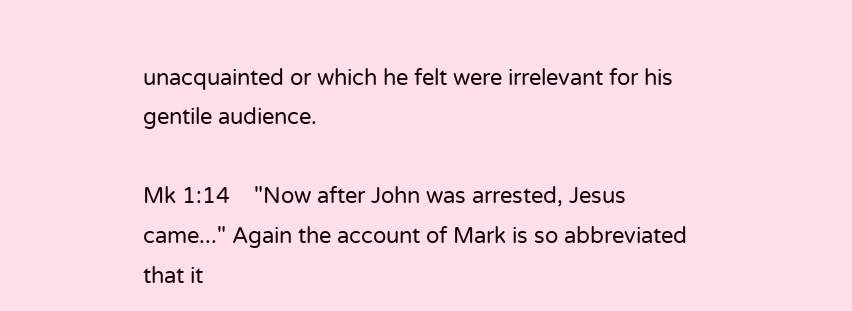unacquainted or which he felt were irrelevant for his gentile audience.

Mk 1:14    "Now after John was arrested, Jesus came..." Again the account of Mark is so abbreviated that it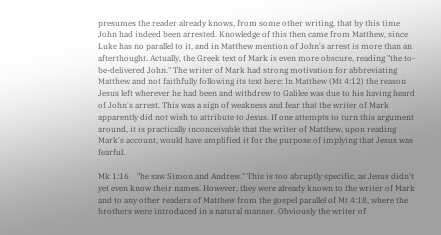presumes the reader already knows, from some other writing, that by this time John had indeed been arrested. Knowledge of this then came from Matthew, since Luke has no parallel to it, and in Matthew mention of John's arrest is more than an afterthought. Actually, the Greek text of Mark is even more obscure, reading "the to-be-delivered John." The writer of Mark had strong motivation for abbreviating Matthew and not faithfully following its text here: In Matthew (Mt 4:12) the reason Jesus left wherever he had been and withdrew to Galilee was due to his having heard of John's arrest. This was a sign of weakness and fear that the writer of Mark apparently did not wish to attribute to Jesus. If one attempts to turn this argument around, it is practically inconceivable that the writer of Matthew, upon reading Mark's account, would have amplified it for the purpose of implying that Jesus was fearful.

Mk 1:16    "he saw Simon and Andrew." This is too abruptly specific, as Jesus didn't yet even know their names. However, they were already known to the writer of Mark and to any other readers of Matthew from the gospel parallel of Mt 4:18, where the brothers were introduced in a natural manner. Obviously the writer of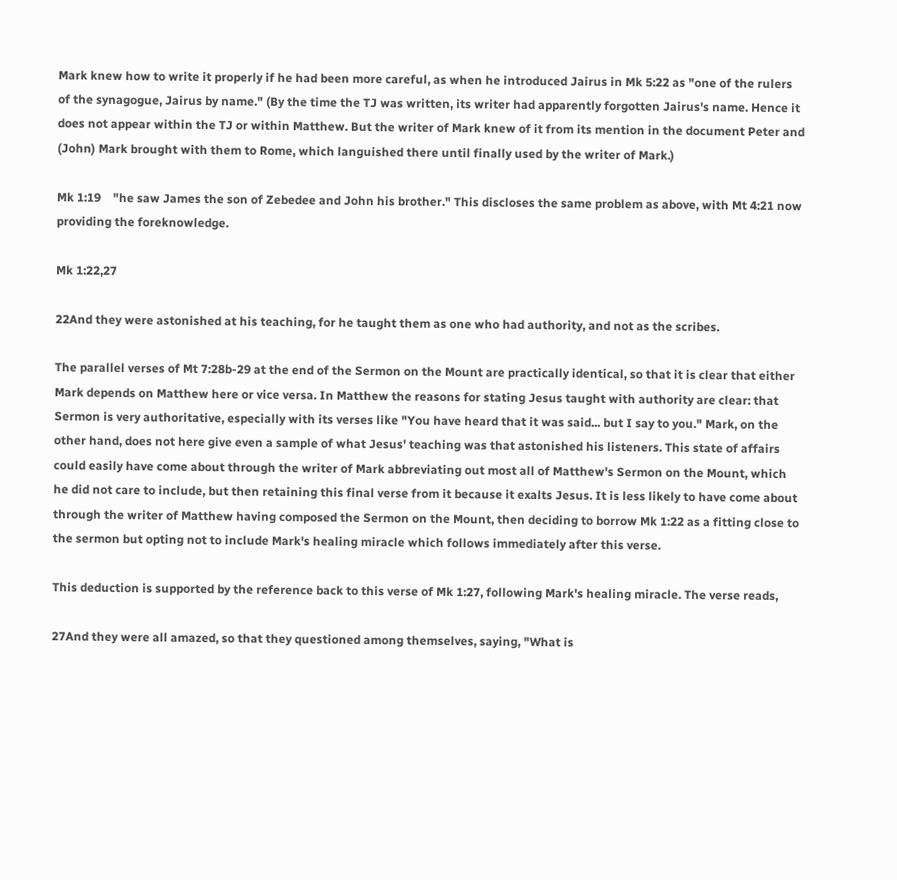Mark knew how to write it properly if he had been more careful, as when he introduced Jairus in Mk 5:22 as "one of the rulers of the synagogue, Jairus by name." (By the time the TJ was written, its writer had apparently forgotten Jairus's name. Hence it does not appear within the TJ or within Matthew. But the writer of Mark knew of it from its mention in the document Peter and (John) Mark brought with them to Rome, which languished there until finally used by the writer of Mark.)

Mk 1:19    "he saw James the son of Zebedee and John his brother." This discloses the same problem as above, with Mt 4:21 now providing the foreknowledge.

Mk 1:22,27

22And they were astonished at his teaching, for he taught them as one who had authority, and not as the scribes.

The parallel verses of Mt 7:28b-29 at the end of the Sermon on the Mount are practically identical, so that it is clear that either Mark depends on Matthew here or vice versa. In Matthew the reasons for stating Jesus taught with authority are clear: that Sermon is very authoritative, especially with its verses like "You have heard that it was said... but I say to you." Mark, on the other hand, does not here give even a sample of what Jesus' teaching was that astonished his listeners. This state of affairs could easily have come about through the writer of Mark abbreviating out most all of Matthew's Sermon on the Mount, which he did not care to include, but then retaining this final verse from it because it exalts Jesus. It is less likely to have come about through the writer of Matthew having composed the Sermon on the Mount, then deciding to borrow Mk 1:22 as a fitting close to the sermon but opting not to include Mark's healing miracle which follows immediately after this verse.

This deduction is supported by the reference back to this verse of Mk 1:27, following Mark's healing miracle. The verse reads,

27And they were all amazed, so that they questioned among themselves, saying, "What is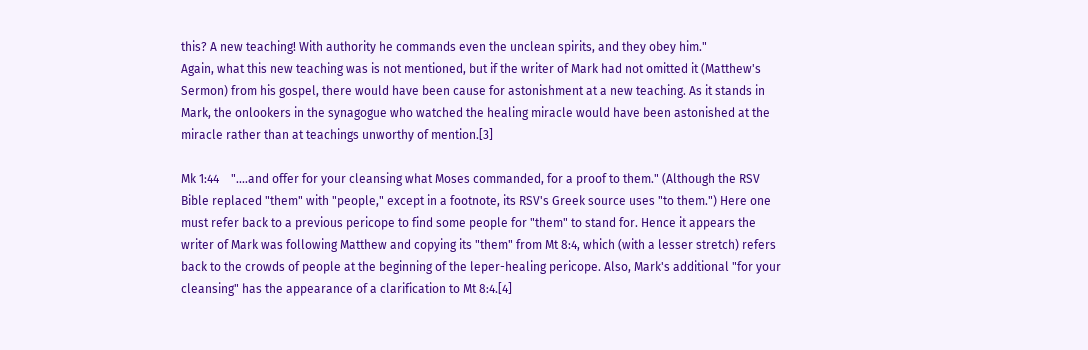this? A new teaching! With authority he commands even the unclean spirits, and they obey him."
Again, what this new teaching was is not mentioned, but if the writer of Mark had not omitted it (Matthew's Sermon) from his gospel, there would have been cause for astonishment at a new teaching. As it stands in Mark, the onlookers in the synagogue who watched the healing miracle would have been astonished at the miracle rather than at teachings unworthy of mention.[3]

Mk 1:44    "....and offer for your cleansing what Moses commanded, for a proof to them." (Although the RSV Bible replaced "them" with "people," except in a footnote, its RSV's Greek source uses "to them.") Here one must refer back to a previous pericope to find some people for "them" to stand for. Hence it appears the writer of Mark was following Matthew and copying its "them" from Mt 8:4, which (with a lesser stretch) refers back to the crowds of people at the beginning of the leper-healing pericope. Also, Mark's additional "for your cleansing" has the appearance of a clarification to Mt 8:4.[4]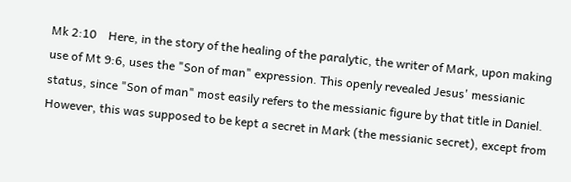Mk 2:10    Here, in the story of the healing of the paralytic, the writer of Mark, upon making use of Mt 9:6, uses the "Son of man" expression. This openly revealed Jesus' messianic status, since "Son of man" most easily refers to the messianic figure by that title in Daniel. However, this was supposed to be kept a secret in Mark (the messianic secret), except from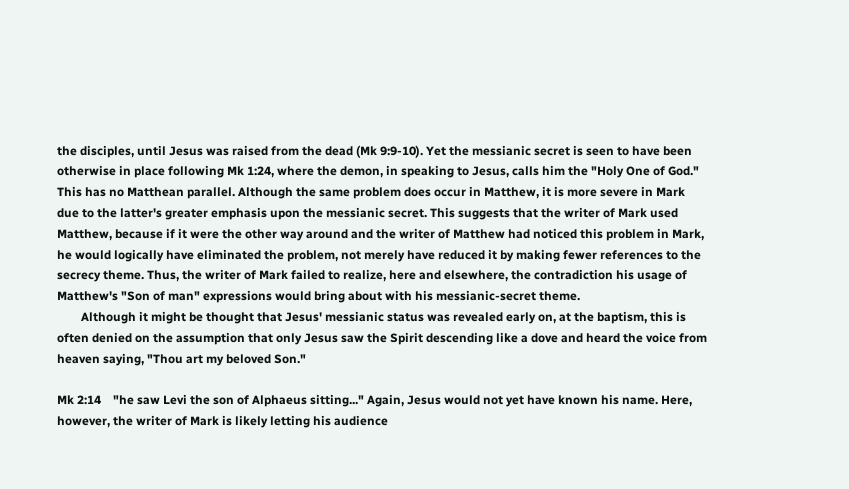the disciples, until Jesus was raised from the dead (Mk 9:9-10). Yet the messianic secret is seen to have been otherwise in place following Mk 1:24, where the demon, in speaking to Jesus, calls him the "Holy One of God." This has no Matthean parallel. Although the same problem does occur in Matthew, it is more severe in Mark due to the latter's greater emphasis upon the messianic secret. This suggests that the writer of Mark used Matthew, because if it were the other way around and the writer of Matthew had noticed this problem in Mark, he would logically have eliminated the problem, not merely have reduced it by making fewer references to the secrecy theme. Thus, the writer of Mark failed to realize, here and elsewhere, the contradiction his usage of Matthew's "Son of man" expressions would bring about with his messianic-secret theme.
        Although it might be thought that Jesus' messianic status was revealed early on, at the baptism, this is often denied on the assumption that only Jesus saw the Spirit descending like a dove and heard the voice from heaven saying, "Thou art my beloved Son."

Mk 2:14    "he saw Levi the son of Alphaeus sitting..." Again, Jesus would not yet have known his name. Here, however, the writer of Mark is likely letting his audience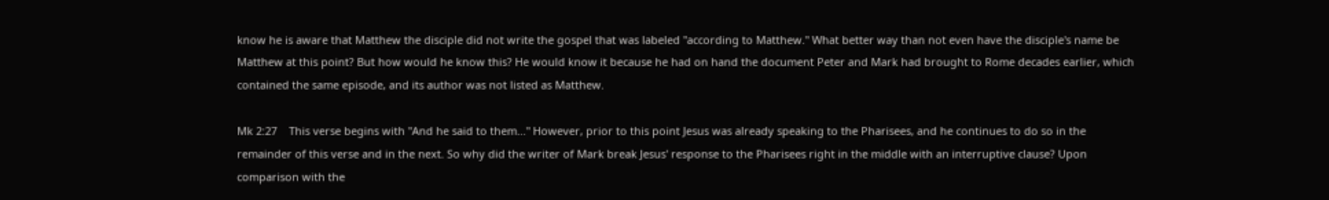know he is aware that Matthew the disciple did not write the gospel that was labeled "according to Matthew." What better way than not even have the disciple's name be Matthew at this point? But how would he know this? He would know it because he had on hand the document Peter and Mark had brought to Rome decades earlier, which contained the same episode, and its author was not listed as Matthew.

Mk 2:27    This verse begins with "And he said to them..." However, prior to this point Jesus was already speaking to the Pharisees, and he continues to do so in the remainder of this verse and in the next. So why did the writer of Mark break Jesus' response to the Pharisees right in the middle with an interruptive clause? Upon comparison with the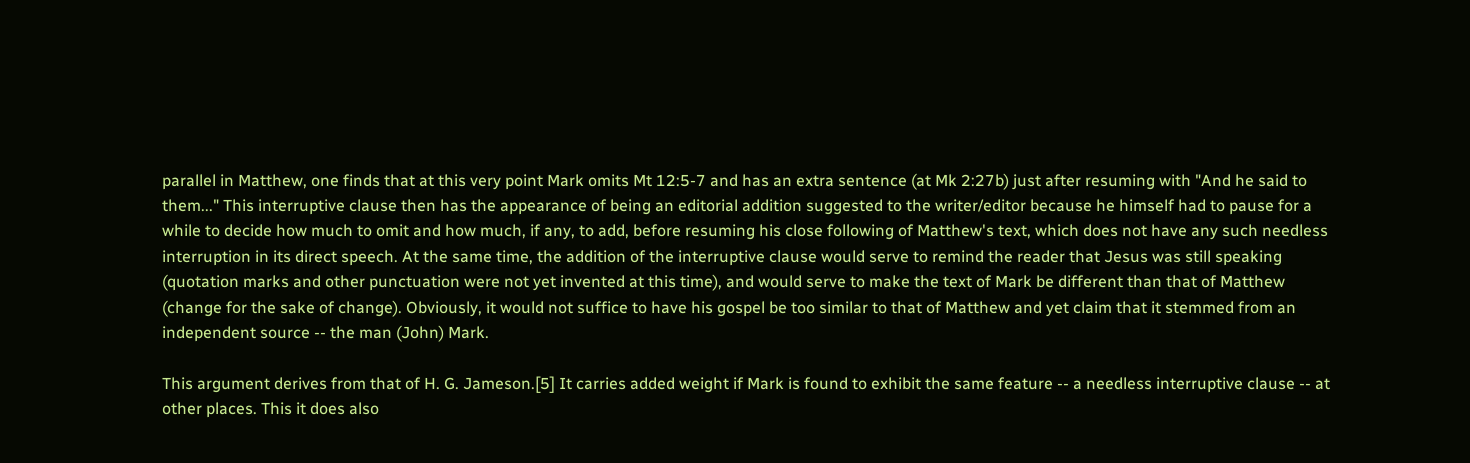parallel in Matthew, one finds that at this very point Mark omits Mt 12:5-7 and has an extra sentence (at Mk 2:27b) just after resuming with "And he said to them..." This interruptive clause then has the appearance of being an editorial addition suggested to the writer/editor because he himself had to pause for a while to decide how much to omit and how much, if any, to add, before resuming his close following of Matthew's text, which does not have any such needless interruption in its direct speech. At the same time, the addition of the interruptive clause would serve to remind the reader that Jesus was still speaking (quotation marks and other punctuation were not yet invented at this time), and would serve to make the text of Mark be different than that of Matthew (change for the sake of change). Obviously, it would not suffice to have his gospel be too similar to that of Matthew and yet claim that it stemmed from an independent source -- the man (John) Mark.

This argument derives from that of H. G. Jameson.[5] It carries added weight if Mark is found to exhibit the same feature -- a needless interruptive clause -- at other places. This it does also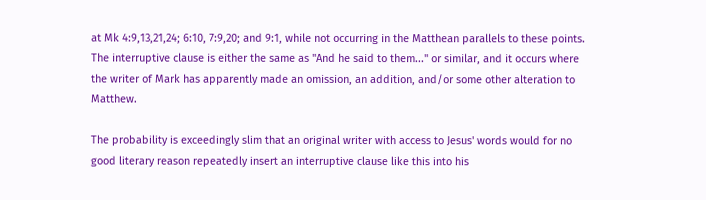at Mk 4:9,13,21,24; 6:10, 7:9,20; and 9:1, while not occurring in the Matthean parallels to these points. The interruptive clause is either the same as "And he said to them..." or similar, and it occurs where the writer of Mark has apparently made an omission, an addition, and/or some other alteration to Matthew.

The probability is exceedingly slim that an original writer with access to Jesus' words would for no good literary reason repeatedly insert an interruptive clause like this into his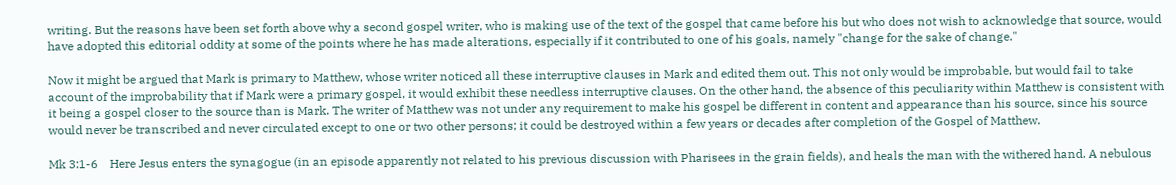writing. But the reasons have been set forth above why a second gospel writer, who is making use of the text of the gospel that came before his but who does not wish to acknowledge that source, would have adopted this editorial oddity at some of the points where he has made alterations, especially if it contributed to one of his goals, namely "change for the sake of change."

Now it might be argued that Mark is primary to Matthew, whose writer noticed all these interruptive clauses in Mark and edited them out. This not only would be improbable, but would fail to take account of the improbability that if Mark were a primary gospel, it would exhibit these needless interruptive clauses. On the other hand, the absence of this peculiarity within Matthew is consistent with it being a gospel closer to the source than is Mark. The writer of Matthew was not under any requirement to make his gospel be different in content and appearance than his source, since his source would never be transcribed and never circulated except to one or two other persons; it could be destroyed within a few years or decades after completion of the Gospel of Matthew.

Mk 3:1-6    Here Jesus enters the synagogue (in an episode apparently not related to his previous discussion with Pharisees in the grain fields), and heals the man with the withered hand. A nebulous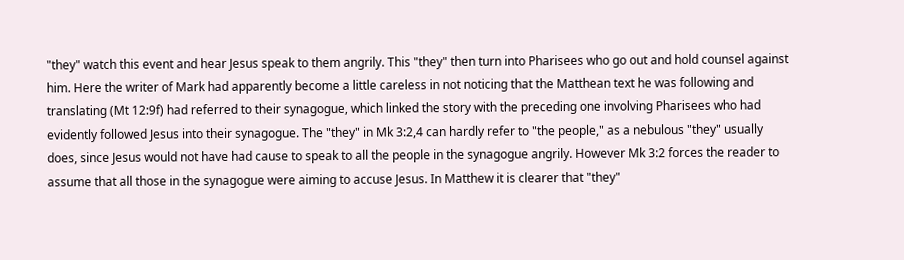"they" watch this event and hear Jesus speak to them angrily. This "they" then turn into Pharisees who go out and hold counsel against him. Here the writer of Mark had apparently become a little careless in not noticing that the Matthean text he was following and translating (Mt 12:9f) had referred to their synagogue, which linked the story with the preceding one involving Pharisees who had evidently followed Jesus into their synagogue. The "they" in Mk 3:2,4 can hardly refer to "the people," as a nebulous "they" usually does, since Jesus would not have had cause to speak to all the people in the synagogue angrily. However Mk 3:2 forces the reader to assume that all those in the synagogue were aiming to accuse Jesus. In Matthew it is clearer that "they"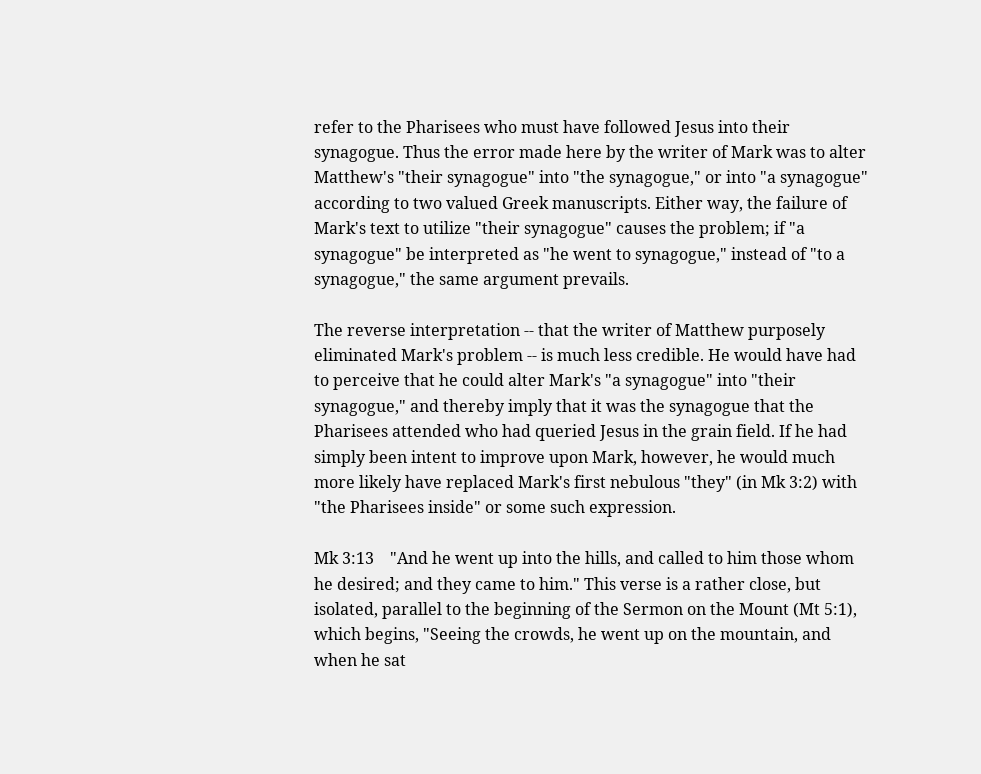refer to the Pharisees who must have followed Jesus into their synagogue. Thus the error made here by the writer of Mark was to alter Matthew's "their synagogue" into "the synagogue," or into "a synagogue" according to two valued Greek manuscripts. Either way, the failure of Mark's text to utilize "their synagogue" causes the problem; if "a synagogue" be interpreted as "he went to synagogue," instead of "to a synagogue," the same argument prevails.

The reverse interpretation -- that the writer of Matthew purposely eliminated Mark's problem -- is much less credible. He would have had to perceive that he could alter Mark's "a synagogue" into "their synagogue," and thereby imply that it was the synagogue that the Pharisees attended who had queried Jesus in the grain field. If he had simply been intent to improve upon Mark, however, he would much more likely have replaced Mark's first nebulous "they" (in Mk 3:2) with "the Pharisees inside" or some such expression.

Mk 3:13    "And he went up into the hills, and called to him those whom he desired; and they came to him." This verse is a rather close, but isolated, parallel to the beginning of the Sermon on the Mount (Mt 5:1), which begins, "Seeing the crowds, he went up on the mountain, and when he sat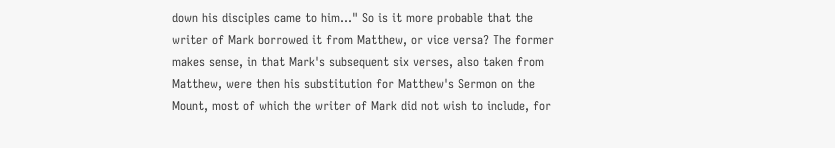down his disciples came to him..." So is it more probable that the writer of Mark borrowed it from Matthew, or vice versa? The former makes sense, in that Mark's subsequent six verses, also taken from Matthew, were then his substitution for Matthew's Sermon on the Mount, most of which the writer of Mark did not wish to include, for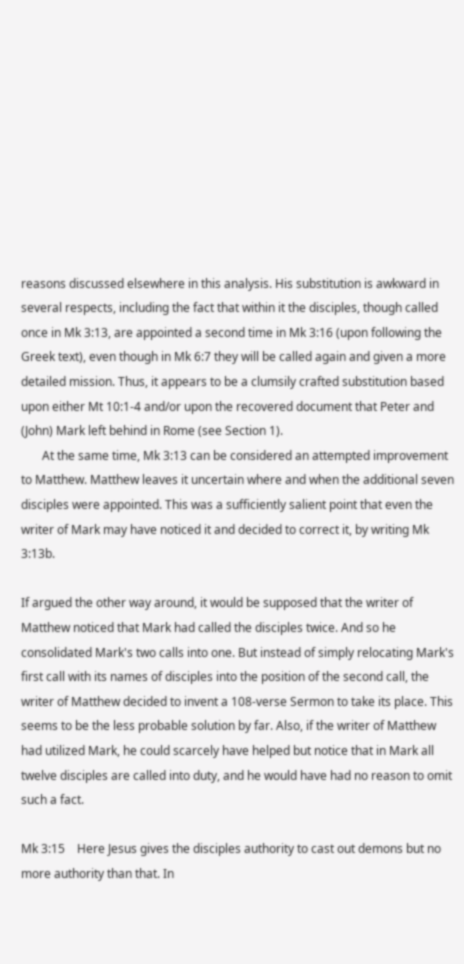reasons discussed elsewhere in this analysis. His substitution is awkward in several respects, including the fact that within it the disciples, though called once in Mk 3:13, are appointed a second time in Mk 3:16 (upon following the Greek text), even though in Mk 6:7 they will be called again and given a more detailed mission. Thus, it appears to be a clumsily crafted substitution based upon either Mt 10:1-4 and/or upon the recovered document that Peter and (John) Mark left behind in Rome (see Section 1).
       At the same time, Mk 3:13 can be considered an attempted improvement to Matthew. Matthew leaves it uncertain where and when the additional seven disciples were appointed. This was a sufficiently salient point that even the writer of Mark may have noticed it and decided to correct it, by writing Mk 3:13b.

If argued the other way around, it would be supposed that the writer of Matthew noticed that Mark had called the disciples twice. And so he consolidated Mark's two calls into one. But instead of simply relocating Mark's first call with its names of disciples into the position of the second call, the writer of Matthew decided to invent a 108-verse Sermon to take its place. This seems to be the less probable solution by far. Also, if the writer of Matthew had utilized Mark, he could scarcely have helped but notice that in Mark all twelve disciples are called into duty, and he would have had no reason to omit such a fact.

Mk 3:15    Here Jesus gives the disciples authority to cast out demons but no more authority than that. In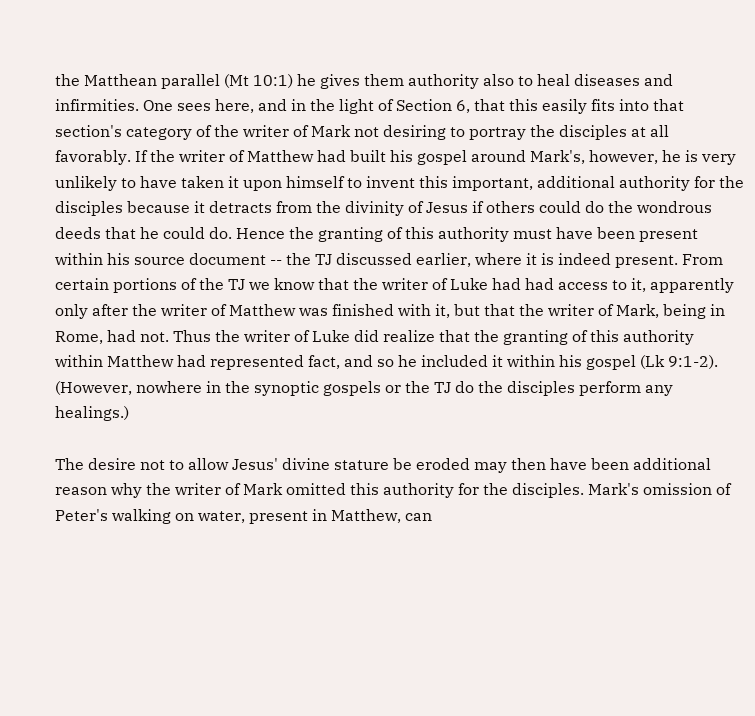the Matthean parallel (Mt 10:1) he gives them authority also to heal diseases and infirmities. One sees here, and in the light of Section 6, that this easily fits into that section's category of the writer of Mark not desiring to portray the disciples at all favorably. If the writer of Matthew had built his gospel around Mark's, however, he is very unlikely to have taken it upon himself to invent this important, additional authority for the disciples because it detracts from the divinity of Jesus if others could do the wondrous deeds that he could do. Hence the granting of this authority must have been present within his source document -- the TJ discussed earlier, where it is indeed present. From certain portions of the TJ we know that the writer of Luke had had access to it, apparently only after the writer of Matthew was finished with it, but that the writer of Mark, being in Rome, had not. Thus the writer of Luke did realize that the granting of this authority within Matthew had represented fact, and so he included it within his gospel (Lk 9:1-2). (However, nowhere in the synoptic gospels or the TJ do the disciples perform any healings.)

The desire not to allow Jesus' divine stature be eroded may then have been additional reason why the writer of Mark omitted this authority for the disciples. Mark's omission of Peter's walking on water, present in Matthew, can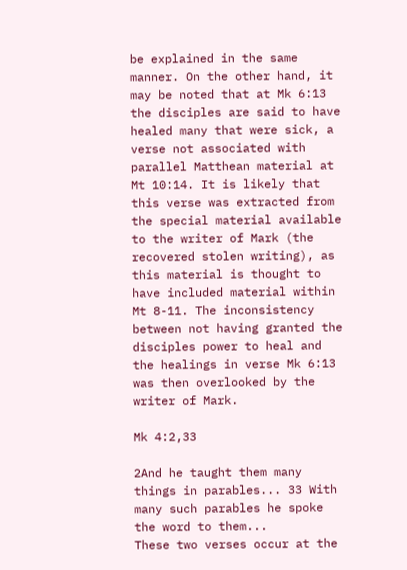be explained in the same manner. On the other hand, it may be noted that at Mk 6:13 the disciples are said to have healed many that were sick, a verse not associated with parallel Matthean material at Mt 10:14. It is likely that this verse was extracted from the special material available to the writer of Mark (the recovered stolen writing), as this material is thought to have included material within Mt 8-11. The inconsistency between not having granted the disciples power to heal and the healings in verse Mk 6:13 was then overlooked by the writer of Mark.

Mk 4:2,33

2And he taught them many things in parables... 33 With many such parables he spoke the word to them...
These two verses occur at the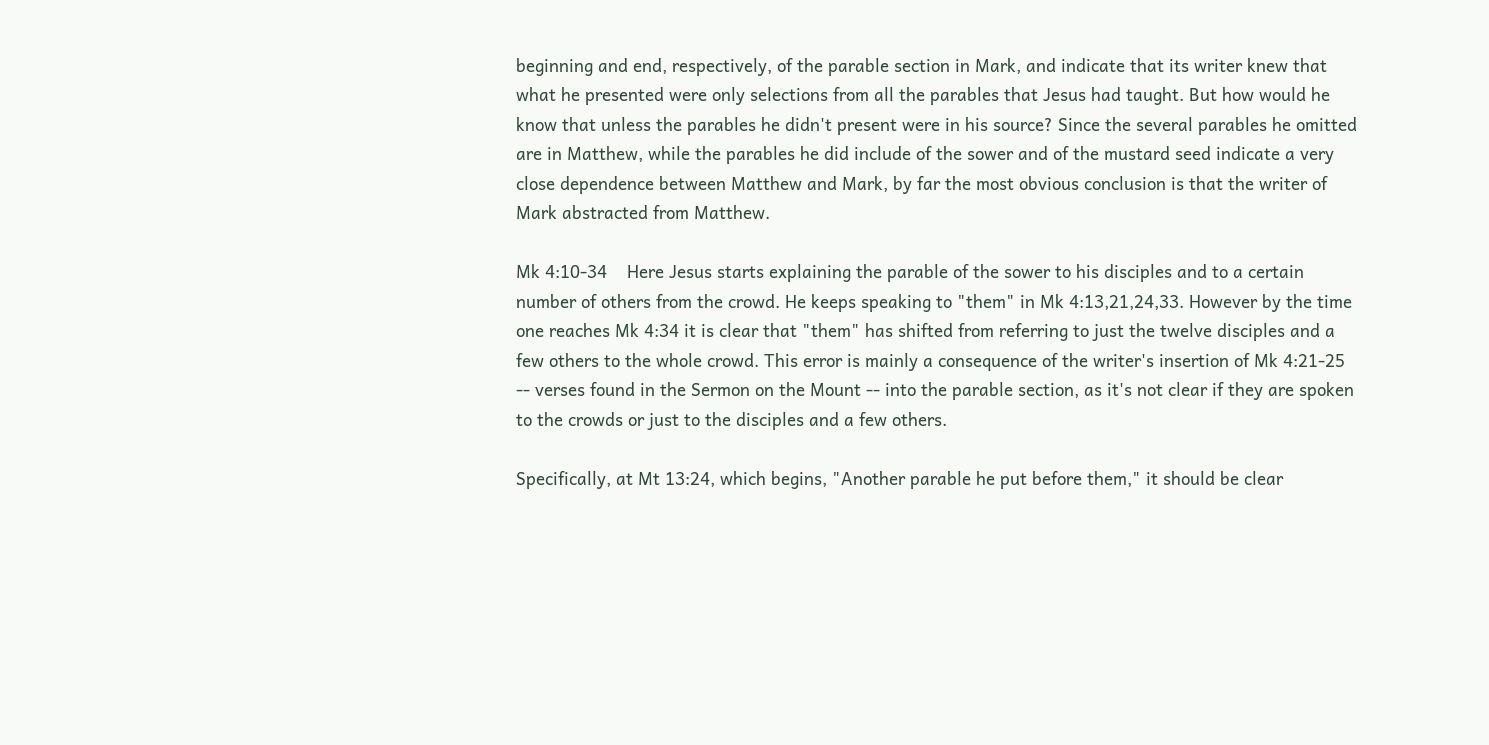beginning and end, respectively, of the parable section in Mark, and indicate that its writer knew that what he presented were only selections from all the parables that Jesus had taught. But how would he know that unless the parables he didn't present were in his source? Since the several parables he omitted are in Matthew, while the parables he did include of the sower and of the mustard seed indicate a very close dependence between Matthew and Mark, by far the most obvious conclusion is that the writer of Mark abstracted from Matthew.

Mk 4:10-34    Here Jesus starts explaining the parable of the sower to his disciples and to a certain number of others from the crowd. He keeps speaking to "them" in Mk 4:13,21,24,33. However by the time one reaches Mk 4:34 it is clear that "them" has shifted from referring to just the twelve disciples and a few others to the whole crowd. This error is mainly a consequence of the writer's insertion of Mk 4:21-25 -- verses found in the Sermon on the Mount -- into the parable section, as it's not clear if they are spoken to the crowds or just to the disciples and a few others.

Specifically, at Mt 13:24, which begins, "Another parable he put before them," it should be clear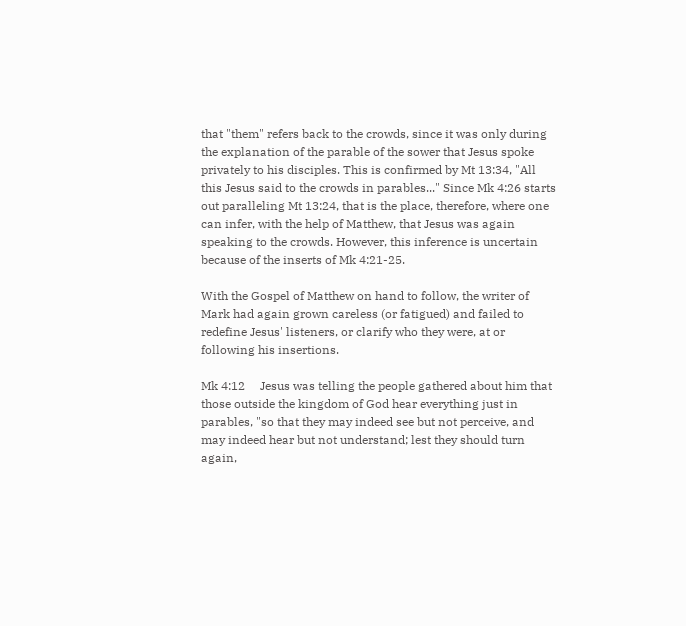that "them" refers back to the crowds, since it was only during the explanation of the parable of the sower that Jesus spoke privately to his disciples. This is confirmed by Mt 13:34, "All this Jesus said to the crowds in parables..." Since Mk 4:26 starts out paralleling Mt 13:24, that is the place, therefore, where one can infer, with the help of Matthew, that Jesus was again speaking to the crowds. However, this inference is uncertain because of the inserts of Mk 4:21-25.

With the Gospel of Matthew on hand to follow, the writer of Mark had again grown careless (or fatigued) and failed to redefine Jesus' listeners, or clarify who they were, at or following his insertions.

Mk 4:12     Jesus was telling the people gathered about him that those outside the kingdom of God hear everything just in parables, "so that they may indeed see but not perceive, and may indeed hear but not understand; lest they should turn again,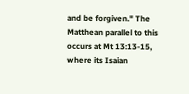and be forgiven." The Matthean parallel to this occurs at Mt 13:13-15, where its Isaian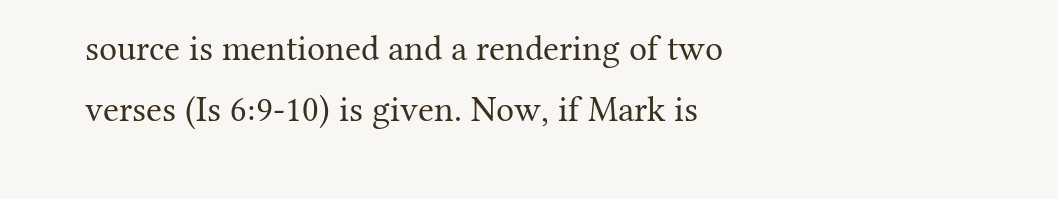source is mentioned and a rendering of two verses (Is 6:9-10) is given. Now, if Mark is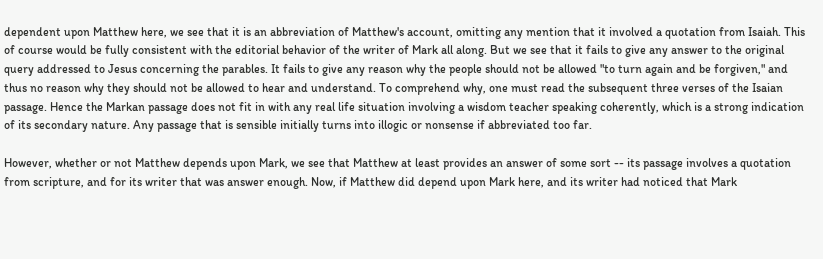dependent upon Matthew here, we see that it is an abbreviation of Matthew's account, omitting any mention that it involved a quotation from Isaiah. This of course would be fully consistent with the editorial behavior of the writer of Mark all along. But we see that it fails to give any answer to the original query addressed to Jesus concerning the parables. It fails to give any reason why the people should not be allowed "to turn again and be forgiven," and thus no reason why they should not be allowed to hear and understand. To comprehend why, one must read the subsequent three verses of the Isaian passage. Hence the Markan passage does not fit in with any real life situation involving a wisdom teacher speaking coherently, which is a strong indication of its secondary nature. Any passage that is sensible initially turns into illogic or nonsense if abbreviated too far.

However, whether or not Matthew depends upon Mark, we see that Matthew at least provides an answer of some sort -- its passage involves a quotation from scripture, and for its writer that was answer enough. Now, if Matthew did depend upon Mark here, and its writer had noticed that Mark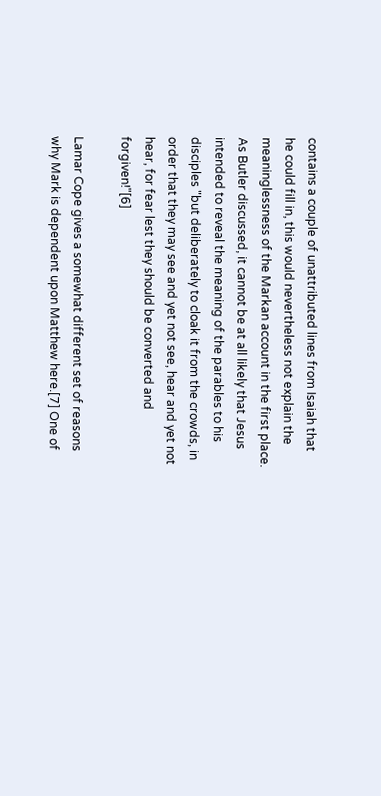contains a couple of unattributed lines from Isaiah that he could fill in, this would nevertheless not explain the meaninglessness of the Markan account in the first place. As Butler discussed, it cannot be at all likely that Jesus intended to reveal the meaning of the parables to his disciples "but deliberately to cloak it from the crowds, in order that they may see and yet not see, hear and yet not hear, for fear lest they should be converted and forgiven!"[6]

Lamar Cope gives a somewhat different set of reasons why Mark is dependent upon Matthew here.[7] One of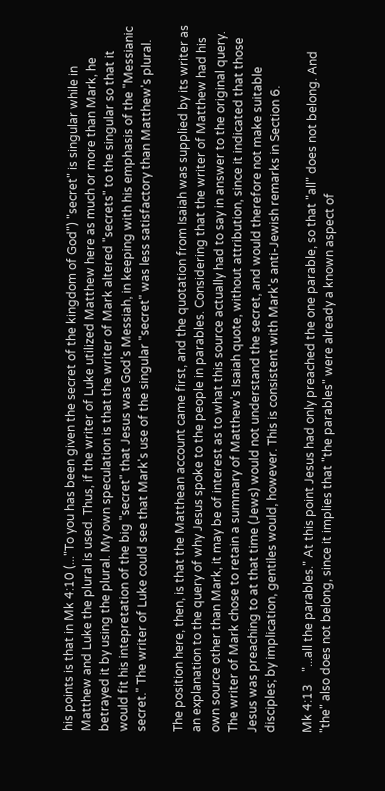his points is that in Mk 4:10 (..."To you has been given the secret of the kingdom of God") "secret" is singular while in Matthew and Luke the plural is used. Thus, if the writer of Luke utilized Matthew here as much or more than Mark, he betrayed it by using the plural. My own speculation is that the writer of Mark altered "secrets" to the singular so that it would fit his intepretation of the big "secret" that Jesus was God's Messiah, in keeping with his emphasis of the "Messianic secret." The writer of Luke could see that Mark's use of the singular "secret" was less satisfactory than Matthew's plural.

The position here, then, is that the Matthean account came first, and the quotation from Isaiah was supplied by its writer as an explanation to the query of why Jesus spoke to the people in parables. Considering that the writer of Matthew had his own source other than Mark, it may be of interest as to what this source actually had to say in answer to the original query. The writer of Mark chose to retain a summary of Matthew's Isaiah quote, without attribution, since it indicated that those Jesus was preaching to at that time (Jews) would not understand the secret, and would therefore not make suitable disciples; by implication, gentiles would, however. This is consistent with Mark's anti-Jewish remarks in Section 6.

Mk 4:13    "...all the parables." At this point Jesus had only preached the one parable, so that "all" does not belong. And "the" also does not belong, since it implies that "the parables" were already a known aspect of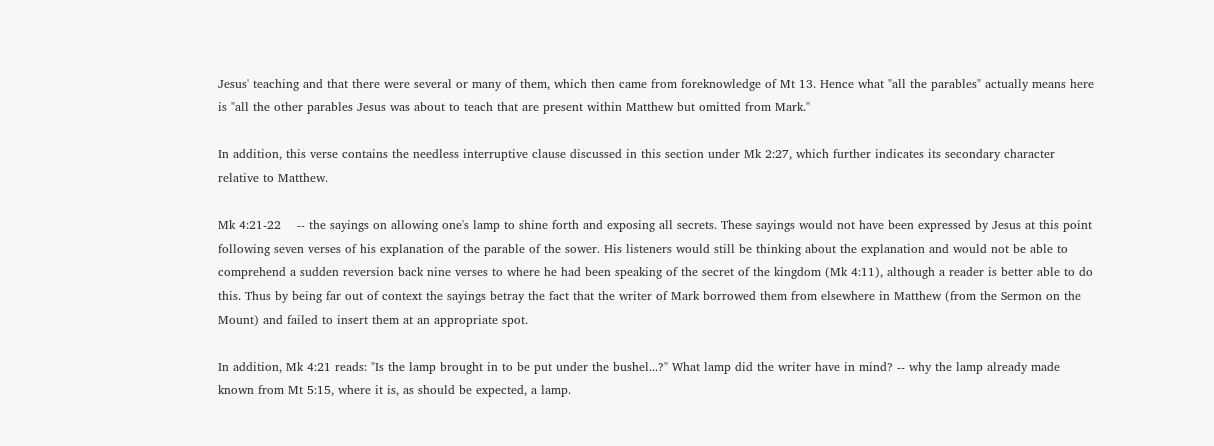Jesus' teaching and that there were several or many of them, which then came from foreknowledge of Mt 13. Hence what "all the parables" actually means here is "all the other parables Jesus was about to teach that are present within Matthew but omitted from Mark."

In addition, this verse contains the needless interruptive clause discussed in this section under Mk 2:27, which further indicates its secondary character relative to Matthew.

Mk 4:21-22    -- the sayings on allowing one's lamp to shine forth and exposing all secrets. These sayings would not have been expressed by Jesus at this point following seven verses of his explanation of the parable of the sower. His listeners would still be thinking about the explanation and would not be able to comprehend a sudden reversion back nine verses to where he had been speaking of the secret of the kingdom (Mk 4:11), although a reader is better able to do this. Thus by being far out of context the sayings betray the fact that the writer of Mark borrowed them from elsewhere in Matthew (from the Sermon on the Mount) and failed to insert them at an appropriate spot.

In addition, Mk 4:21 reads: "Is the lamp brought in to be put under the bushel...?" What lamp did the writer have in mind? -- why the lamp already made known from Mt 5:15, where it is, as should be expected, a lamp.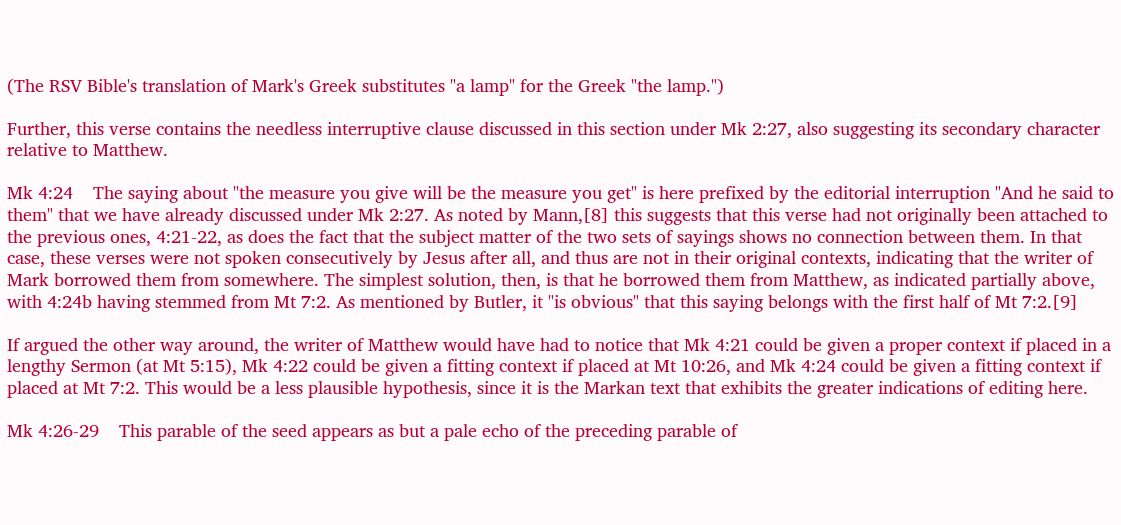(The RSV Bible's translation of Mark's Greek substitutes "a lamp" for the Greek "the lamp.")

Further, this verse contains the needless interruptive clause discussed in this section under Mk 2:27, also suggesting its secondary character relative to Matthew.

Mk 4:24    The saying about "the measure you give will be the measure you get" is here prefixed by the editorial interruption "And he said to them" that we have already discussed under Mk 2:27. As noted by Mann,[8] this suggests that this verse had not originally been attached to the previous ones, 4:21-22, as does the fact that the subject matter of the two sets of sayings shows no connection between them. In that case, these verses were not spoken consecutively by Jesus after all, and thus are not in their original contexts, indicating that the writer of Mark borrowed them from somewhere. The simplest solution, then, is that he borrowed them from Matthew, as indicated partially above, with 4:24b having stemmed from Mt 7:2. As mentioned by Butler, it "is obvious" that this saying belongs with the first half of Mt 7:2.[9]

If argued the other way around, the writer of Matthew would have had to notice that Mk 4:21 could be given a proper context if placed in a lengthy Sermon (at Mt 5:15), Mk 4:22 could be given a fitting context if placed at Mt 10:26, and Mk 4:24 could be given a fitting context if placed at Mt 7:2. This would be a less plausible hypothesis, since it is the Markan text that exhibits the greater indications of editing here.

Mk 4:26-29    This parable of the seed appears as but a pale echo of the preceding parable of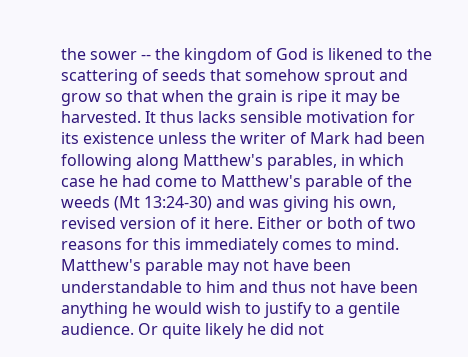the sower -- the kingdom of God is likened to the scattering of seeds that somehow sprout and grow so that when the grain is ripe it may be harvested. It thus lacks sensible motivation for its existence unless the writer of Mark had been following along Matthew's parables, in which case he had come to Matthew's parable of the weeds (Mt 13:24-30) and was giving his own, revised version of it here. Either or both of two reasons for this immediately comes to mind. Matthew's parable may not have been understandable to him and thus not have been anything he would wish to justify to a gentile audience. Or quite likely he did not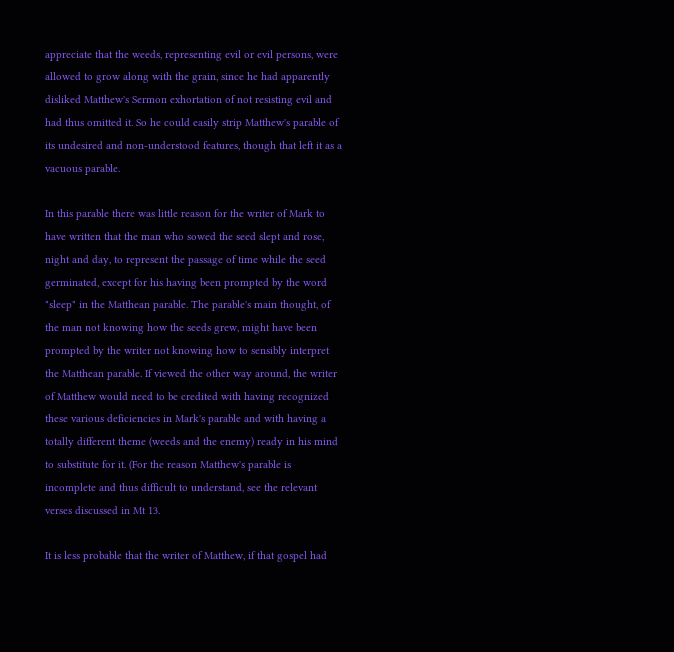appreciate that the weeds, representing evil or evil persons, were allowed to grow along with the grain, since he had apparently disliked Matthew's Sermon exhortation of not resisting evil and had thus omitted it. So he could easily strip Matthew's parable of its undesired and non-understood features, though that left it as a vacuous parable.

In this parable there was little reason for the writer of Mark to have written that the man who sowed the seed slept and rose, night and day, to represent the passage of time while the seed germinated, except for his having been prompted by the word "sleep" in the Matthean parable. The parable's main thought, of the man not knowing how the seeds grew, might have been prompted by the writer not knowing how to sensibly interpret the Matthean parable. If viewed the other way around, the writer of Matthew would need to be credited with having recognized these various deficiencies in Mark's parable and with having a totally different theme (weeds and the enemy) ready in his mind to substitute for it. (For the reason Matthew's parable is incomplete and thus difficult to understand, see the relevant verses discussed in Mt 13.

It is less probable that the writer of Matthew, if that gospel had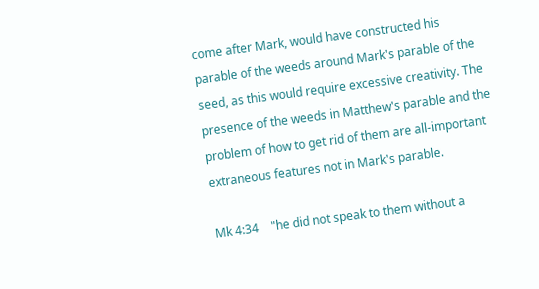come after Mark, would have constructed his parable of the weeds around Mark's parable of the seed, as this would require excessive creativity. The presence of the weeds in Matthew's parable and the problem of how to get rid of them are all-important extraneous features not in Mark's parable.

Mk 4:34    "he did not speak to them without a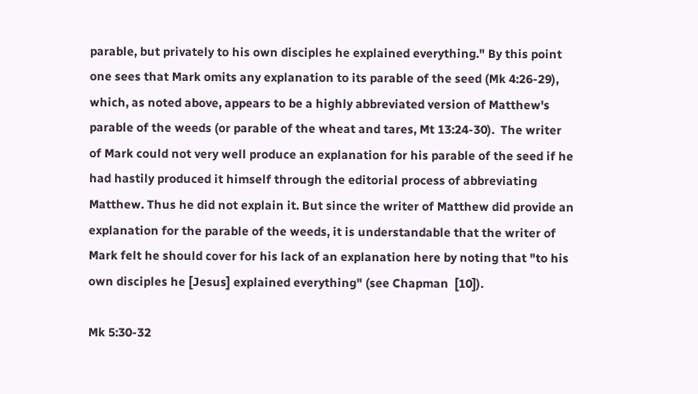parable, but privately to his own disciples he explained everything." By this point one sees that Mark omits any explanation to its parable of the seed (Mk 4:26-29), which, as noted above, appears to be a highly abbreviated version of Matthew's parable of the weeds (or parable of the wheat and tares, Mt 13:24-30).  The writer of Mark could not very well produce an explanation for his parable of the seed if he had hastily produced it himself through the editorial process of abbreviating Matthew. Thus he did not explain it. But since the writer of Matthew did provide an explanation for the parable of the weeds, it is understandable that the writer of Mark felt he should cover for his lack of an explanation here by noting that "to his own disciples he [Jesus] explained everything" (see Chapman  [10]).

Mk 5:30-32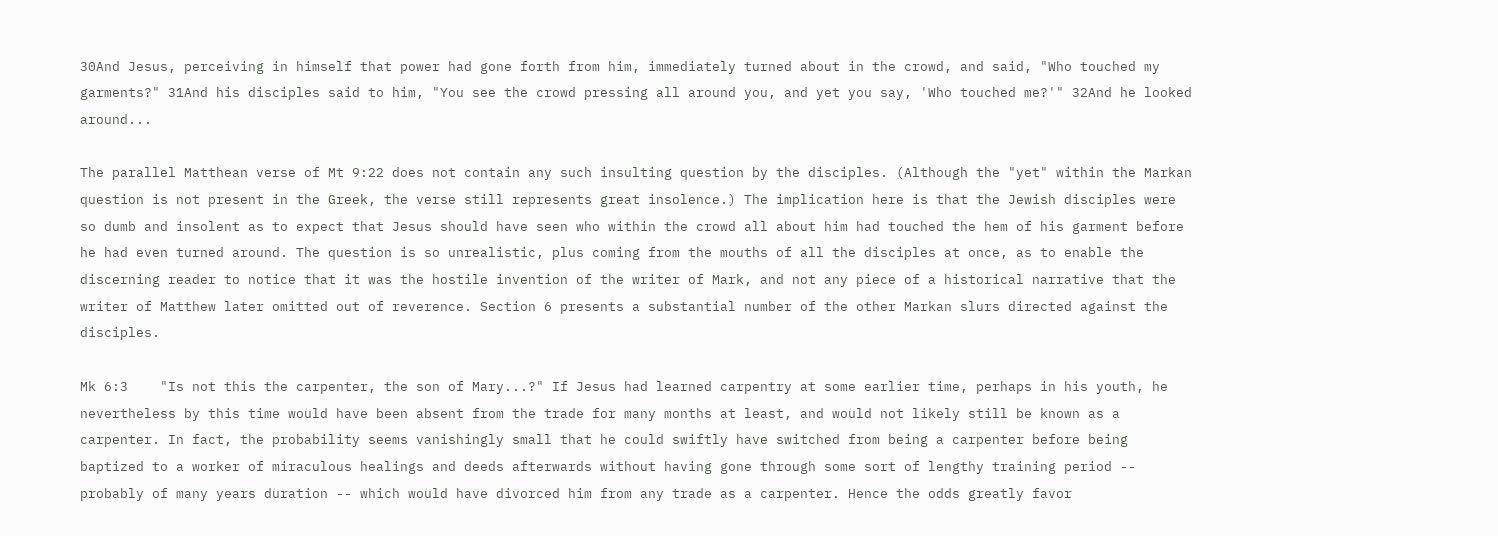30And Jesus, perceiving in himself that power had gone forth from him, immediately turned about in the crowd, and said, "Who touched my garments?" 31And his disciples said to him, "You see the crowd pressing all around you, and yet you say, 'Who touched me?'" 32And he looked around...

The parallel Matthean verse of Mt 9:22 does not contain any such insulting question by the disciples. (Although the "yet" within the Markan question is not present in the Greek, the verse still represents great insolence.) The implication here is that the Jewish disciples were so dumb and insolent as to expect that Jesus should have seen who within the crowd all about him had touched the hem of his garment before he had even turned around. The question is so unrealistic, plus coming from the mouths of all the disciples at once, as to enable the discerning reader to notice that it was the hostile invention of the writer of Mark, and not any piece of a historical narrative that the writer of Matthew later omitted out of reverence. Section 6 presents a substantial number of the other Markan slurs directed against the disciples.

Mk 6:3    "Is not this the carpenter, the son of Mary...?" If Jesus had learned carpentry at some earlier time, perhaps in his youth, he nevertheless by this time would have been absent from the trade for many months at least, and would not likely still be known as a carpenter. In fact, the probability seems vanishingly small that he could swiftly have switched from being a carpenter before being baptized to a worker of miraculous healings and deeds afterwards without having gone through some sort of lengthy training period -- probably of many years duration -- which would have divorced him from any trade as a carpenter. Hence the odds greatly favor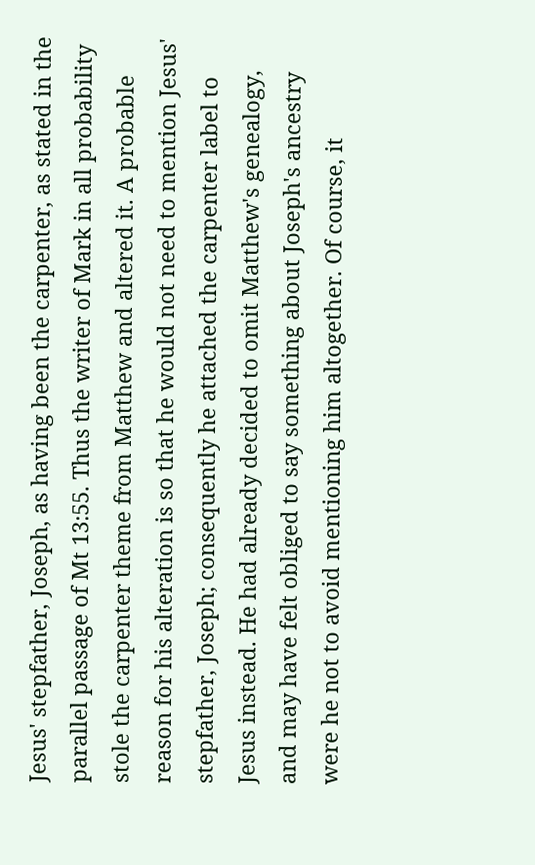Jesus' stepfather, Joseph, as having been the carpenter, as stated in the parallel passage of Mt 13:55. Thus the writer of Mark in all probability stole the carpenter theme from Matthew and altered it. A probable reason for his alteration is so that he would not need to mention Jesus' stepfather, Joseph; consequently he attached the carpenter label to Jesus instead. He had already decided to omit Matthew's genealogy, and may have felt obliged to say something about Joseph's ancestry were he not to avoid mentioning him altogether. Of course, it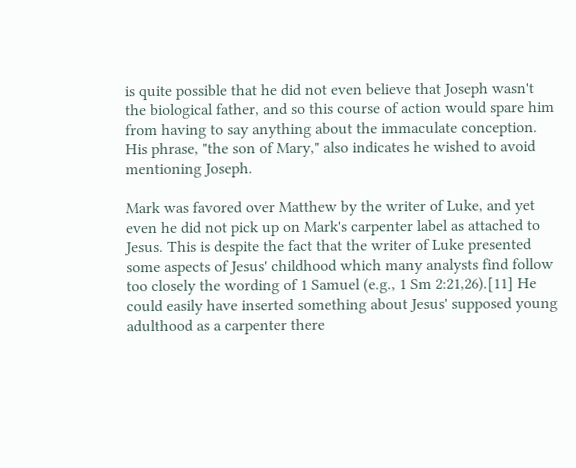is quite possible that he did not even believe that Joseph wasn't the biological father, and so this course of action would spare him from having to say anything about the immaculate conception. His phrase, "the son of Mary," also indicates he wished to avoid mentioning Joseph.

Mark was favored over Matthew by the writer of Luke, and yet even he did not pick up on Mark's carpenter label as attached to Jesus. This is despite the fact that the writer of Luke presented some aspects of Jesus' childhood which many analysts find follow too closely the wording of 1 Samuel (e.g., 1 Sm 2:21,26).[11] He could easily have inserted something about Jesus' supposed young adulthood as a carpenter there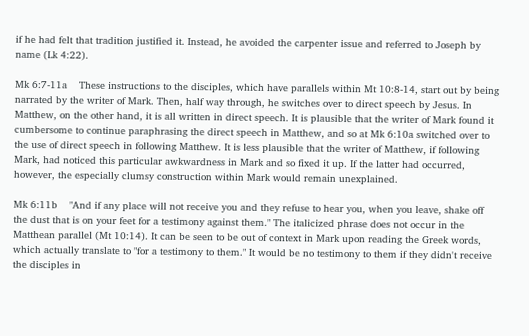if he had felt that tradition justified it. Instead, he avoided the carpenter issue and referred to Joseph by name (Lk 4:22).

Mk 6:7-11a    These instructions to the disciples, which have parallels within Mt 10:8-14, start out by being narrated by the writer of Mark. Then, half way through, he switches over to direct speech by Jesus. In Matthew, on the other hand, it is all written in direct speech. It is plausible that the writer of Mark found it cumbersome to continue paraphrasing the direct speech in Matthew, and so at Mk 6:10a switched over to the use of direct speech in following Matthew. It is less plausible that the writer of Matthew, if following Mark, had noticed this particular awkwardness in Mark and so fixed it up. If the latter had occurred, however, the especially clumsy construction within Mark would remain unexplained.

Mk 6:11b    "And if any place will not receive you and they refuse to hear you, when you leave, shake off the dust that is on your feet for a testimony against them." The italicized phrase does not occur in the Matthean parallel (Mt 10:14). It can be seen to be out of context in Mark upon reading the Greek words, which actually translate to "for a testimony to them." It would be no testimony to them if they didn't receive the disciples in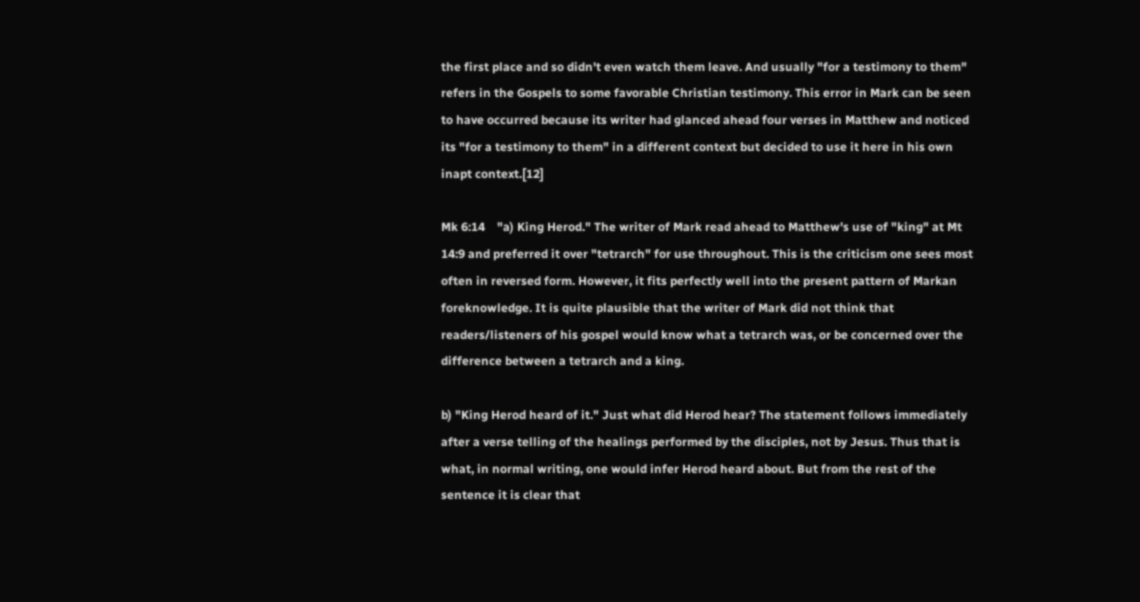the first place and so didn't even watch them leave. And usually "for a testimony to them" refers in the Gospels to some favorable Christian testimony. This error in Mark can be seen to have occurred because its writer had glanced ahead four verses in Matthew and noticed its "for a testimony to them" in a different context but decided to use it here in his own inapt context.[12]

Mk 6:14    "a) King Herod." The writer of Mark read ahead to Matthew's use of "king" at Mt 14:9 and preferred it over "tetrarch" for use throughout. This is the criticism one sees most often in reversed form. However, it fits perfectly well into the present pattern of Markan foreknowledge. It is quite plausible that the writer of Mark did not think that readers/listeners of his gospel would know what a tetrarch was, or be concerned over the difference between a tetrarch and a king.

b) "King Herod heard of it." Just what did Herod hear? The statement follows immediately after a verse telling of the healings performed by the disciples, not by Jesus. Thus that is what, in normal writing, one would infer Herod heard about. But from the rest of the sentence it is clear that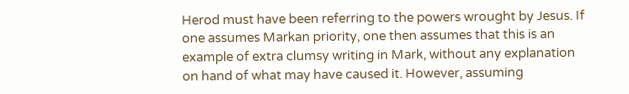Herod must have been referring to the powers wrought by Jesus. If one assumes Markan priority, one then assumes that this is an example of extra clumsy writing in Mark, without any explanation on hand of what may have caused it. However, assuming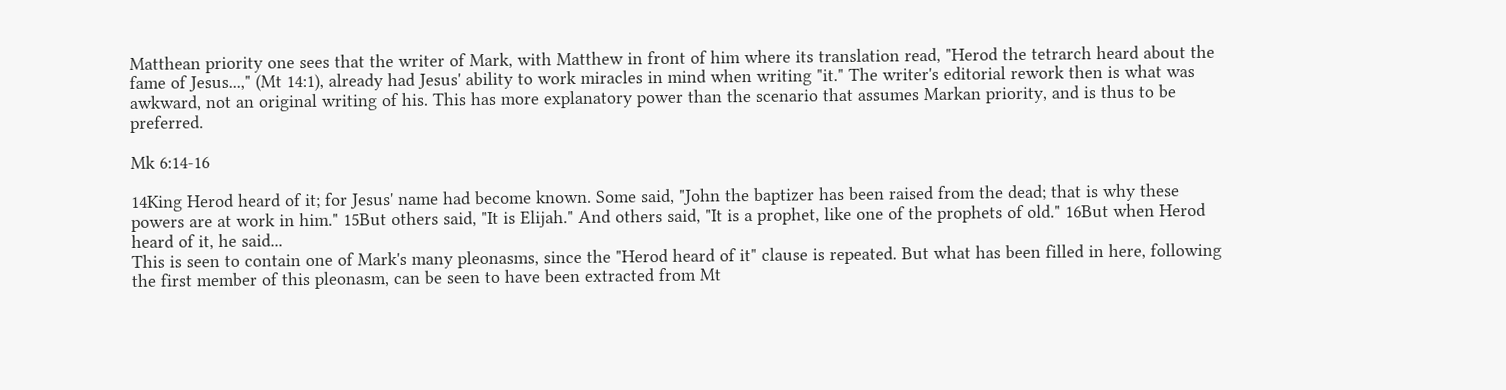Matthean priority one sees that the writer of Mark, with Matthew in front of him where its translation read, "Herod the tetrarch heard about the fame of Jesus...," (Mt 14:1), already had Jesus' ability to work miracles in mind when writing "it." The writer's editorial rework then is what was awkward, not an original writing of his. This has more explanatory power than the scenario that assumes Markan priority, and is thus to be preferred.

Mk 6:14-16

14King Herod heard of it; for Jesus' name had become known. Some said, "John the baptizer has been raised from the dead; that is why these powers are at work in him." 15But others said, "It is Elijah." And others said, "It is a prophet, like one of the prophets of old." 16But when Herod heard of it, he said...
This is seen to contain one of Mark's many pleonasms, since the "Herod heard of it" clause is repeated. But what has been filled in here, following the first member of this pleonasm, can be seen to have been extracted from Mt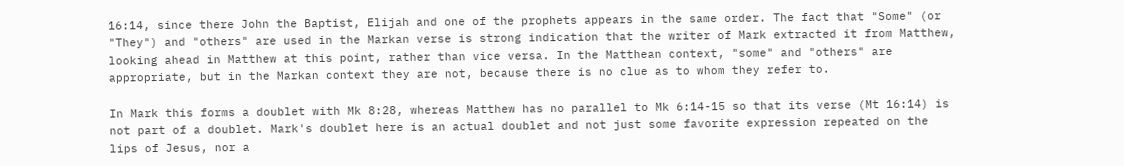16:14, since there John the Baptist, Elijah and one of the prophets appears in the same order. The fact that "Some" (or "They") and "others" are used in the Markan verse is strong indication that the writer of Mark extracted it from Matthew, looking ahead in Matthew at this point, rather than vice versa. In the Matthean context, "some" and "others" are appropriate, but in the Markan context they are not, because there is no clue as to whom they refer to.

In Mark this forms a doublet with Mk 8:28, whereas Matthew has no parallel to Mk 6:14-15 so that its verse (Mt 16:14) is not part of a doublet. Mark's doublet here is an actual doublet and not just some favorite expression repeated on the lips of Jesus, nor a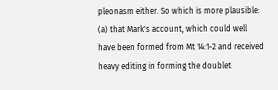pleonasm either. So which is more plausible: (a) that Mark's account, which could well have been formed from Mt 14:1-2 and received heavy editing in forming the doublet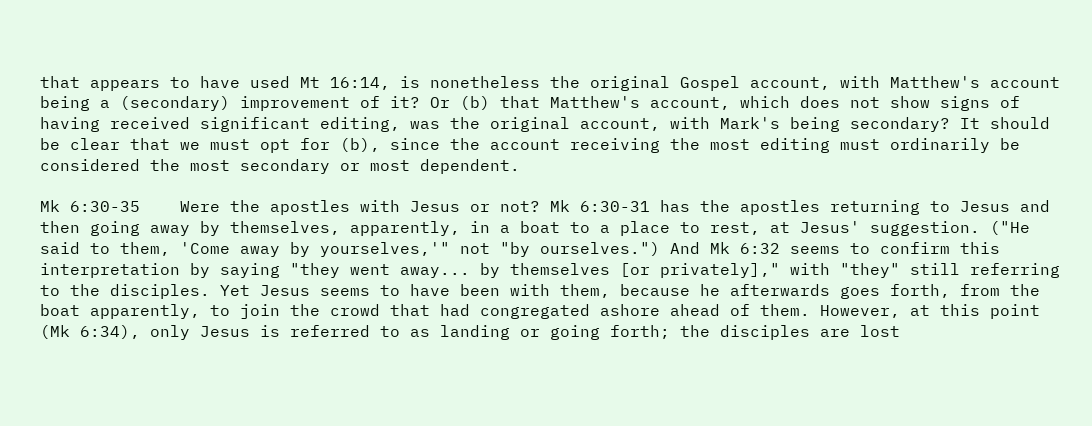that appears to have used Mt 16:14, is nonetheless the original Gospel account, with Matthew's account being a (secondary) improvement of it? Or (b) that Matthew's account, which does not show signs of having received significant editing, was the original account, with Mark's being secondary? It should be clear that we must opt for (b), since the account receiving the most editing must ordinarily be considered the most secondary or most dependent.

Mk 6:30-35    Were the apostles with Jesus or not? Mk 6:30-31 has the apostles returning to Jesus and then going away by themselves, apparently, in a boat to a place to rest, at Jesus' suggestion. ("He said to them, 'Come away by yourselves,'" not "by ourselves.") And Mk 6:32 seems to confirm this interpretation by saying "they went away... by themselves [or privately]," with "they" still referring to the disciples. Yet Jesus seems to have been with them, because he afterwards goes forth, from the boat apparently, to join the crowd that had congregated ashore ahead of them. However, at this point (Mk 6:34), only Jesus is referred to as landing or going forth; the disciples are lost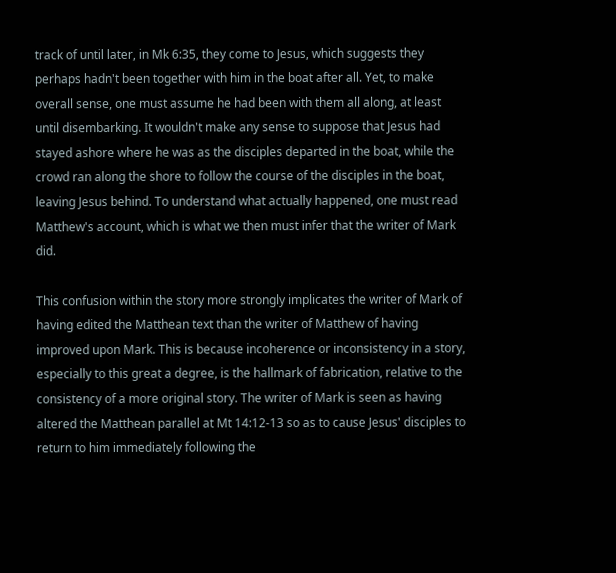track of until later, in Mk 6:35, they come to Jesus, which suggests they perhaps hadn't been together with him in the boat after all. Yet, to make overall sense, one must assume he had been with them all along, at least until disembarking. It wouldn't make any sense to suppose that Jesus had stayed ashore where he was as the disciples departed in the boat, while the crowd ran along the shore to follow the course of the disciples in the boat, leaving Jesus behind. To understand what actually happened, one must read Matthew's account, which is what we then must infer that the writer of Mark did.

This confusion within the story more strongly implicates the writer of Mark of having edited the Matthean text than the writer of Matthew of having improved upon Mark. This is because incoherence or inconsistency in a story, especially to this great a degree, is the hallmark of fabrication, relative to the consistency of a more original story. The writer of Mark is seen as having altered the Matthean parallel at Mt 14:12-13 so as to cause Jesus' disciples to return to him immediately following the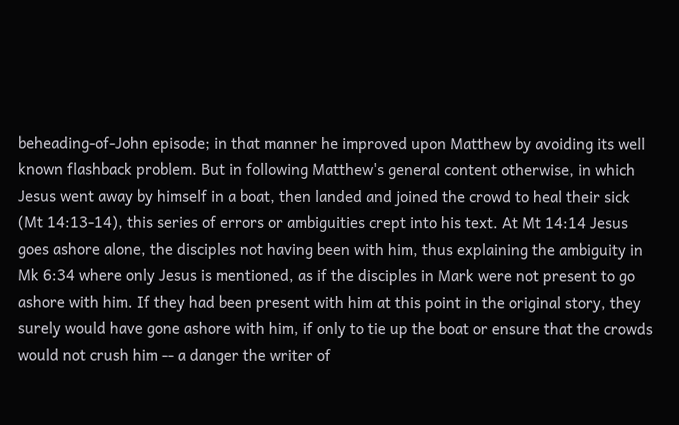beheading-of-John episode; in that manner he improved upon Matthew by avoiding its well known flashback problem. But in following Matthew's general content otherwise, in which Jesus went away by himself in a boat, then landed and joined the crowd to heal their sick (Mt 14:13-14), this series of errors or ambiguities crept into his text. At Mt 14:14 Jesus goes ashore alone, the disciples not having been with him, thus explaining the ambiguity in Mk 6:34 where only Jesus is mentioned, as if the disciples in Mark were not present to go ashore with him. If they had been present with him at this point in the original story, they surely would have gone ashore with him, if only to tie up the boat or ensure that the crowds would not crush him -- a danger the writer of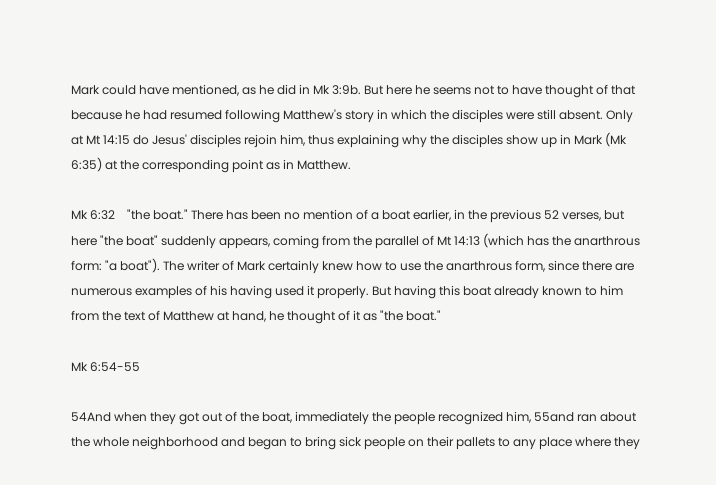Mark could have mentioned, as he did in Mk 3:9b. But here he seems not to have thought of that because he had resumed following Matthew's story in which the disciples were still absent. Only at Mt 14:15 do Jesus' disciples rejoin him, thus explaining why the disciples show up in Mark (Mk 6:35) at the corresponding point as in Matthew.

Mk 6:32    "the boat." There has been no mention of a boat earlier, in the previous 52 verses, but here "the boat" suddenly appears, coming from the parallel of Mt 14:13 (which has the anarthrous form: "a boat"). The writer of Mark certainly knew how to use the anarthrous form, since there are numerous examples of his having used it properly. But having this boat already known to him from the text of Matthew at hand, he thought of it as "the boat."

Mk 6:54-55

54And when they got out of the boat, immediately the people recognized him, 55and ran about the whole neighborhood and began to bring sick people on their pallets to any place where they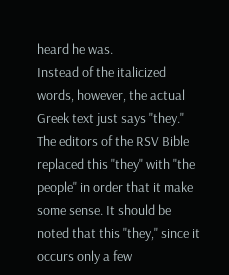heard he was.
Instead of the italicized words, however, the actual Greek text just says "they." The editors of the RSV Bible replaced this "they" with "the people" in order that it make some sense. It should be noted that this "they," since it occurs only a few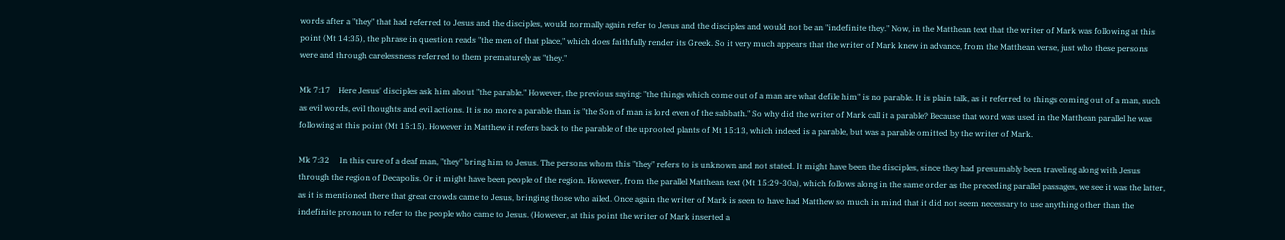words after a "they" that had referred to Jesus and the disciples, would normally again refer to Jesus and the disciples and would not be an "indefinite they." Now, in the Matthean text that the writer of Mark was following at this point (Mt 14:35), the phrase in question reads "the men of that place," which does faithfully render its Greek. So it very much appears that the writer of Mark knew in advance, from the Matthean verse, just who these persons were and through carelessness referred to them prematurely as "they."

Mk 7:17    Here Jesus' disciples ask him about "the parable." However, the previous saying: "the things which come out of a man are what defile him" is no parable. It is plain talk, as it referred to things coming out of a man, such as evil words, evil thoughts and evil actions. It is no more a parable than is "the Son of man is lord even of the sabbath." So why did the writer of Mark call it a parable? Because that word was used in the Matthean parallel he was following at this point (Mt 15:15). However in Matthew it refers back to the parable of the uprooted plants of Mt 15:13, which indeed is a parable, but was a parable omitted by the writer of Mark.

Mk 7:32     In this cure of a deaf man, "they" bring him to Jesus. The persons whom this "they" refers to is unknown and not stated. It might have been the disciples, since they had presumably been traveling along with Jesus through the region of Decapolis. Or it might have been people of the region. However, from the parallel Matthean text (Mt 15:29-30a), which follows along in the same order as the preceding parallel passages, we see it was the latter, as it is mentioned there that great crowds came to Jesus, bringing those who ailed. Once again the writer of Mark is seen to have had Matthew so much in mind that it did not seem necessary to use anything other than the indefinite pronoun to refer to the people who came to Jesus. (However, at this point the writer of Mark inserted a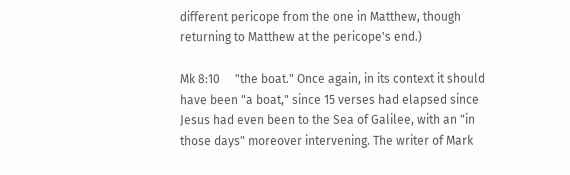different pericope from the one in Matthew, though returning to Matthew at the pericope's end.)

Mk 8:10     "the boat." Once again, in its context it should have been "a boat," since 15 verses had elapsed since Jesus had even been to the Sea of Galilee, with an "in those days" moreover intervening. The writer of Mark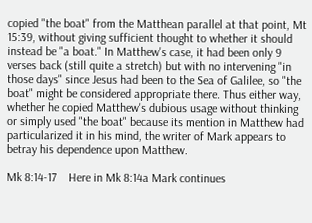copied "the boat" from the Matthean parallel at that point, Mt 15:39, without giving sufficient thought to whether it should instead be "a boat." In Matthew's case, it had been only 9 verses back (still quite a stretch) but with no intervening "in those days" since Jesus had been to the Sea of Galilee, so "the boat" might be considered appropriate there. Thus either way, whether he copied Matthew's dubious usage without thinking or simply used "the boat" because its mention in Matthew had particularized it in his mind, the writer of Mark appears to betray his dependence upon Matthew.

Mk 8:14-17    Here in Mk 8:14a Mark continues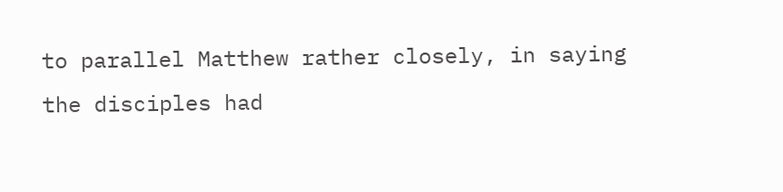to parallel Matthew rather closely, in saying the disciples had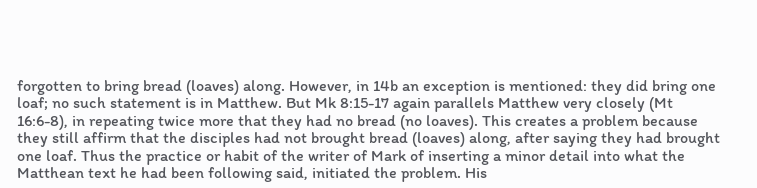forgotten to bring bread (loaves) along. However, in 14b an exception is mentioned: they did bring one loaf; no such statement is in Matthew. But Mk 8:15-17 again parallels Matthew very closely (Mt 16:6-8), in repeating twice more that they had no bread (no loaves). This creates a problem because they still affirm that the disciples had not brought bread (loaves) along, after saying they had brought one loaf. Thus the practice or habit of the writer of Mark of inserting a minor detail into what the Matthean text he had been following said, initiated the problem. His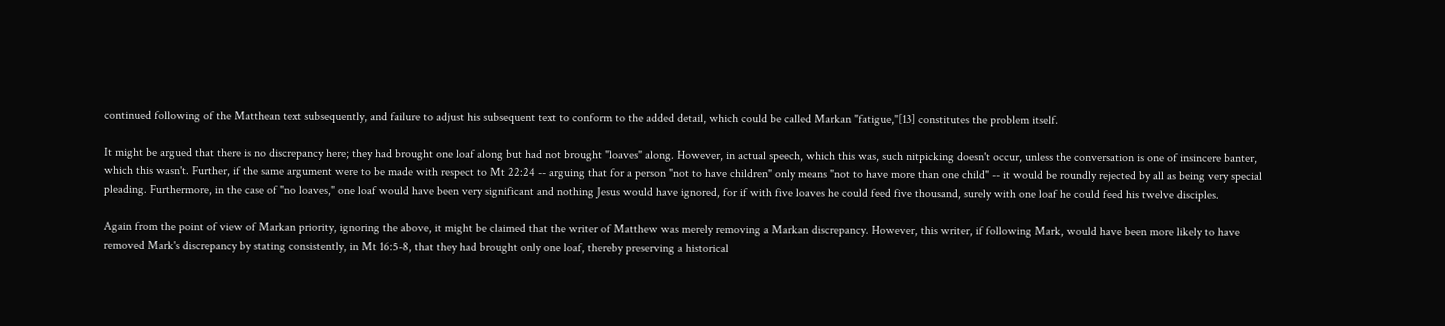continued following of the Matthean text subsequently, and failure to adjust his subsequent text to conform to the added detail, which could be called Markan "fatigue,"[13] constitutes the problem itself.

It might be argued that there is no discrepancy here; they had brought one loaf along but had not brought "loaves" along. However, in actual speech, which this was, such nitpicking doesn't occur, unless the conversation is one of insincere banter, which this wasn't. Further, if the same argument were to be made with respect to Mt 22:24 -- arguing that for a person "not to have children" only means "not to have more than one child" -- it would be roundly rejected by all as being very special pleading. Furthermore, in the case of "no loaves," one loaf would have been very significant and nothing Jesus would have ignored, for if with five loaves he could feed five thousand, surely with one loaf he could feed his twelve disciples.

Again from the point of view of Markan priority, ignoring the above, it might be claimed that the writer of Matthew was merely removing a Markan discrepancy. However, this writer, if following Mark, would have been more likely to have removed Mark's discrepancy by stating consistently, in Mt 16:5-8, that they had brought only one loaf, thereby preserving a historical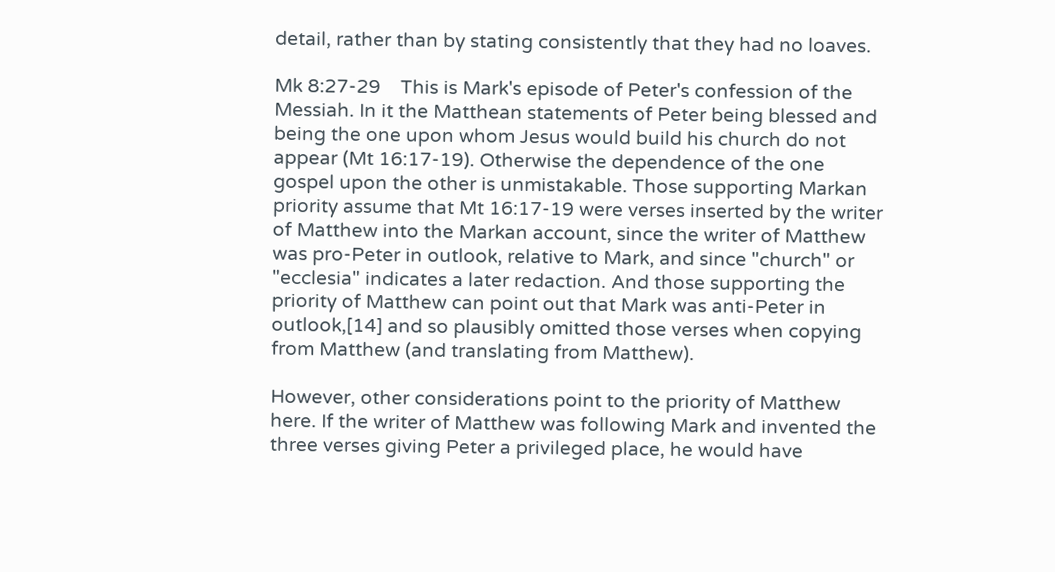detail, rather than by stating consistently that they had no loaves.

Mk 8:27-29    This is Mark's episode of Peter's confession of the Messiah. In it the Matthean statements of Peter being blessed and being the one upon whom Jesus would build his church do not appear (Mt 16:17-19). Otherwise the dependence of the one gospel upon the other is unmistakable. Those supporting Markan priority assume that Mt 16:17-19 were verses inserted by the writer of Matthew into the Markan account, since the writer of Matthew was pro-Peter in outlook, relative to Mark, and since "church" or "ecclesia" indicates a later redaction. And those supporting the priority of Matthew can point out that Mark was anti-Peter in outlook,[14] and so plausibly omitted those verses when copying from Matthew (and translating from Matthew).

However, other considerations point to the priority of Matthew here. If the writer of Matthew was following Mark and invented the three verses giving Peter a privileged place, he would have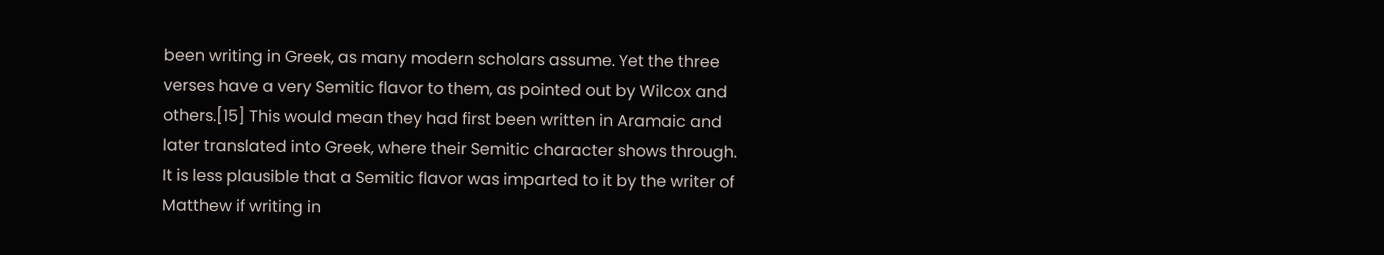been writing in Greek, as many modern scholars assume. Yet the three verses have a very Semitic flavor to them, as pointed out by Wilcox and others.[15] This would mean they had first been written in Aramaic and later translated into Greek, where their Semitic character shows through. It is less plausible that a Semitic flavor was imparted to it by the writer of Matthew if writing in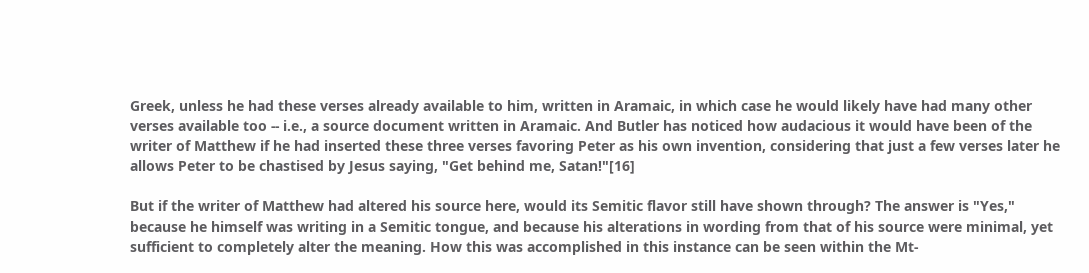Greek, unless he had these verses already available to him, written in Aramaic, in which case he would likely have had many other verses available too -- i.e., a source document written in Aramaic. And Butler has noticed how audacious it would have been of the writer of Matthew if he had inserted these three verses favoring Peter as his own invention, considering that just a few verses later he allows Peter to be chastised by Jesus saying, "Get behind me, Satan!"[16]

But if the writer of Matthew had altered his source here, would its Semitic flavor still have shown through? The answer is "Yes," because he himself was writing in a Semitic tongue, and because his alterations in wording from that of his source were minimal, yet sufficient to completely alter the meaning. How this was accomplished in this instance can be seen within the Mt-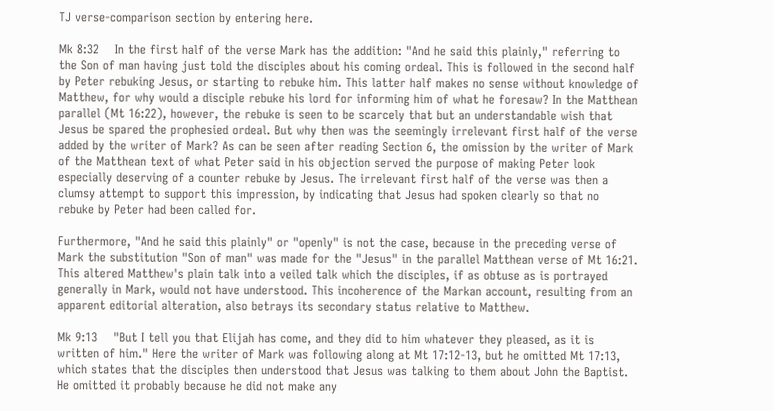TJ verse-comparison section by entering here.

Mk 8:32    In the first half of the verse Mark has the addition: "And he said this plainly," referring to the Son of man having just told the disciples about his coming ordeal. This is followed in the second half by Peter rebuking Jesus, or starting to rebuke him. This latter half makes no sense without knowledge of Matthew, for why would a disciple rebuke his lord for informing him of what he foresaw? In the Matthean parallel (Mt 16:22), however, the rebuke is seen to be scarcely that but an understandable wish that Jesus be spared the prophesied ordeal. But why then was the seemingly irrelevant first half of the verse added by the writer of Mark? As can be seen after reading Section 6, the omission by the writer of Mark of the Matthean text of what Peter said in his objection served the purpose of making Peter look especially deserving of a counter rebuke by Jesus. The irrelevant first half of the verse was then a clumsy attempt to support this impression, by indicating that Jesus had spoken clearly so that no rebuke by Peter had been called for.

Furthermore, "And he said this plainly" or "openly" is not the case, because in the preceding verse of Mark the substitution "Son of man" was made for the "Jesus" in the parallel Matthean verse of Mt 16:21. This altered Matthew's plain talk into a veiled talk which the disciples, if as obtuse as is portrayed generally in Mark, would not have understood. This incoherence of the Markan account, resulting from an apparent editorial alteration, also betrays its secondary status relative to Matthew.

Mk 9:13    "But I tell you that Elijah has come, and they did to him whatever they pleased, as it is written of him." Here the writer of Mark was following along at Mt 17:12-13, but he omitted Mt 17:13, which states that the disciples then understood that Jesus was talking to them about John the Baptist. He omitted it probably because he did not make any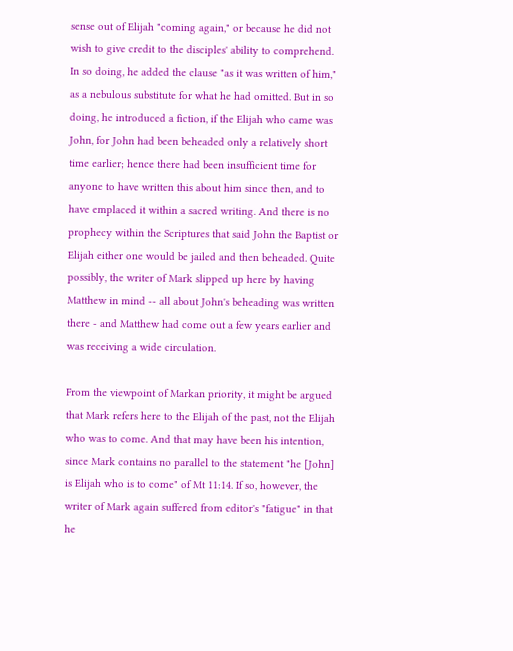sense out of Elijah "coming again," or because he did not wish to give credit to the disciples' ability to comprehend. In so doing, he added the clause "as it was written of him," as a nebulous substitute for what he had omitted. But in so doing, he introduced a fiction, if the Elijah who came was John, for John had been beheaded only a relatively short time earlier; hence there had been insufficient time for anyone to have written this about him since then, and to have emplaced it within a sacred writing. And there is no prophecy within the Scriptures that said John the Baptist or Elijah either one would be jailed and then beheaded. Quite possibly, the writer of Mark slipped up here by having Matthew in mind -- all about John's beheading was written there - and Matthew had come out a few years earlier and was receiving a wide circulation.

From the viewpoint of Markan priority, it might be argued that Mark refers here to the Elijah of the past, not the Elijah who was to come. And that may have been his intention, since Mark contains no parallel to the statement "he [John] is Elijah who is to come" of Mt 11:14. If so, however, the writer of Mark again suffered from editor's "fatigue" in that he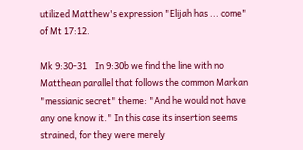utilized Matthew's expression "Elijah has ... come" of Mt 17:12.

Mk 9:30-31    In 9:30b we find the line with no Matthean parallel that follows the common Markan "messianic secret" theme: "And he would not have any one know it." In this case its insertion seems strained, for they were merely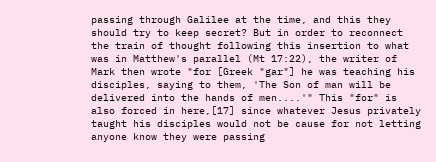passing through Galilee at the time, and this they should try to keep secret? But in order to reconnect the train of thought following this insertion to what was in Matthew's parallel (Mt 17:22), the writer of Mark then wrote "for [Greek "gar"] he was teaching his disciples, saying to them, 'The Son of man will be delivered into the hands of men....'" This "for" is also forced in here,[17] since whatever Jesus privately taught his disciples would not be cause for not letting anyone know they were passing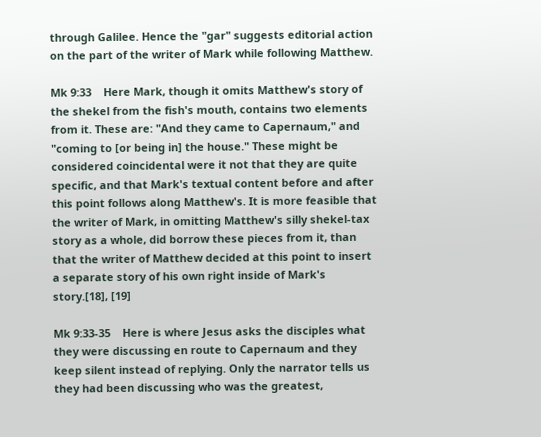through Galilee. Hence the "gar" suggests editorial action on the part of the writer of Mark while following Matthew.

Mk 9:33    Here Mark, though it omits Matthew's story of the shekel from the fish's mouth, contains two elements from it. These are: "And they came to Capernaum," and "coming to [or being in] the house." These might be considered coincidental were it not that they are quite specific, and that Mark's textual content before and after this point follows along Matthew's. It is more feasible that the writer of Mark, in omitting Matthew's silly shekel-tax story as a whole, did borrow these pieces from it, than that the writer of Matthew decided at this point to insert a separate story of his own right inside of Mark's story.[18], [19]

Mk 9:33-35    Here is where Jesus asks the disciples what they were discussing en route to Capernaum and they keep silent instead of replying. Only the narrator tells us they had been discussing who was the greatest,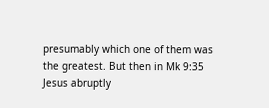presumably which one of them was the greatest. But then in Mk 9:35 Jesus abruptly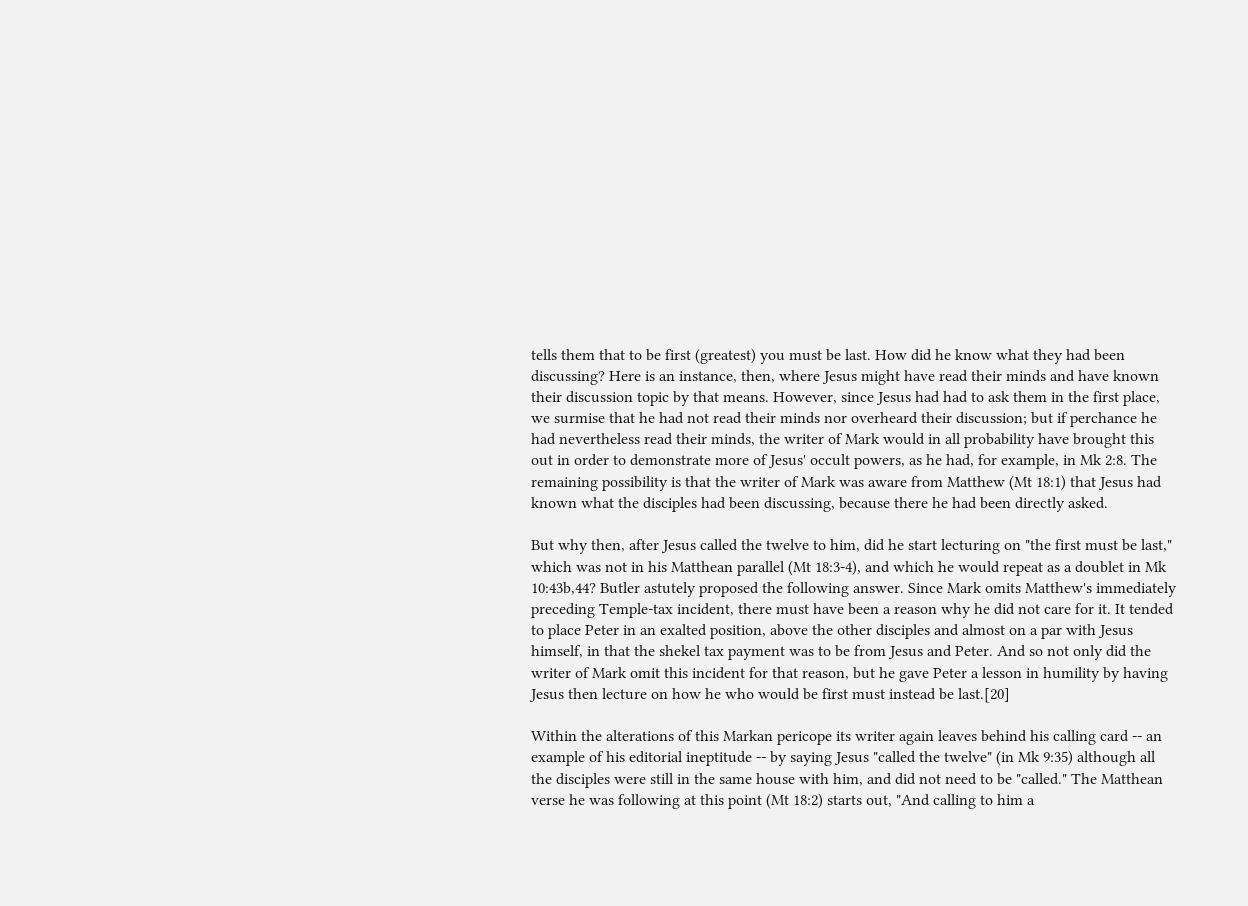tells them that to be first (greatest) you must be last. How did he know what they had been discussing? Here is an instance, then, where Jesus might have read their minds and have known their discussion topic by that means. However, since Jesus had had to ask them in the first place, we surmise that he had not read their minds nor overheard their discussion; but if perchance he had nevertheless read their minds, the writer of Mark would in all probability have brought this out in order to demonstrate more of Jesus' occult powers, as he had, for example, in Mk 2:8. The remaining possibility is that the writer of Mark was aware from Matthew (Mt 18:1) that Jesus had known what the disciples had been discussing, because there he had been directly asked.

But why then, after Jesus called the twelve to him, did he start lecturing on "the first must be last," which was not in his Matthean parallel (Mt 18:3-4), and which he would repeat as a doublet in Mk 10:43b,44? Butler astutely proposed the following answer. Since Mark omits Matthew's immediately preceding Temple-tax incident, there must have been a reason why he did not care for it. It tended to place Peter in an exalted position, above the other disciples and almost on a par with Jesus himself, in that the shekel tax payment was to be from Jesus and Peter. And so not only did the writer of Mark omit this incident for that reason, but he gave Peter a lesson in humility by having Jesus then lecture on how he who would be first must instead be last.[20]

Within the alterations of this Markan pericope its writer again leaves behind his calling card -- an example of his editorial ineptitude -- by saying Jesus "called the twelve" (in Mk 9:35) although all the disciples were still in the same house with him, and did not need to be "called." The Matthean verse he was following at this point (Mt 18:2) starts out, "And calling to him a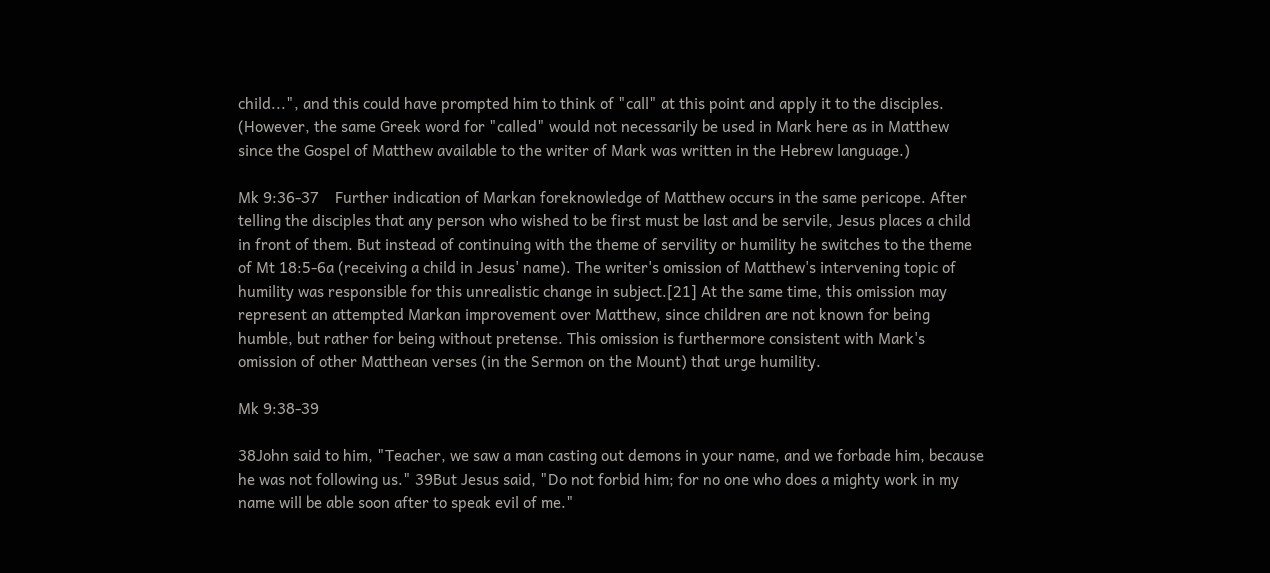child...", and this could have prompted him to think of "call" at this point and apply it to the disciples. (However, the same Greek word for "called" would not necessarily be used in Mark here as in Matthew since the Gospel of Matthew available to the writer of Mark was written in the Hebrew language.)

Mk 9:36-37    Further indication of Markan foreknowledge of Matthew occurs in the same pericope. After telling the disciples that any person who wished to be first must be last and be servile, Jesus places a child in front of them. But instead of continuing with the theme of servility or humility he switches to the theme of Mt 18:5-6a (receiving a child in Jesus' name). The writer's omission of Matthew's intervening topic of humility was responsible for this unrealistic change in subject.[21] At the same time, this omission may represent an attempted Markan improvement over Matthew, since children are not known for being humble, but rather for being without pretense. This omission is furthermore consistent with Mark's omission of other Matthean verses (in the Sermon on the Mount) that urge humility.

Mk 9:38-39

38John said to him, "Teacher, we saw a man casting out demons in your name, and we forbade him, because he was not following us." 39But Jesus said, "Do not forbid him; for no one who does a mighty work in my name will be able soon after to speak evil of me."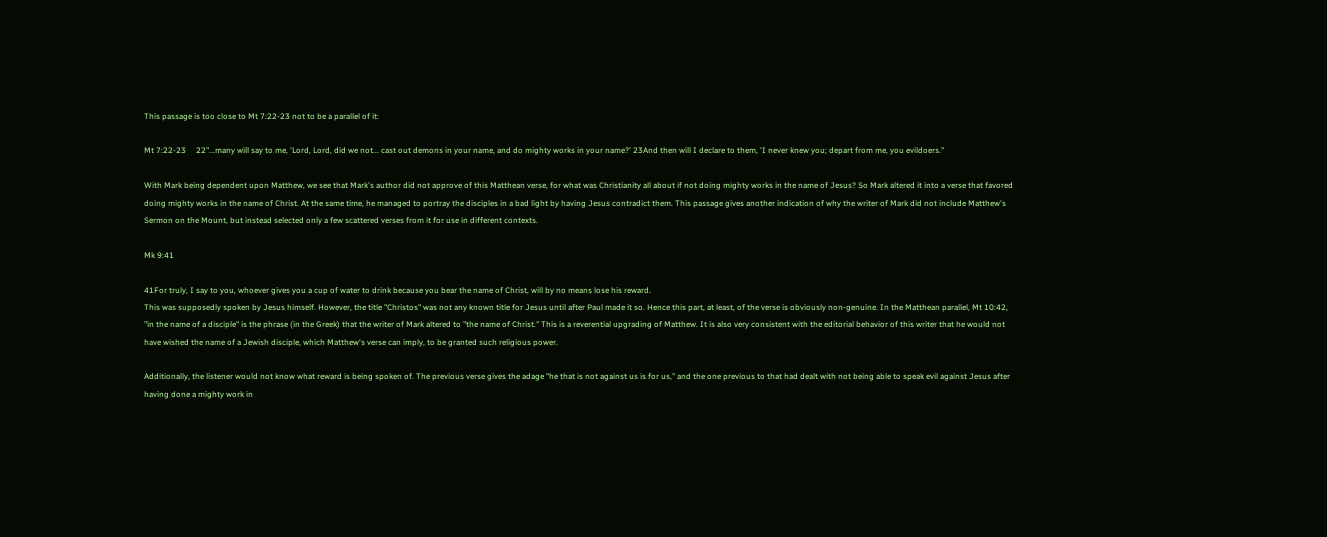This passage is too close to Mt 7:22-23 not to be a parallel of it:

Mt 7:22-23     22"...many will say to me, 'Lord, Lord, did we not... cast out demons in your name, and do mighty works in your name?' 23And then will I declare to them, 'I never knew you; depart from me, you evildoers."

With Mark being dependent upon Matthew, we see that Mark's author did not approve of this Matthean verse, for what was Christianity all about if not doing mighty works in the name of Jesus? So Mark altered it into a verse that favored doing mighty works in the name of Christ. At the same time, he managed to portray the disciples in a bad light by having Jesus contradict them. This passage gives another indication of why the writer of Mark did not include Matthew's Sermon on the Mount, but instead selected only a few scattered verses from it for use in different contexts.

Mk 9:41

41For truly, I say to you, whoever gives you a cup of water to drink because you bear the name of Christ, will by no means lose his reward.
This was supposedly spoken by Jesus himself. However, the title "Christos" was not any known title for Jesus until after Paul made it so. Hence this part, at least, of the verse is obviously non-genuine. In the Matthean parallel, Mt 10:42, "in the name of a disciple" is the phrase (in the Greek) that the writer of Mark altered to "the name of Christ." This is a reverential upgrading of Matthew. It is also very consistent with the editorial behavior of this writer that he would not have wished the name of a Jewish disciple, which Matthew's verse can imply, to be granted such religious power.

Additionally, the listener would not know what reward is being spoken of. The previous verse gives the adage "he that is not against us is for us," and the one previous to that had dealt with not being able to speak evil against Jesus after having done a mighty work in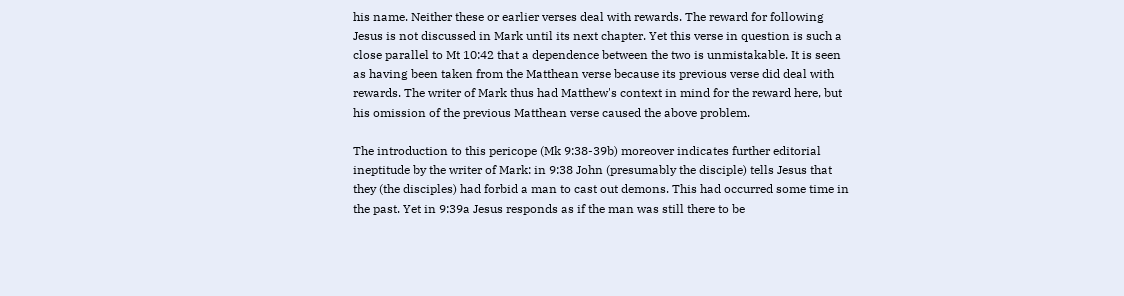his name. Neither these or earlier verses deal with rewards. The reward for following Jesus is not discussed in Mark until its next chapter. Yet this verse in question is such a close parallel to Mt 10:42 that a dependence between the two is unmistakable. It is seen as having been taken from the Matthean verse because its previous verse did deal with rewards. The writer of Mark thus had Matthew's context in mind for the reward here, but his omission of the previous Matthean verse caused the above problem.

The introduction to this pericope (Mk 9:38-39b) moreover indicates further editorial ineptitude by the writer of Mark: in 9:38 John (presumably the disciple) tells Jesus that they (the disciples) had forbid a man to cast out demons. This had occurred some time in the past. Yet in 9:39a Jesus responds as if the man was still there to be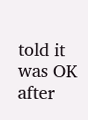told it was OK after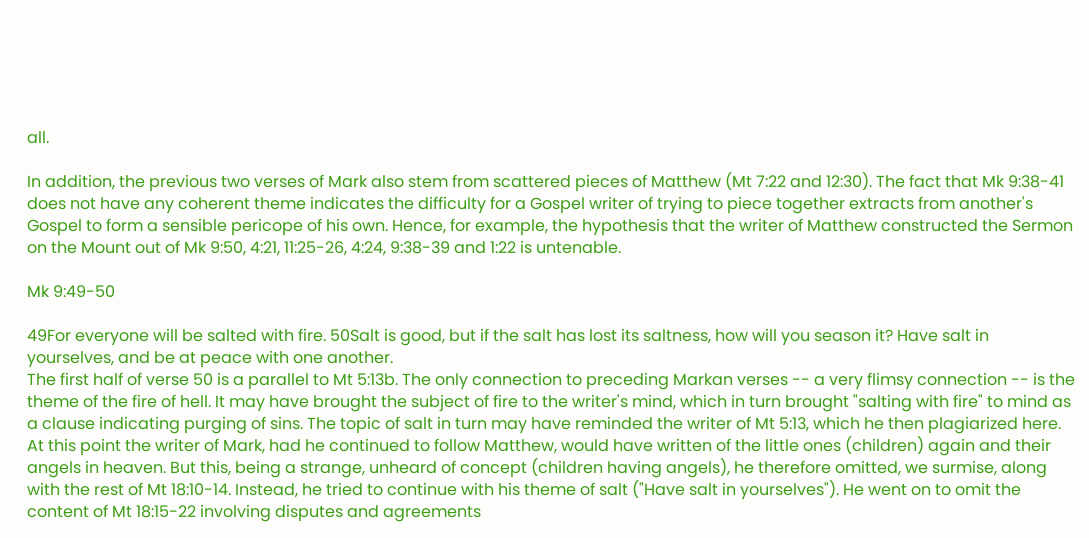all.

In addition, the previous two verses of Mark also stem from scattered pieces of Matthew (Mt 7:22 and 12:30). The fact that Mk 9:38-41 does not have any coherent theme indicates the difficulty for a Gospel writer of trying to piece together extracts from another's Gospel to form a sensible pericope of his own. Hence, for example, the hypothesis that the writer of Matthew constructed the Sermon on the Mount out of Mk 9:50, 4:21, 11:25-26, 4:24, 9:38-39 and 1:22 is untenable.

Mk 9:49-50

49For everyone will be salted with fire. 50Salt is good, but if the salt has lost its saltness, how will you season it? Have salt in yourselves, and be at peace with one another.
The first half of verse 50 is a parallel to Mt 5:13b. The only connection to preceding Markan verses -- a very flimsy connection -- is the theme of the fire of hell. It may have brought the subject of fire to the writer's mind, which in turn brought "salting with fire" to mind as a clause indicating purging of sins. The topic of salt in turn may have reminded the writer of Mt 5:13, which he then plagiarized here. At this point the writer of Mark, had he continued to follow Matthew, would have written of the little ones (children) again and their angels in heaven. But this, being a strange, unheard of concept (children having angels), he therefore omitted, we surmise, along with the rest of Mt 18:10-14. Instead, he tried to continue with his theme of salt ("Have salt in yourselves"). He went on to omit the content of Mt 18:15-22 involving disputes and agreements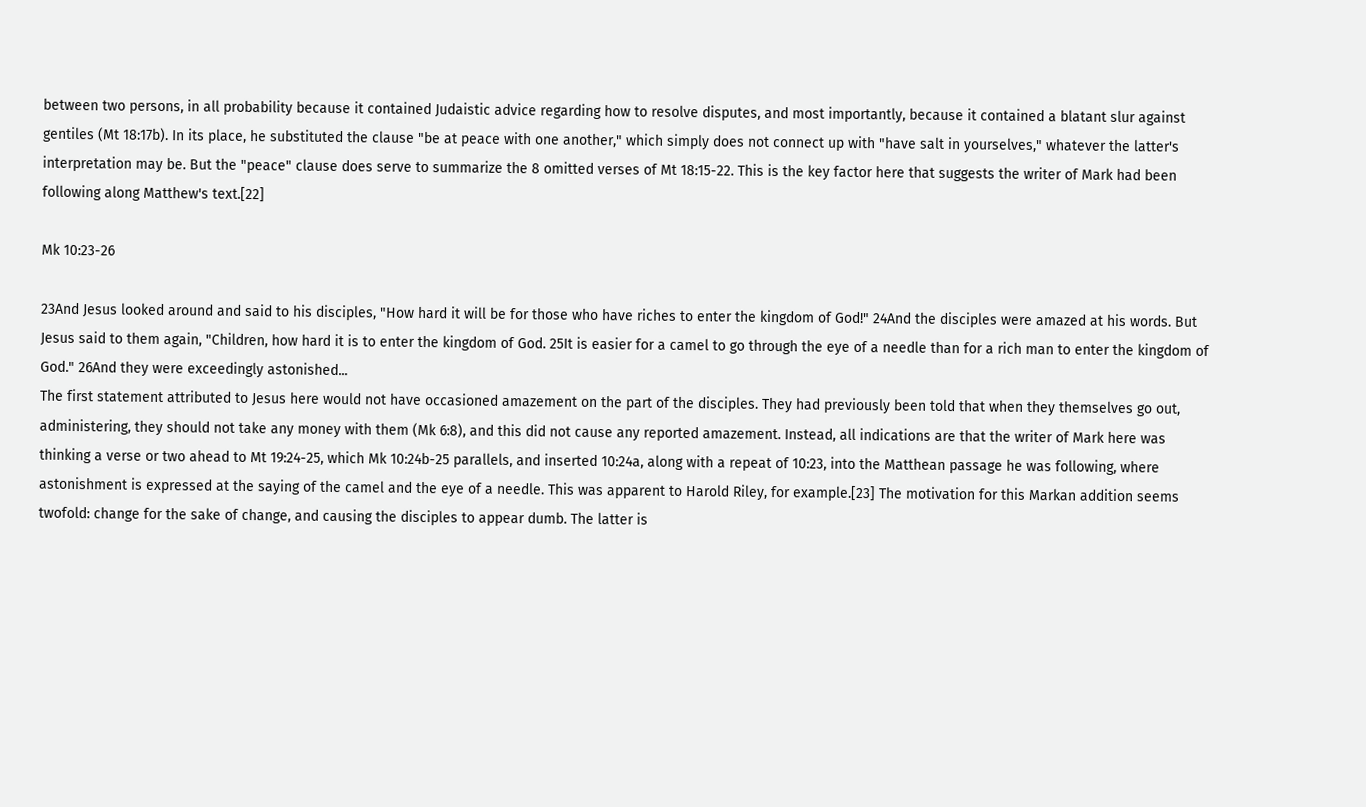between two persons, in all probability because it contained Judaistic advice regarding how to resolve disputes, and most importantly, because it contained a blatant slur against gentiles (Mt 18:17b). In its place, he substituted the clause "be at peace with one another," which simply does not connect up with "have salt in yourselves," whatever the latter's interpretation may be. But the "peace" clause does serve to summarize the 8 omitted verses of Mt 18:15-22. This is the key factor here that suggests the writer of Mark had been following along Matthew's text.[22]

Mk 10:23-26

23And Jesus looked around and said to his disciples, "How hard it will be for those who have riches to enter the kingdom of God!" 24And the disciples were amazed at his words. But Jesus said to them again, "Children, how hard it is to enter the kingdom of God. 25It is easier for a camel to go through the eye of a needle than for a rich man to enter the kingdom of God." 26And they were exceedingly astonished...
The first statement attributed to Jesus here would not have occasioned amazement on the part of the disciples. They had previously been told that when they themselves go out, administering, they should not take any money with them (Mk 6:8), and this did not cause any reported amazement. Instead, all indications are that the writer of Mark here was thinking a verse or two ahead to Mt 19:24-25, which Mk 10:24b-25 parallels, and inserted 10:24a, along with a repeat of 10:23, into the Matthean passage he was following, where astonishment is expressed at the saying of the camel and the eye of a needle. This was apparent to Harold Riley, for example.[23] The motivation for this Markan addition seems twofold: change for the sake of change, and causing the disciples to appear dumb. The latter is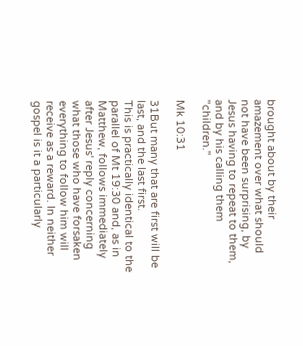brought about by their amazement over what should not have been surprising, by Jesus having to repeat to them, and by his calling them "children."

Mk 10:31

31But many that are first will be last, and the last first.
This is practically identical to the parallel of Mt 19:30 and, as in Matthew, follows immediately after Jesus' reply concerning what those who have forsaken everything to follow him will receive as a reward. In neither gospel is it a particularly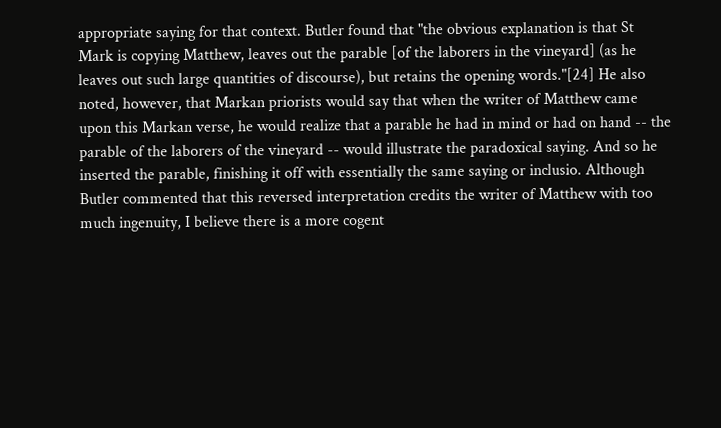appropriate saying for that context. Butler found that "the obvious explanation is that St Mark is copying Matthew, leaves out the parable [of the laborers in the vineyard] (as he leaves out such large quantities of discourse), but retains the opening words."[24] He also noted, however, that Markan priorists would say that when the writer of Matthew came upon this Markan verse, he would realize that a parable he had in mind or had on hand -- the parable of the laborers of the vineyard -- would illustrate the paradoxical saying. And so he inserted the parable, finishing it off with essentially the same saying or inclusio. Although Butler commented that this reversed interpretation credits the writer of Matthew with too much ingenuity, I believe there is a more cogent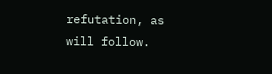refutation, as will follow.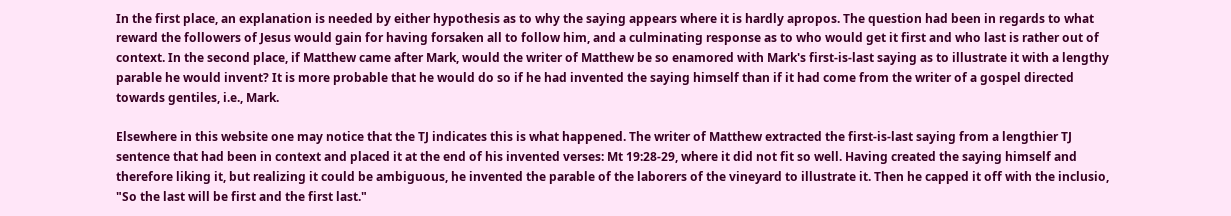In the first place, an explanation is needed by either hypothesis as to why the saying appears where it is hardly apropos. The question had been in regards to what reward the followers of Jesus would gain for having forsaken all to follow him, and a culminating response as to who would get it first and who last is rather out of context. In the second place, if Matthew came after Mark, would the writer of Matthew be so enamored with Mark's first-is-last saying as to illustrate it with a lengthy parable he would invent? It is more probable that he would do so if he had invented the saying himself than if it had come from the writer of a gospel directed towards gentiles, i.e., Mark.

Elsewhere in this website one may notice that the TJ indicates this is what happened. The writer of Matthew extracted the first-is-last saying from a lengthier TJ sentence that had been in context and placed it at the end of his invented verses: Mt 19:28-29, where it did not fit so well. Having created the saying himself and therefore liking it, but realizing it could be ambiguous, he invented the parable of the laborers of the vineyard to illustrate it. Then he capped it off with the inclusio, "So the last will be first and the first last."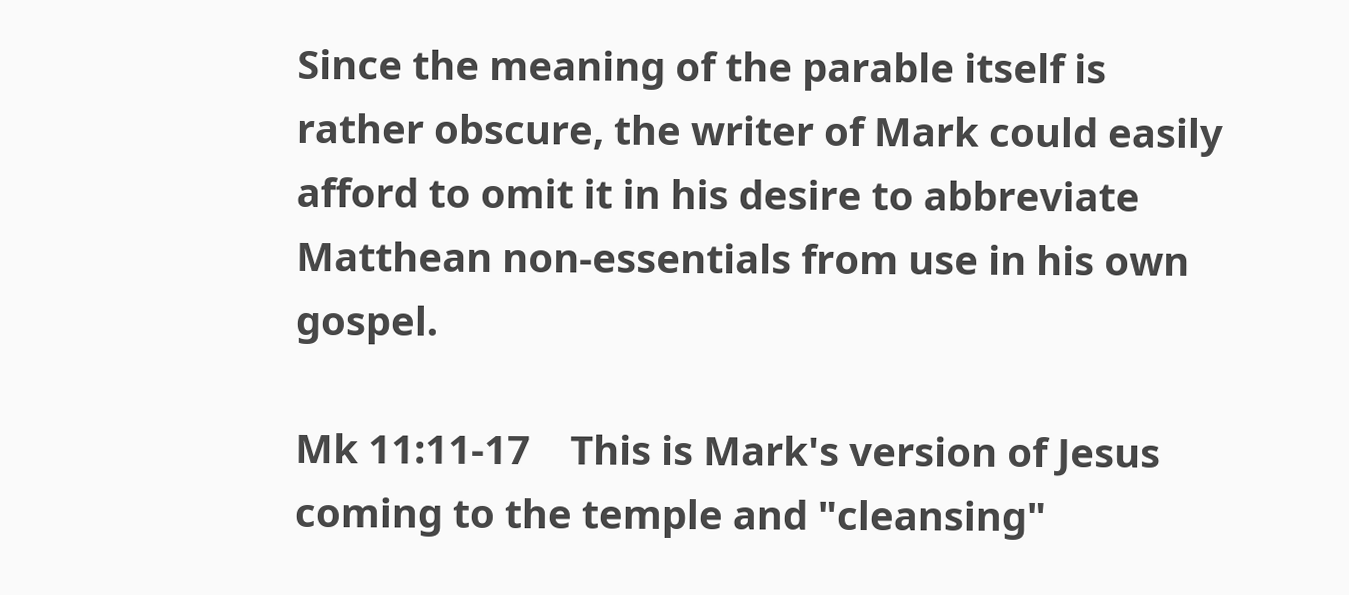Since the meaning of the parable itself is rather obscure, the writer of Mark could easily afford to omit it in his desire to abbreviate Matthean non-essentials from use in his own gospel.

Mk 11:11-17    This is Mark's version of Jesus coming to the temple and "cleansing"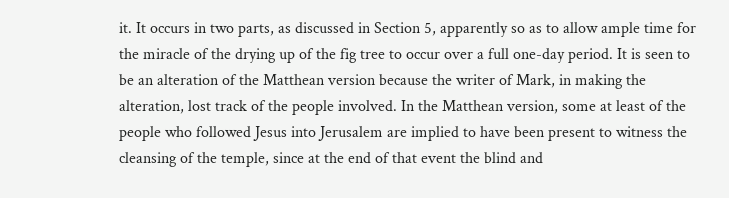it. It occurs in two parts, as discussed in Section 5, apparently so as to allow ample time for the miracle of the drying up of the fig tree to occur over a full one-day period. It is seen to be an alteration of the Matthean version because the writer of Mark, in making the alteration, lost track of the people involved. In the Matthean version, some at least of the people who followed Jesus into Jerusalem are implied to have been present to witness the cleansing of the temple, since at the end of that event the blind and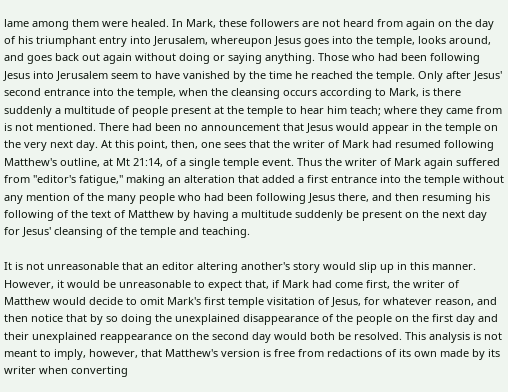lame among them were healed. In Mark, these followers are not heard from again on the day of his triumphant entry into Jerusalem, whereupon Jesus goes into the temple, looks around, and goes back out again without doing or saying anything. Those who had been following Jesus into Jerusalem seem to have vanished by the time he reached the temple. Only after Jesus' second entrance into the temple, when the cleansing occurs according to Mark, is there suddenly a multitude of people present at the temple to hear him teach; where they came from is not mentioned. There had been no announcement that Jesus would appear in the temple on the very next day. At this point, then, one sees that the writer of Mark had resumed following Matthew's outline, at Mt 21:14, of a single temple event. Thus the writer of Mark again suffered from "editor's fatigue," making an alteration that added a first entrance into the temple without any mention of the many people who had been following Jesus there, and then resuming his following of the text of Matthew by having a multitude suddenly be present on the next day for Jesus' cleansing of the temple and teaching.

It is not unreasonable that an editor altering another's story would slip up in this manner. However, it would be unreasonable to expect that, if Mark had come first, the writer of Matthew would decide to omit Mark's first temple visitation of Jesus, for whatever reason, and then notice that by so doing the unexplained disappearance of the people on the first day and their unexplained reappearance on the second day would both be resolved. This analysis is not meant to imply, however, that Matthew's version is free from redactions of its own made by its writer when converting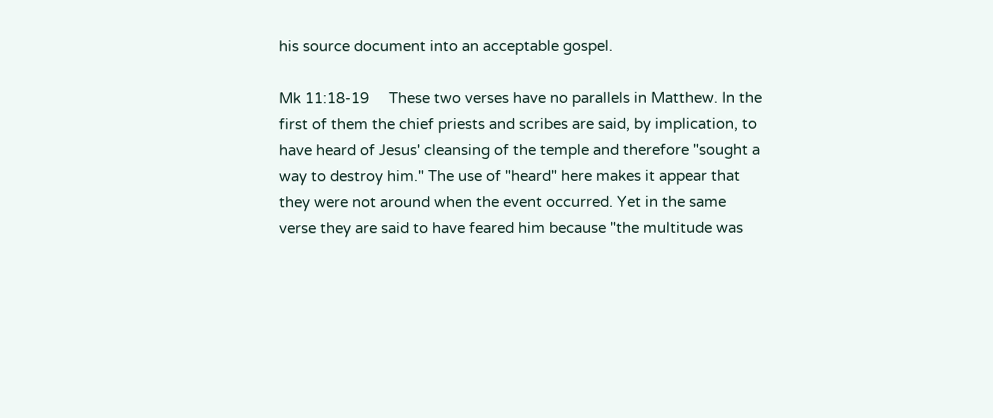his source document into an acceptable gospel.

Mk 11:18-19     These two verses have no parallels in Matthew. In the first of them the chief priests and scribes are said, by implication, to have heard of Jesus' cleansing of the temple and therefore "sought a way to destroy him." The use of "heard" here makes it appear that they were not around when the event occurred. Yet in the same verse they are said to have feared him because "the multitude was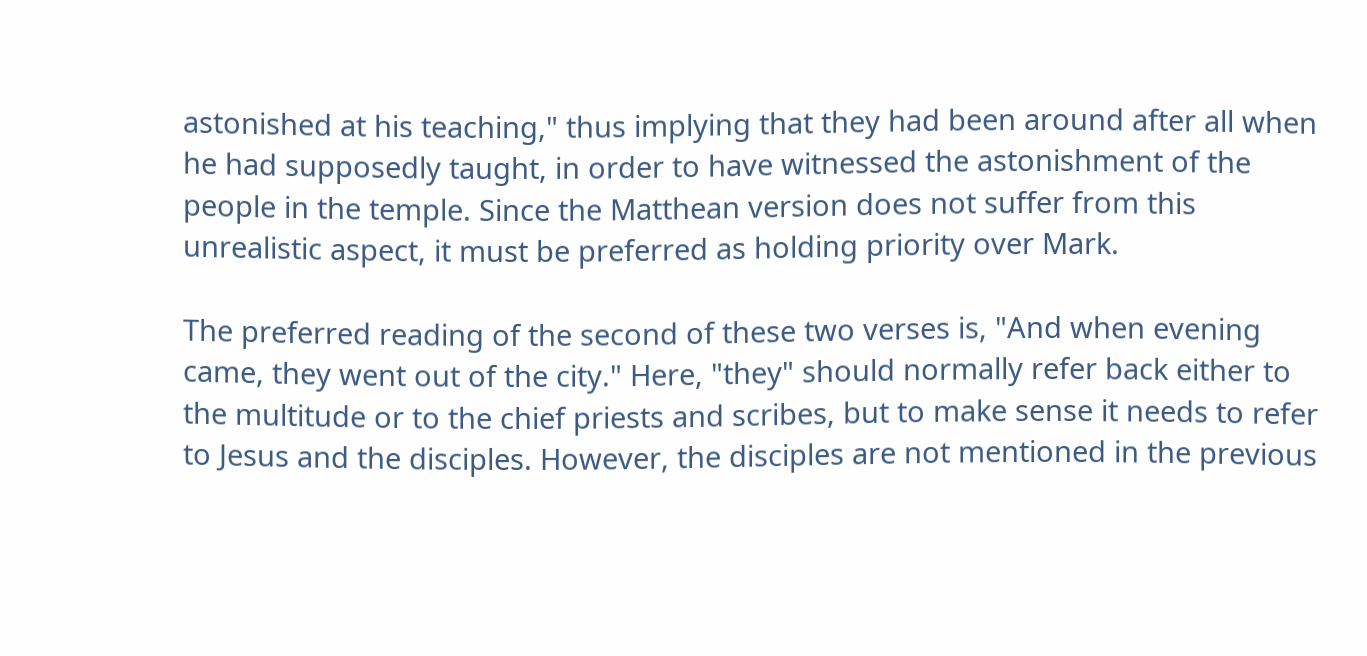astonished at his teaching," thus implying that they had been around after all when he had supposedly taught, in order to have witnessed the astonishment of the people in the temple. Since the Matthean version does not suffer from this unrealistic aspect, it must be preferred as holding priority over Mark.

The preferred reading of the second of these two verses is, "And when evening came, they went out of the city." Here, "they" should normally refer back either to the multitude or to the chief priests and scribes, but to make sense it needs to refer to Jesus and the disciples. However, the disciples are not mentioned in the previous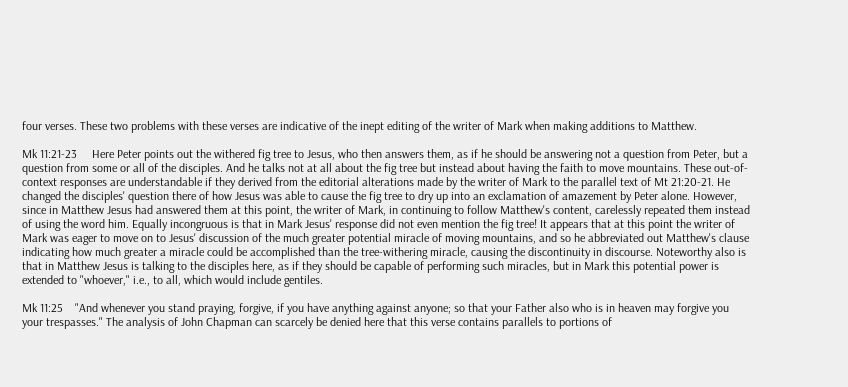four verses. These two problems with these verses are indicative of the inept editing of the writer of Mark when making additions to Matthew.

Mk 11:21-23     Here Peter points out the withered fig tree to Jesus, who then answers them, as if he should be answering not a question from Peter, but a question from some or all of the disciples. And he talks not at all about the fig tree but instead about having the faith to move mountains. These out-of-context responses are understandable if they derived from the editorial alterations made by the writer of Mark to the parallel text of Mt 21:20-21. He changed the disciples' question there of how Jesus was able to cause the fig tree to dry up into an exclamation of amazement by Peter alone. However, since in Matthew Jesus had answered them at this point, the writer of Mark, in continuing to follow Matthew's content, carelessly repeated them instead of using the word him. Equally incongruous is that in Mark Jesus' response did not even mention the fig tree! It appears that at this point the writer of Mark was eager to move on to Jesus' discussion of the much greater potential miracle of moving mountains, and so he abbreviated out Matthew's clause indicating how much greater a miracle could be accomplished than the tree-withering miracle, causing the discontinuity in discourse. Noteworthy also is that in Matthew Jesus is talking to the disciples here, as if they should be capable of performing such miracles, but in Mark this potential power is extended to "whoever," i.e., to all, which would include gentiles.

Mk 11:25    "And whenever you stand praying, forgive, if you have anything against anyone; so that your Father also who is in heaven may forgive you your trespasses." The analysis of John Chapman can scarcely be denied here that this verse contains parallels to portions of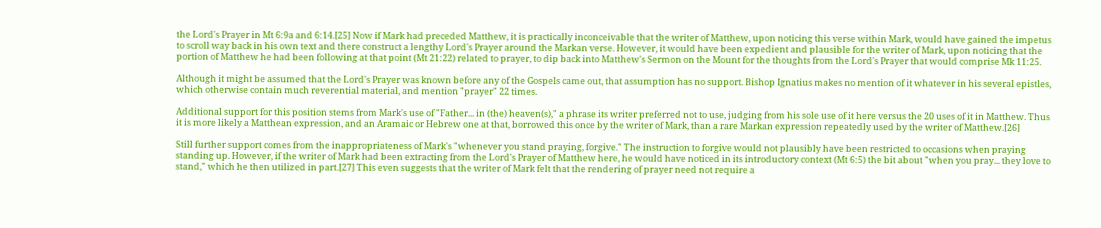the Lord's Prayer in Mt 6:9a and 6:14.[25] Now if Mark had preceded Matthew, it is practically inconceivable that the writer of Matthew, upon noticing this verse within Mark, would have gained the impetus to scroll way back in his own text and there construct a lengthy Lord's Prayer around the Markan verse. However, it would have been expedient and plausible for the writer of Mark, upon noticing that the portion of Matthew he had been following at that point (Mt 21:22) related to prayer, to dip back into Matthew's Sermon on the Mount for the thoughts from the Lord's Prayer that would comprise Mk 11:25.

Although it might be assumed that the Lord's Prayer was known before any of the Gospels came out, that assumption has no support. Bishop Ignatius makes no mention of it whatever in his several epistles, which otherwise contain much reverential material, and mention "prayer" 22 times.

Additional support for this position stems from Mark's use of "Father... in (the) heaven(s)," a phrase its writer preferred not to use, judging from his sole use of it here versus the 20 uses of it in Matthew. Thus it is more likely a Matthean expression, and an Aramaic or Hebrew one at that, borrowed this once by the writer of Mark, than a rare Markan expression repeatedly used by the writer of Matthew.[26]

Still further support comes from the inappropriateness of Mark's "whenever you stand praying, forgive." The instruction to forgive would not plausibly have been restricted to occasions when praying standing up. However, if the writer of Mark had been extracting from the Lord's Prayer of Matthew here, he would have noticed in its introductory context (Mt 6:5) the bit about "when you pray... they love to stand," which he then utilized in part.[27] This even suggests that the writer of Mark felt that the rendering of prayer need not require a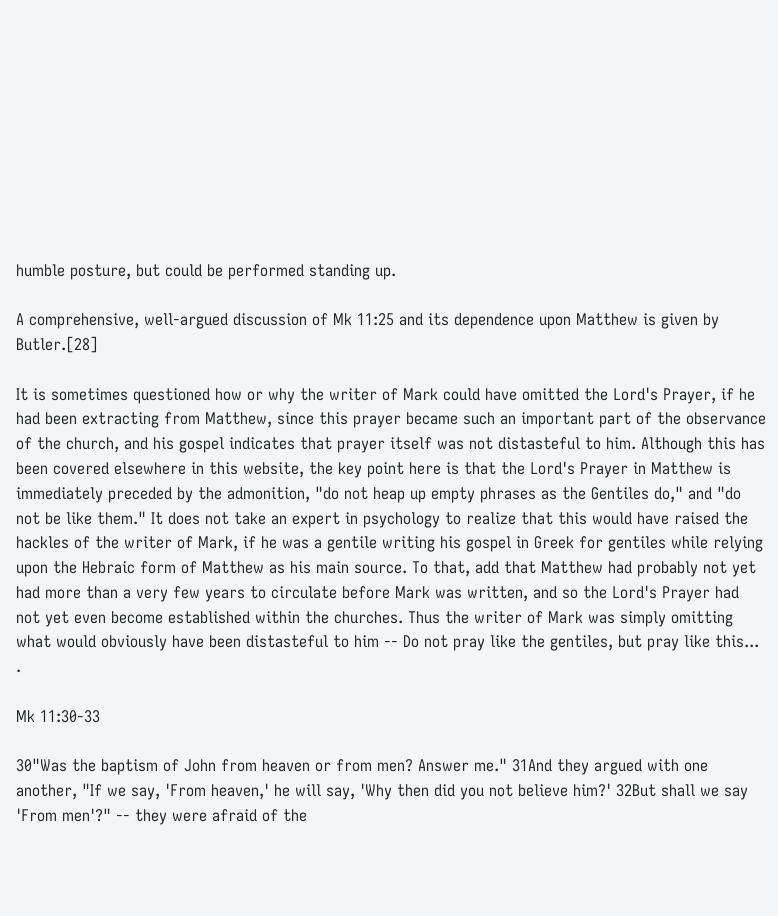humble posture, but could be performed standing up.

A comprehensive, well-argued discussion of Mk 11:25 and its dependence upon Matthew is given by Butler.[28]

It is sometimes questioned how or why the writer of Mark could have omitted the Lord's Prayer, if he had been extracting from Matthew, since this prayer became such an important part of the observance of the church, and his gospel indicates that prayer itself was not distasteful to him. Although this has been covered elsewhere in this website, the key point here is that the Lord's Prayer in Matthew is immediately preceded by the admonition, "do not heap up empty phrases as the Gentiles do," and "do not be like them." It does not take an expert in psychology to realize that this would have raised the hackles of the writer of Mark, if he was a gentile writing his gospel in Greek for gentiles while relying upon the Hebraic form of Matthew as his main source. To that, add that Matthew had probably not yet had more than a very few years to circulate before Mark was written, and so the Lord's Prayer had not yet even become established within the churches. Thus the writer of Mark was simply omitting what would obviously have been distasteful to him -- Do not pray like the gentiles, but pray like this... .

Mk 11:30-33

30"Was the baptism of John from heaven or from men? Answer me." 31And they argued with one another, "If we say, 'From heaven,' he will say, 'Why then did you not believe him?' 32But shall we say 'From men'?" -- they were afraid of the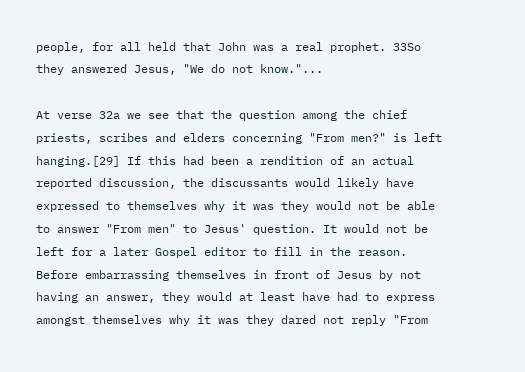people, for all held that John was a real prophet. 33So they answered Jesus, "We do not know."...

At verse 32a we see that the question among the chief priests, scribes and elders concerning "From men?" is left hanging.[29] If this had been a rendition of an actual reported discussion, the discussants would likely have expressed to themselves why it was they would not be able to answer "From men" to Jesus' question. It would not be left for a later Gospel editor to fill in the reason. Before embarrassing themselves in front of Jesus by not having an answer, they would at least have had to express amongst themselves why it was they dared not reply "From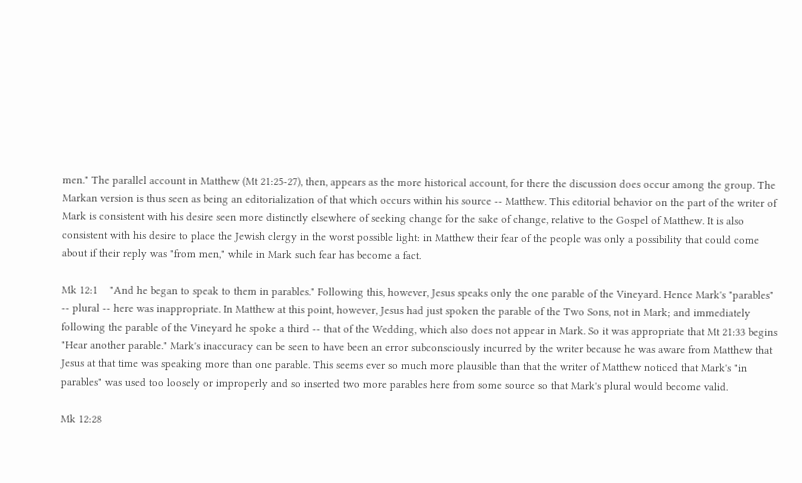men." The parallel account in Matthew (Mt 21:25-27), then, appears as the more historical account, for there the discussion does occur among the group. The Markan version is thus seen as being an editorialization of that which occurs within his source -- Matthew. This editorial behavior on the part of the writer of Mark is consistent with his desire seen more distinctly elsewhere of seeking change for the sake of change, relative to the Gospel of Matthew. It is also consistent with his desire to place the Jewish clergy in the worst possible light: in Matthew their fear of the people was only a possibility that could come about if their reply was "from men," while in Mark such fear has become a fact.

Mk 12:1    "And he began to speak to them in parables." Following this, however, Jesus speaks only the one parable of the Vineyard. Hence Mark's "parables" -- plural -- here was inappropriate. In Matthew at this point, however, Jesus had just spoken the parable of the Two Sons, not in Mark; and immediately following the parable of the Vineyard he spoke a third -- that of the Wedding, which also does not appear in Mark. So it was appropriate that Mt 21:33 begins "Hear another parable." Mark's inaccuracy can be seen to have been an error subconsciously incurred by the writer because he was aware from Matthew that Jesus at that time was speaking more than one parable. This seems ever so much more plausible than that the writer of Matthew noticed that Mark's "in parables" was used too loosely or improperly and so inserted two more parables here from some source so that Mark's plural would become valid.

Mk 12:28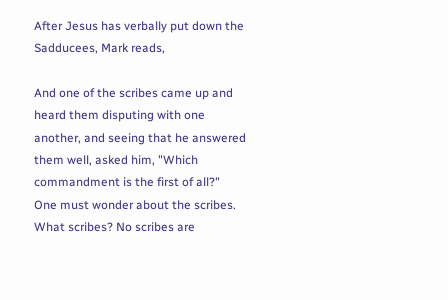After Jesus has verbally put down the Sadducees, Mark reads,

And one of the scribes came up and heard them disputing with one another, and seeing that he answered them well, asked him, "Which commandment is the first of all?"
One must wonder about the scribes. What scribes? No scribes are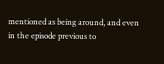mentioned as being around, and even in the episode previous to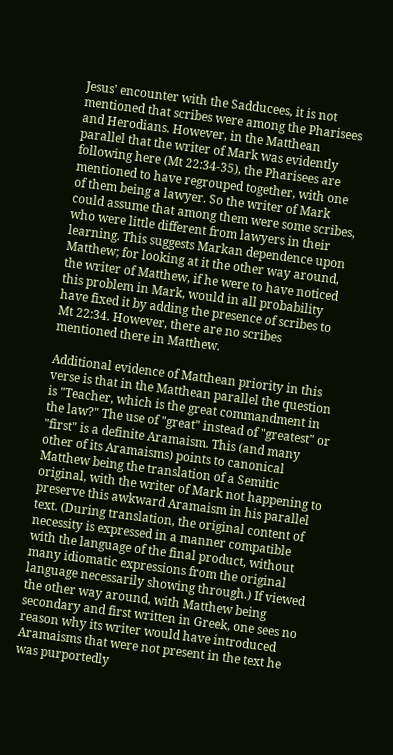Jesus' encounter with the Sadducees, it is not mentioned that scribes were among the Pharisees and Herodians. However, in the Matthean parallel that the writer of Mark was evidently following here (Mt 22:34-35), the Pharisees are mentioned to have regrouped together, with one of them being a lawyer. So the writer of Mark could assume that among them were some scribes, who were little different from lawyers in their learning. This suggests Markan dependence upon Matthew; for looking at it the other way around, the writer of Matthew, if he were to have noticed this problem in Mark, would in all probability have fixed it by adding the presence of scribes to Mt 22:34. However, there are no scribes mentioned there in Matthew.

Additional evidence of Matthean priority in this verse is that in the Matthean parallel the question is "Teacher, which is the great commandment in the law?" The use of "great" instead of "greatest" or "first" is a definite Aramaism. This (and many other of its Aramaisms) points to canonical Matthew being the translation of a Semitic original, with the writer of Mark not happening to preserve this awkward Aramaism in his parallel text. (During translation, the original content of necessity is expressed in a manner compatible with the language of the final product, without many idiomatic expressions from the original language necessarily showing through.) If viewed the other way around, with Matthew being secondary and first written in Greek, one sees no reason why its writer would have introduced Aramaisms that were not present in the text he was purportedly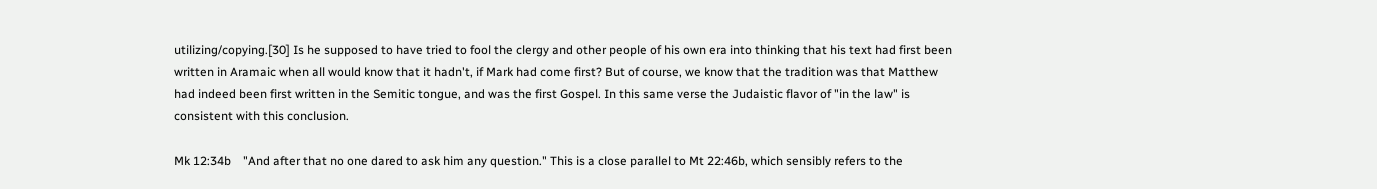utilizing/copying.[30] Is he supposed to have tried to fool the clergy and other people of his own era into thinking that his text had first been written in Aramaic when all would know that it hadn't, if Mark had come first? But of course, we know that the tradition was that Matthew had indeed been first written in the Semitic tongue, and was the first Gospel. In this same verse the Judaistic flavor of "in the law" is consistent with this conclusion.

Mk 12:34b    "And after that no one dared to ask him any question." This is a close parallel to Mt 22:46b, which sensibly refers to the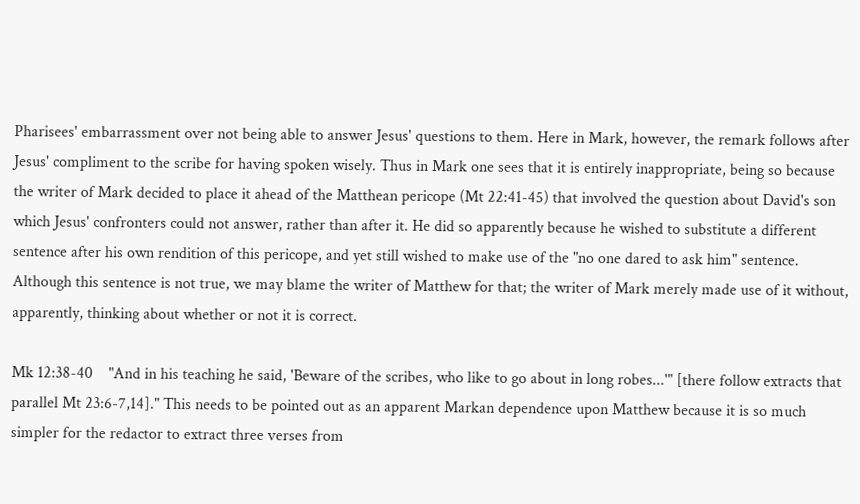Pharisees' embarrassment over not being able to answer Jesus' questions to them. Here in Mark, however, the remark follows after Jesus' compliment to the scribe for having spoken wisely. Thus in Mark one sees that it is entirely inappropriate, being so because the writer of Mark decided to place it ahead of the Matthean pericope (Mt 22:41-45) that involved the question about David's son which Jesus' confronters could not answer, rather than after it. He did so apparently because he wished to substitute a different sentence after his own rendition of this pericope, and yet still wished to make use of the "no one dared to ask him" sentence. Although this sentence is not true, we may blame the writer of Matthew for that; the writer of Mark merely made use of it without, apparently, thinking about whether or not it is correct.

Mk 12:38-40    "And in his teaching he said, 'Beware of the scribes, who like to go about in long robes...'" [there follow extracts that parallel Mt 23:6-7,14]." This needs to be pointed out as an apparent Markan dependence upon Matthew because it is so much simpler for the redactor to extract three verses from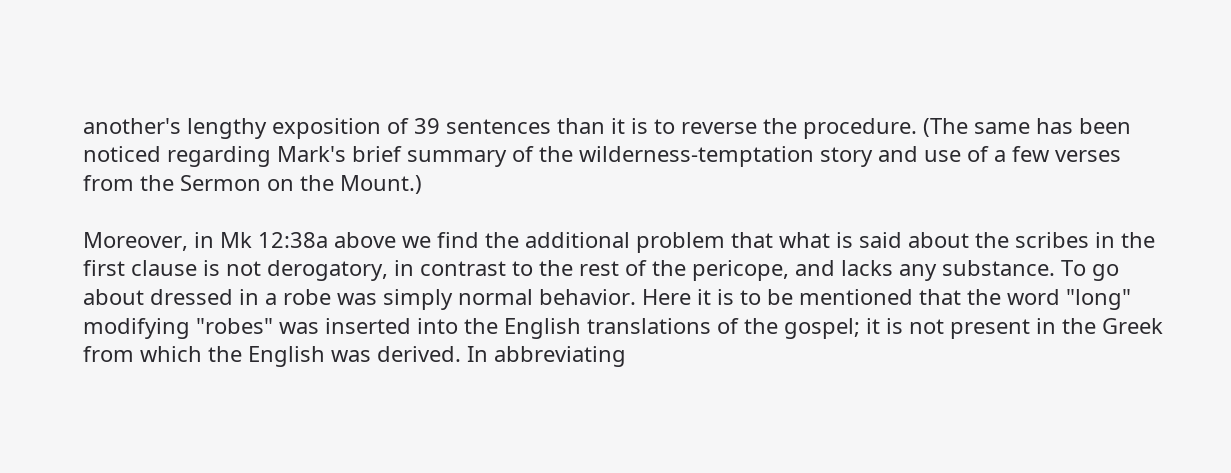another's lengthy exposition of 39 sentences than it is to reverse the procedure. (The same has been noticed regarding Mark's brief summary of the wilderness-temptation story and use of a few verses from the Sermon on the Mount.)

Moreover, in Mk 12:38a above we find the additional problem that what is said about the scribes in the first clause is not derogatory, in contrast to the rest of the pericope, and lacks any substance. To go about dressed in a robe was simply normal behavior. Here it is to be mentioned that the word "long" modifying "robes" was inserted into the English translations of the gospel; it is not present in the Greek from which the English was derived. In abbreviating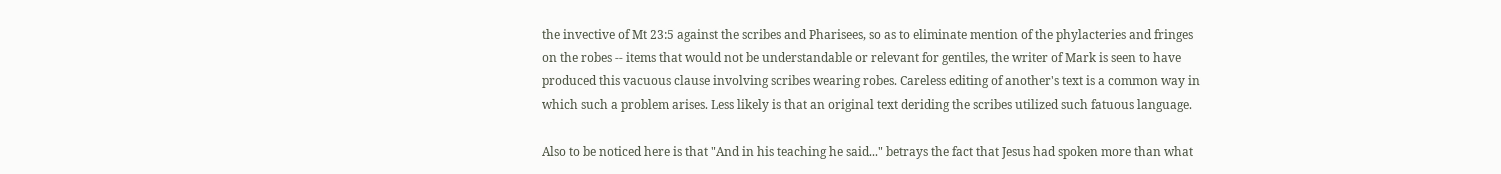the invective of Mt 23:5 against the scribes and Pharisees, so as to eliminate mention of the phylacteries and fringes on the robes -- items that would not be understandable or relevant for gentiles, the writer of Mark is seen to have produced this vacuous clause involving scribes wearing robes. Careless editing of another's text is a common way in which such a problem arises. Less likely is that an original text deriding the scribes utilized such fatuous language.

Also to be noticed here is that "And in his teaching he said..." betrays the fact that Jesus had spoken more than what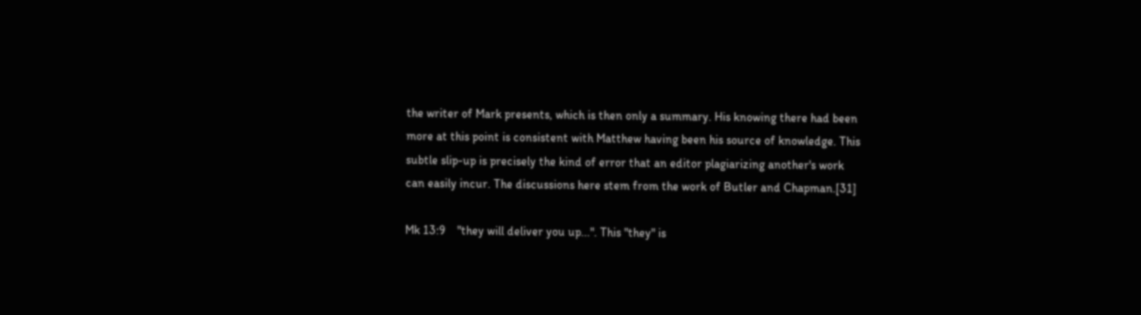the writer of Mark presents, which is then only a summary. His knowing there had been more at this point is consistent with Matthew having been his source of knowledge. This subtle slip-up is precisely the kind of error that an editor plagiarizing another's work can easily incur. The discussions here stem from the work of Butler and Chapman.[31]

Mk 13:9    "they will deliver you up...". This "they" is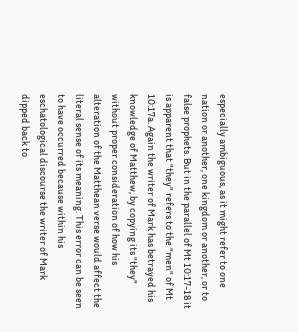especially ambiguous, as it might refer to one nation or another, one kingdom or another, or to false prophets. But in the parallel of Mt 10:17-18 it is apparent that "they" refers to the "men" of Mt 10:17a. Again the writer of Mark has betrayed his knowledge of Matthew, by copying its "they" without proper consideration of how his alteration of the Matthean verse would affect the literal sense of its meaning. This error can be seen to have occurred because within his eschatological discourse the writer of Mark dipped back to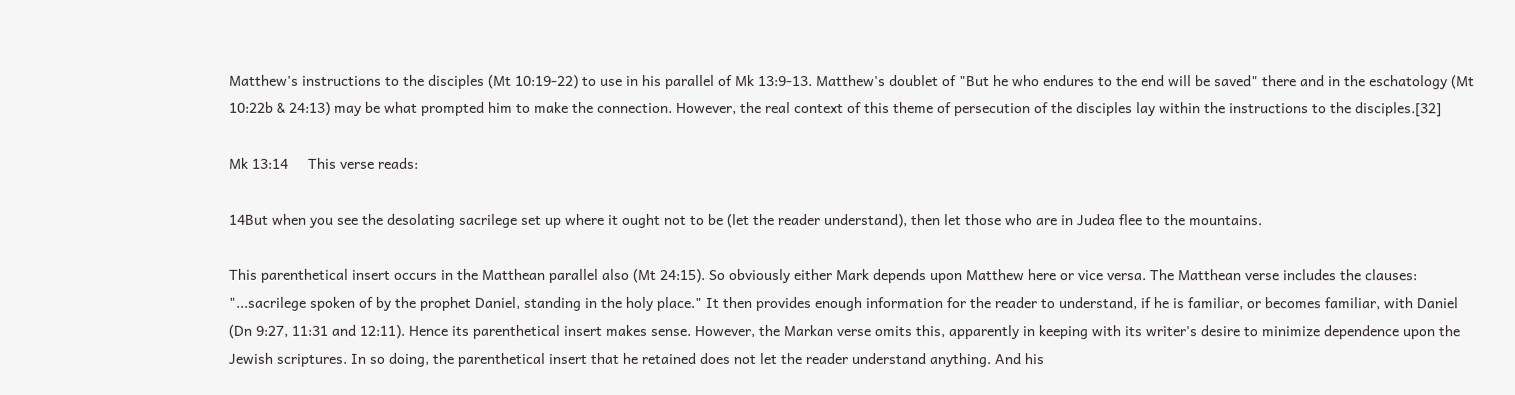Matthew's instructions to the disciples (Mt 10:19-22) to use in his parallel of Mk 13:9-13. Matthew's doublet of "But he who endures to the end will be saved" there and in the eschatology (Mt 10:22b & 24:13) may be what prompted him to make the connection. However, the real context of this theme of persecution of the disciples lay within the instructions to the disciples.[32]

Mk 13:14     This verse reads:

14But when you see the desolating sacrilege set up where it ought not to be (let the reader understand), then let those who are in Judea flee to the mountains.

This parenthetical insert occurs in the Matthean parallel also (Mt 24:15). So obviously either Mark depends upon Matthew here or vice versa. The Matthean verse includes the clauses: "...sacrilege spoken of by the prophet Daniel, standing in the holy place." It then provides enough information for the reader to understand, if he is familiar, or becomes familiar, with Daniel (Dn 9:27, 11:31 and 12:11). Hence its parenthetical insert makes sense. However, the Markan verse omits this, apparently in keeping with its writer's desire to minimize dependence upon the Jewish scriptures. In so doing, the parenthetical insert that he retained does not let the reader understand anything. And his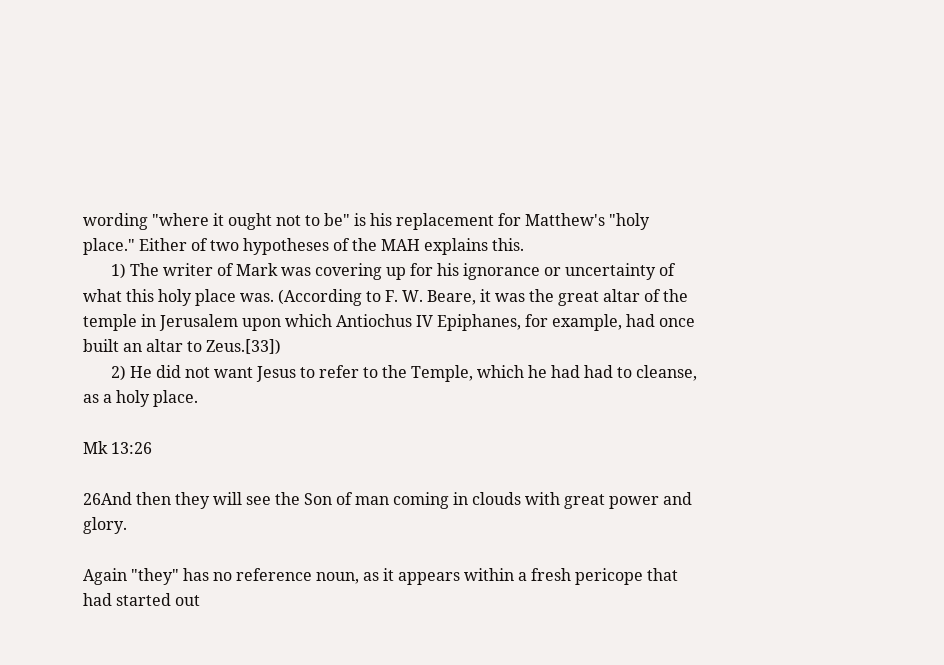wording "where it ought not to be" is his replacement for Matthew's "holy place." Either of two hypotheses of the MAH explains this.
       1) The writer of Mark was covering up for his ignorance or uncertainty of what this holy place was. (According to F. W. Beare, it was the great altar of the temple in Jerusalem upon which Antiochus IV Epiphanes, for example, had once built an altar to Zeus.[33])
       2) He did not want Jesus to refer to the Temple, which he had had to cleanse, as a holy place.

Mk 13:26

26And then they will see the Son of man coming in clouds with great power and glory.

Again "they" has no reference noun, as it appears within a fresh pericope that had started out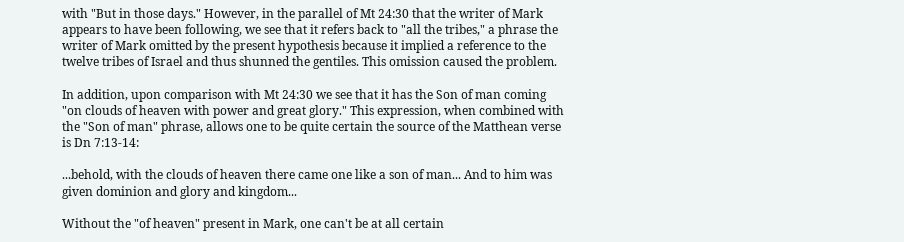with "But in those days." However, in the parallel of Mt 24:30 that the writer of Mark appears to have been following, we see that it refers back to "all the tribes," a phrase the writer of Mark omitted by the present hypothesis because it implied a reference to the twelve tribes of Israel and thus shunned the gentiles. This omission caused the problem.

In addition, upon comparison with Mt 24:30 we see that it has the Son of man coming "on clouds of heaven with power and great glory." This expression, when combined with the "Son of man" phrase, allows one to be quite certain the source of the Matthean verse is Dn 7:13-14:

...behold, with the clouds of heaven there came one like a son of man... And to him was given dominion and glory and kingdom...

Without the "of heaven" present in Mark, one can't be at all certain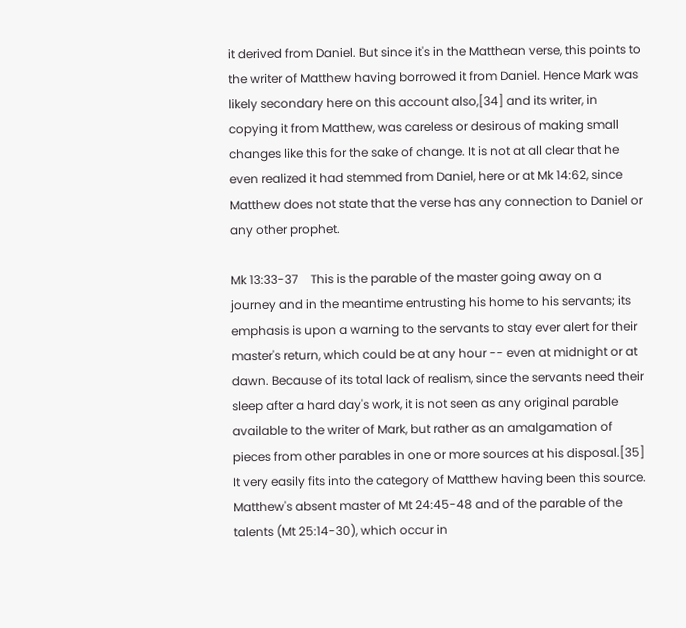it derived from Daniel. But since it's in the Matthean verse, this points to the writer of Matthew having borrowed it from Daniel. Hence Mark was likely secondary here on this account also,[34] and its writer, in copying it from Matthew, was careless or desirous of making small changes like this for the sake of change. It is not at all clear that he even realized it had stemmed from Daniel, here or at Mk 14:62, since Matthew does not state that the verse has any connection to Daniel or any other prophet.

Mk 13:33-37    This is the parable of the master going away on a journey and in the meantime entrusting his home to his servants; its emphasis is upon a warning to the servants to stay ever alert for their master's return, which could be at any hour -- even at midnight or at dawn. Because of its total lack of realism, since the servants need their sleep after a hard day's work, it is not seen as any original parable available to the writer of Mark, but rather as an amalgamation of pieces from other parables in one or more sources at his disposal.[35] It very easily fits into the category of Matthew having been this source. Matthew's absent master of Mt 24:45-48 and of the parable of the talents (Mt 25:14-30), which occur in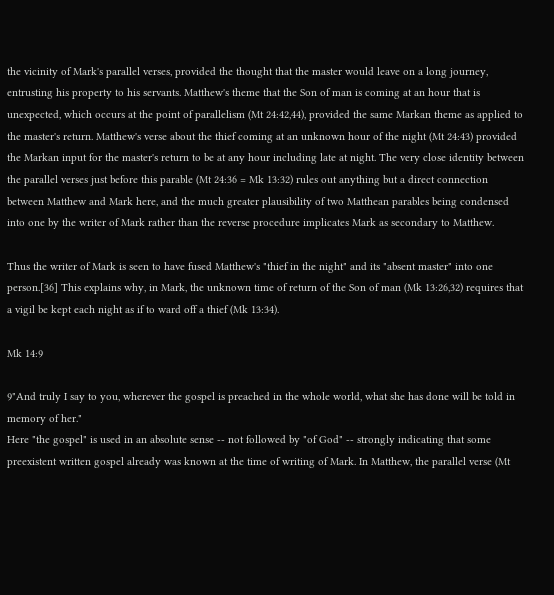the vicinity of Mark's parallel verses, provided the thought that the master would leave on a long journey, entrusting his property to his servants. Matthew's theme that the Son of man is coming at an hour that is unexpected, which occurs at the point of parallelism (Mt 24:42,44), provided the same Markan theme as applied to the master's return. Matthew's verse about the thief coming at an unknown hour of the night (Mt 24:43) provided the Markan input for the master's return to be at any hour including late at night. The very close identity between the parallel verses just before this parable (Mt 24:36 = Mk 13:32) rules out anything but a direct connection between Matthew and Mark here, and the much greater plausibility of two Matthean parables being condensed into one by the writer of Mark rather than the reverse procedure implicates Mark as secondary to Matthew.

Thus the writer of Mark is seen to have fused Matthew's "thief in the night" and its "absent master" into one person.[36] This explains why, in Mark, the unknown time of return of the Son of man (Mk 13:26,32) requires that a vigil be kept each night as if to ward off a thief (Mk 13:34).

Mk 14:9

9"And truly I say to you, wherever the gospel is preached in the whole world, what she has done will be told in memory of her."
Here "the gospel" is used in an absolute sense -- not followed by "of God" -- strongly indicating that some preexistent written gospel already was known at the time of writing of Mark. In Matthew, the parallel verse (Mt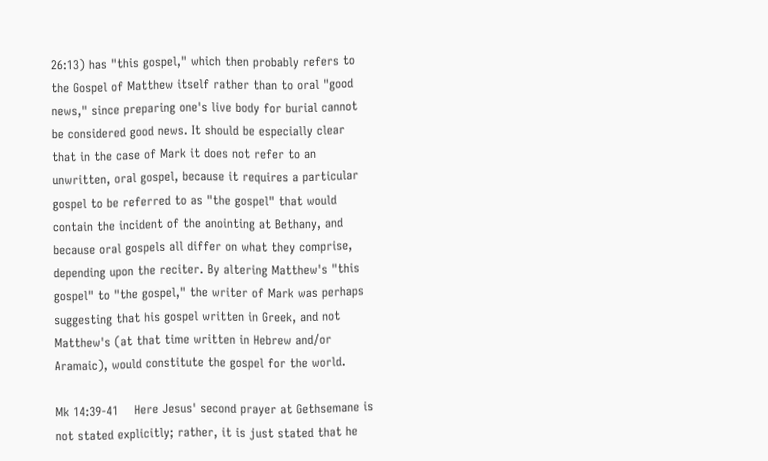26:13) has "this gospel," which then probably refers to the Gospel of Matthew itself rather than to oral "good news," since preparing one's live body for burial cannot be considered good news. It should be especially clear that in the case of Mark it does not refer to an unwritten, oral gospel, because it requires a particular gospel to be referred to as "the gospel" that would contain the incident of the anointing at Bethany, and because oral gospels all differ on what they comprise, depending upon the reciter. By altering Matthew's "this gospel" to "the gospel," the writer of Mark was perhaps suggesting that his gospel written in Greek, and not Matthew's (at that time written in Hebrew and/or Aramaic), would constitute the gospel for the world.

Mk 14:39-41    Here Jesus' second prayer at Gethsemane is not stated explicitly; rather, it is just stated that he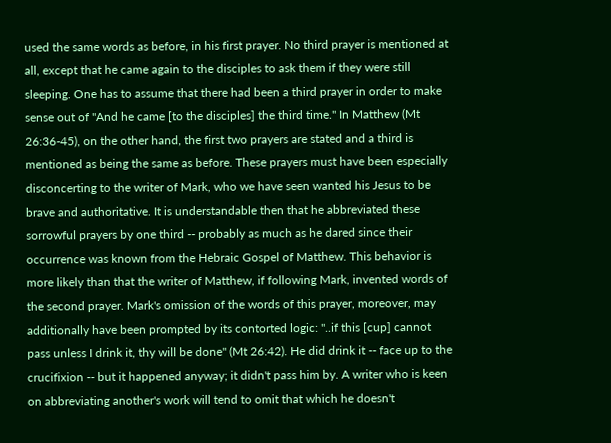used the same words as before, in his first prayer. No third prayer is mentioned at all, except that he came again to the disciples to ask them if they were still sleeping. One has to assume that there had been a third prayer in order to make sense out of "And he came [to the disciples] the third time." In Matthew (Mt 26:36-45), on the other hand, the first two prayers are stated and a third is mentioned as being the same as before. These prayers must have been especially disconcerting to the writer of Mark, who we have seen wanted his Jesus to be brave and authoritative. It is understandable then that he abbreviated these sorrowful prayers by one third -- probably as much as he dared since their occurrence was known from the Hebraic Gospel of Matthew. This behavior is more likely than that the writer of Matthew, if following Mark, invented words of the second prayer. Mark's omission of the words of this prayer, moreover, may additionally have been prompted by its contorted logic: "..if this [cup] cannot pass unless I drink it, thy will be done" (Mt 26:42). He did drink it -- face up to the crucifixion -- but it happened anyway; it didn't pass him by. A writer who is keen on abbreviating another's work will tend to omit that which he doesn't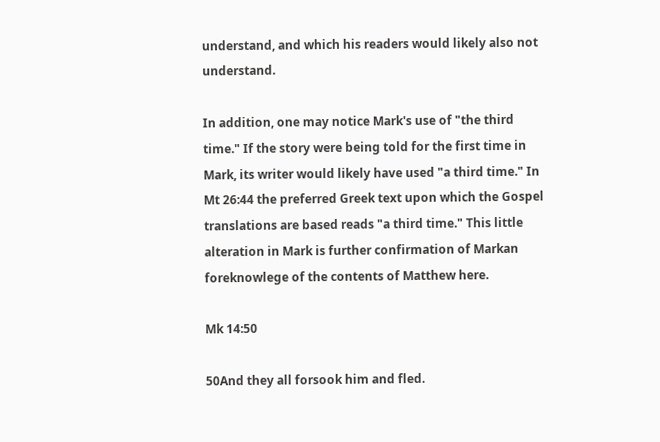understand, and which his readers would likely also not understand.

In addition, one may notice Mark's use of "the third time." If the story were being told for the first time in Mark, its writer would likely have used "a third time." In Mt 26:44 the preferred Greek text upon which the Gospel translations are based reads "a third time." This little alteration in Mark is further confirmation of Markan foreknowlege of the contents of Matthew here.

Mk 14:50

50And they all forsook him and fled.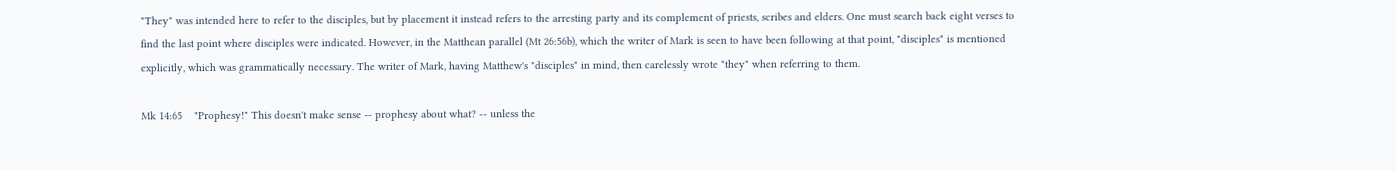"They" was intended here to refer to the disciples, but by placement it instead refers to the arresting party and its complement of priests, scribes and elders. One must search back eight verses to find the last point where disciples were indicated. However, in the Matthean parallel (Mt 26:56b), which the writer of Mark is seen to have been following at that point, "disciples" is mentioned explicitly, which was grammatically necessary. The writer of Mark, having Matthew's "disciples" in mind, then carelessly wrote "they" when referring to them.

Mk 14:65    "Prophesy!" This doesn't make sense -- prophesy about what? -- unless the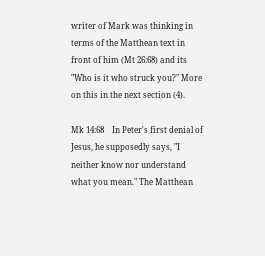writer of Mark was thinking in terms of the Matthean text in front of him (Mt 26:68) and its "Who is it who struck you?" More on this in the next section (4).

Mk 14:68    In Peter's first denial of Jesus, he supposedly says, "I neither know nor understand what you mean." The Matthean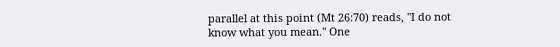parallel at this point (Mt 26:70) reads, "I do not know what you mean." One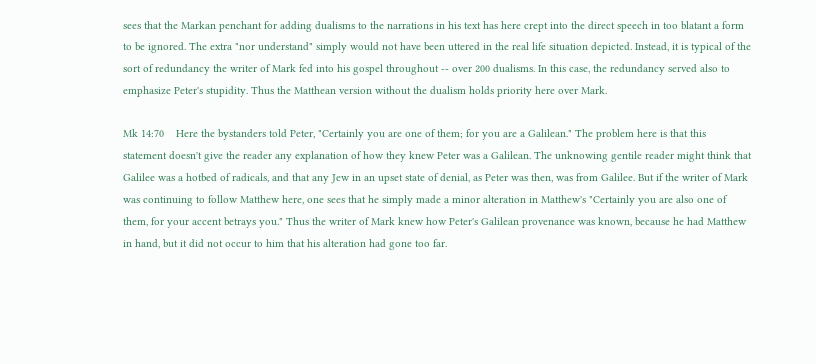sees that the Markan penchant for adding dualisms to the narrations in his text has here crept into the direct speech in too blatant a form to be ignored. The extra "nor understand" simply would not have been uttered in the real life situation depicted. Instead, it is typical of the sort of redundancy the writer of Mark fed into his gospel throughout -- over 200 dualisms. In this case, the redundancy served also to emphasize Peter's stupidity. Thus the Matthean version without the dualism holds priority here over Mark.

Mk 14:70    Here the bystanders told Peter, "Certainly you are one of them; for you are a Galilean." The problem here is that this statement doesn't give the reader any explanation of how they knew Peter was a Galilean. The unknowing gentile reader might think that Galilee was a hotbed of radicals, and that any Jew in an upset state of denial, as Peter was then, was from Galilee. But if the writer of Mark was continuing to follow Matthew here, one sees that he simply made a minor alteration in Matthew's "Certainly you are also one of them, for your accent betrays you." Thus the writer of Mark knew how Peter's Galilean provenance was known, because he had Matthew in hand, but it did not occur to him that his alteration had gone too far.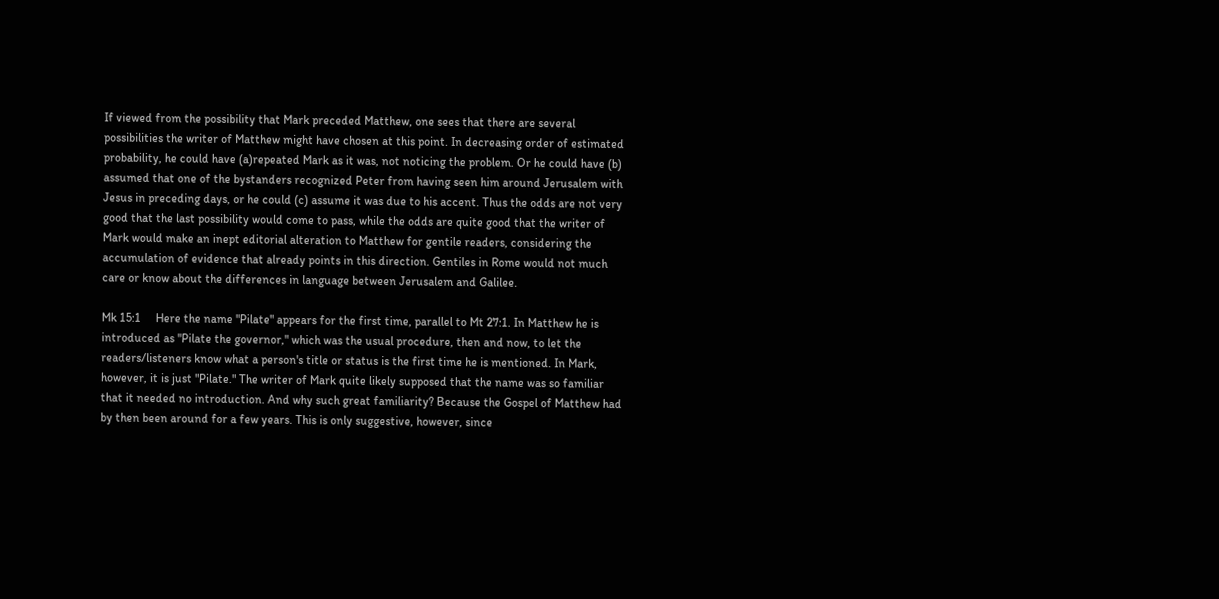If viewed from the possibility that Mark preceded Matthew, one sees that there are several possibilities the writer of Matthew might have chosen at this point. In decreasing order of estimated probability, he could have (a)repeated Mark as it was, not noticing the problem. Or he could have (b) assumed that one of the bystanders recognized Peter from having seen him around Jerusalem with Jesus in preceding days, or he could (c) assume it was due to his accent. Thus the odds are not very good that the last possibility would come to pass, while the odds are quite good that the writer of Mark would make an inept editorial alteration to Matthew for gentile readers, considering the accumulation of evidence that already points in this direction. Gentiles in Rome would not much care or know about the differences in language between Jerusalem and Galilee.

Mk 15:1     Here the name "Pilate" appears for the first time, parallel to Mt 27:1. In Matthew he is introduced as "Pilate the governor," which was the usual procedure, then and now, to let the readers/listeners know what a person's title or status is the first time he is mentioned. In Mark, however, it is just "Pilate." The writer of Mark quite likely supposed that the name was so familiar that it needed no introduction. And why such great familiarity? Because the Gospel of Matthew had by then been around for a few years. This is only suggestive, however, since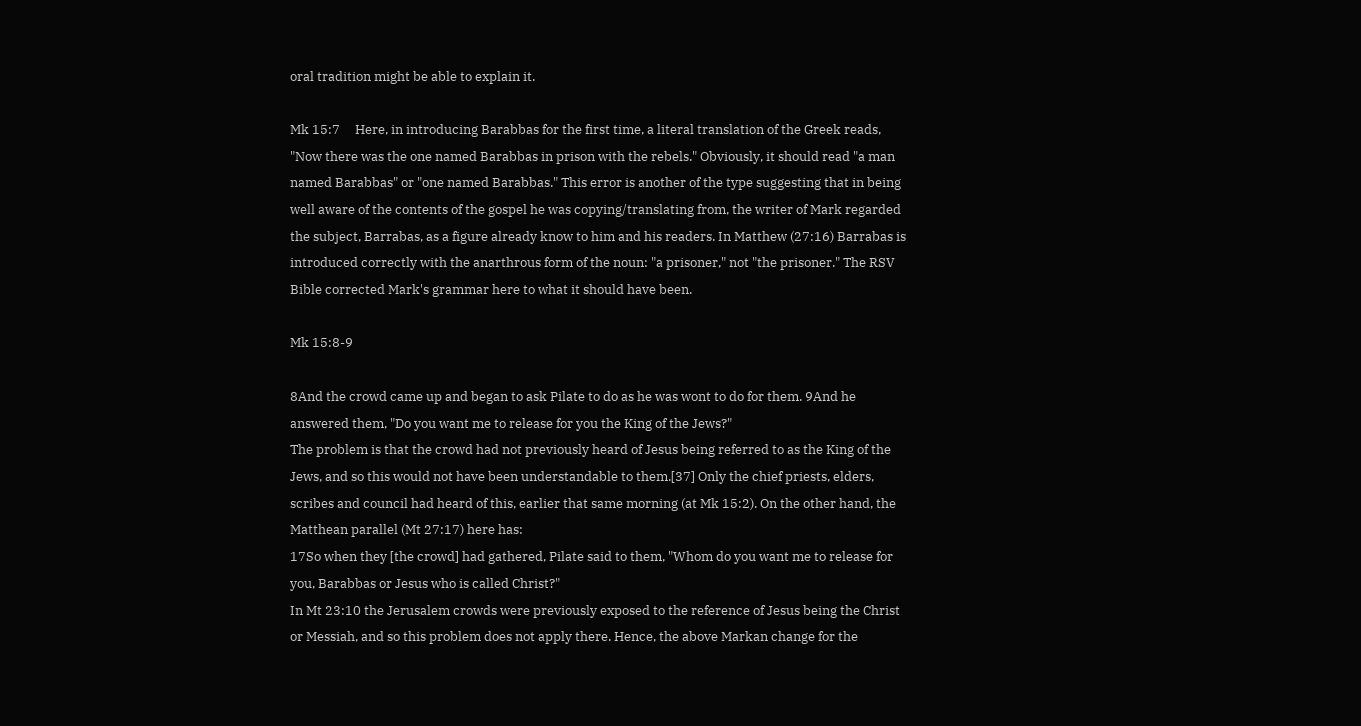oral tradition might be able to explain it.

Mk 15:7     Here, in introducing Barabbas for the first time, a literal translation of the Greek reads, "Now there was the one named Barabbas in prison with the rebels." Obviously, it should read "a man named Barabbas" or "one named Barabbas." This error is another of the type suggesting that in being well aware of the contents of the gospel he was copying/translating from, the writer of Mark regarded the subject, Barrabas, as a figure already know to him and his readers. In Matthew (27:16) Barrabas is introduced correctly with the anarthrous form of the noun: "a prisoner," not "the prisoner." The RSV Bible corrected Mark's grammar here to what it should have been.

Mk 15:8-9

8And the crowd came up and began to ask Pilate to do as he was wont to do for them. 9And he answered them, "Do you want me to release for you the King of the Jews?"
The problem is that the crowd had not previously heard of Jesus being referred to as the King of the Jews, and so this would not have been understandable to them.[37] Only the chief priests, elders, scribes and council had heard of this, earlier that same morning (at Mk 15:2). On the other hand, the Matthean parallel (Mt 27:17) here has:
17So when they [the crowd] had gathered, Pilate said to them, "Whom do you want me to release for you, Barabbas or Jesus who is called Christ?"
In Mt 23:10 the Jerusalem crowds were previously exposed to the reference of Jesus being the Christ or Messiah, and so this problem does not apply there. Hence, the above Markan change for the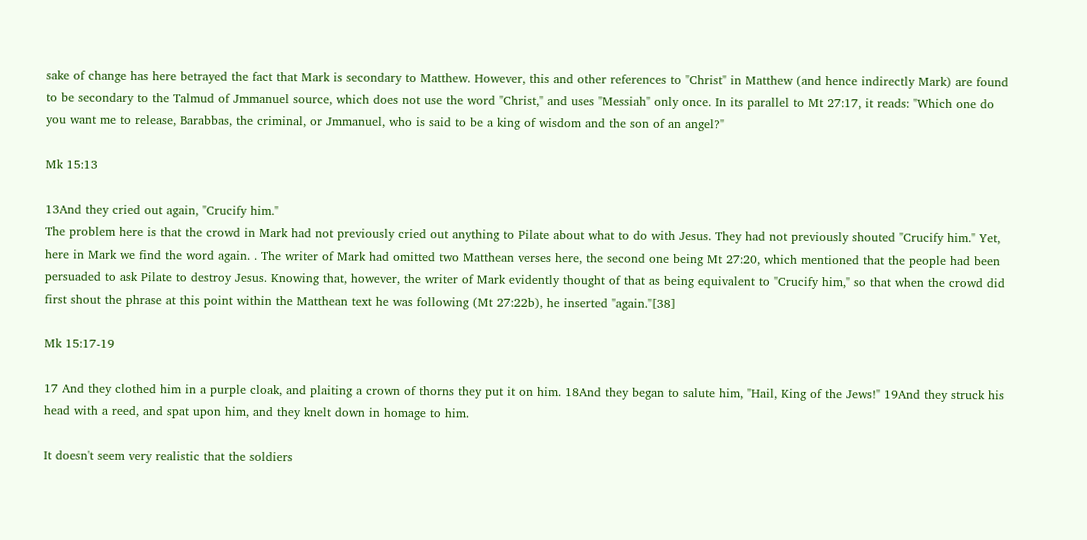sake of change has here betrayed the fact that Mark is secondary to Matthew. However, this and other references to "Christ" in Matthew (and hence indirectly Mark) are found to be secondary to the Talmud of Jmmanuel source, which does not use the word "Christ," and uses "Messiah" only once. In its parallel to Mt 27:17, it reads: "Which one do you want me to release, Barabbas, the criminal, or Jmmanuel, who is said to be a king of wisdom and the son of an angel?"

Mk 15:13

13And they cried out again, "Crucify him."
The problem here is that the crowd in Mark had not previously cried out anything to Pilate about what to do with Jesus. They had not previously shouted "Crucify him." Yet, here in Mark we find the word again. . The writer of Mark had omitted two Matthean verses here, the second one being Mt 27:20, which mentioned that the people had been persuaded to ask Pilate to destroy Jesus. Knowing that, however, the writer of Mark evidently thought of that as being equivalent to "Crucify him," so that when the crowd did first shout the phrase at this point within the Matthean text he was following (Mt 27:22b), he inserted "again."[38]

Mk 15:17-19

17 And they clothed him in a purple cloak, and plaiting a crown of thorns they put it on him. 18And they began to salute him, "Hail, King of the Jews!" 19And they struck his head with a reed, and spat upon him, and they knelt down in homage to him.

It doesn't seem very realistic that the soldiers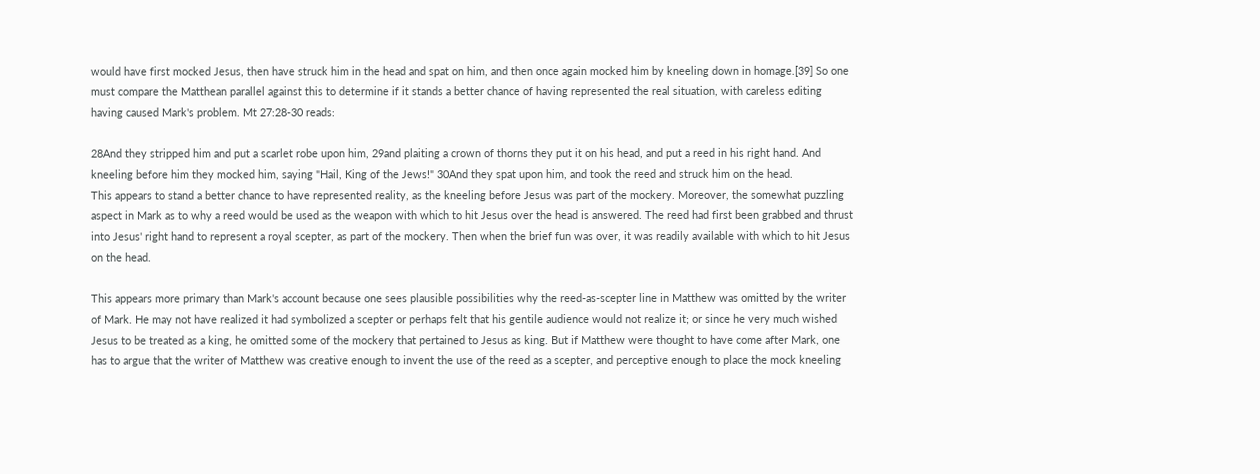would have first mocked Jesus, then have struck him in the head and spat on him, and then once again mocked him by kneeling down in homage.[39] So one must compare the Matthean parallel against this to determine if it stands a better chance of having represented the real situation, with careless editing having caused Mark's problem. Mt 27:28-30 reads:

28And they stripped him and put a scarlet robe upon him, 29and plaiting a crown of thorns they put it on his head, and put a reed in his right hand. And kneeling before him they mocked him, saying "Hail, King of the Jews!" 30And they spat upon him, and took the reed and struck him on the head.
This appears to stand a better chance to have represented reality, as the kneeling before Jesus was part of the mockery. Moreover, the somewhat puzzling aspect in Mark as to why a reed would be used as the weapon with which to hit Jesus over the head is answered. The reed had first been grabbed and thrust into Jesus' right hand to represent a royal scepter, as part of the mockery. Then when the brief fun was over, it was readily available with which to hit Jesus on the head.

This appears more primary than Mark's account because one sees plausible possibilities why the reed-as-scepter line in Matthew was omitted by the writer of Mark. He may not have realized it had symbolized a scepter or perhaps felt that his gentile audience would not realize it; or since he very much wished Jesus to be treated as a king, he omitted some of the mockery that pertained to Jesus as king. But if Matthew were thought to have come after Mark, one has to argue that the writer of Matthew was creative enough to invent the use of the reed as a scepter, and perceptive enough to place the mock kneeling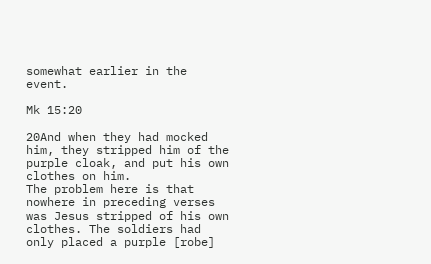somewhat earlier in the event.

Mk 15:20

20And when they had mocked him, they stripped him of the purple cloak, and put his own clothes on him.
The problem here is that nowhere in preceding verses was Jesus stripped of his own clothes. The soldiers had only placed a purple [robe]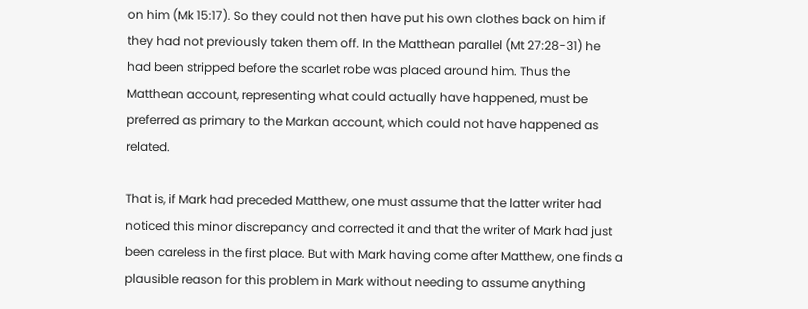on him (Mk 15:17). So they could not then have put his own clothes back on him if they had not previously taken them off. In the Matthean parallel (Mt 27:28-31) he had been stripped before the scarlet robe was placed around him. Thus the Matthean account, representing what could actually have happened, must be preferred as primary to the Markan account, which could not have happened as related.

That is, if Mark had preceded Matthew, one must assume that the latter writer had noticed this minor discrepancy and corrected it and that the writer of Mark had just been careless in the first place. But with Mark having come after Matthew, one finds a plausible reason for this problem in Mark without needing to assume anything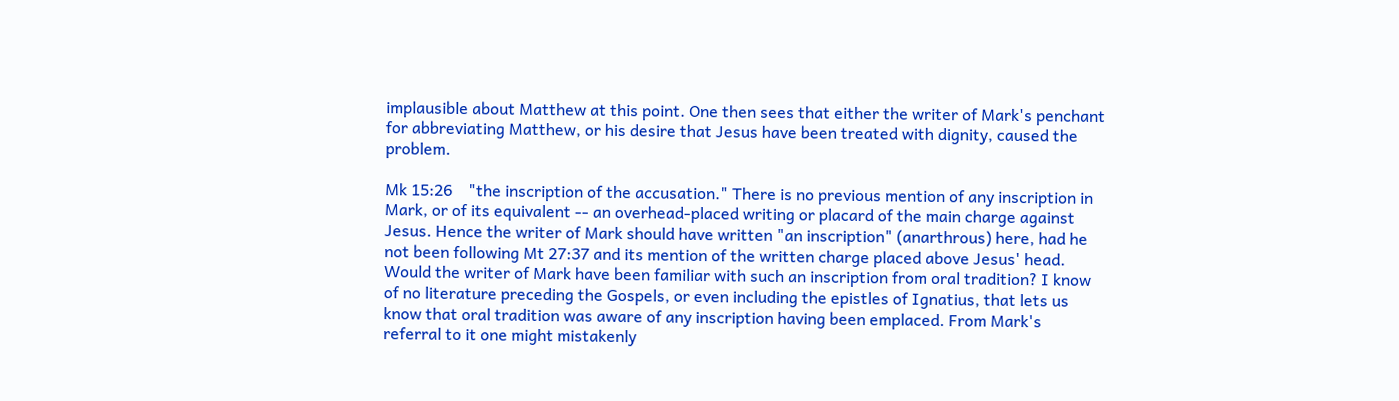implausible about Matthew at this point. One then sees that either the writer of Mark's penchant for abbreviating Matthew, or his desire that Jesus have been treated with dignity, caused the problem.

Mk 15:26    "the inscription of the accusation." There is no previous mention of any inscription in Mark, or of its equivalent -- an overhead-placed writing or placard of the main charge against Jesus. Hence the writer of Mark should have written "an inscription" (anarthrous) here, had he not been following Mt 27:37 and its mention of the written charge placed above Jesus' head. Would the writer of Mark have been familiar with such an inscription from oral tradition? I know of no literature preceding the Gospels, or even including the epistles of Ignatius, that lets us know that oral tradition was aware of any inscription having been emplaced. From Mark's referral to it one might mistakenly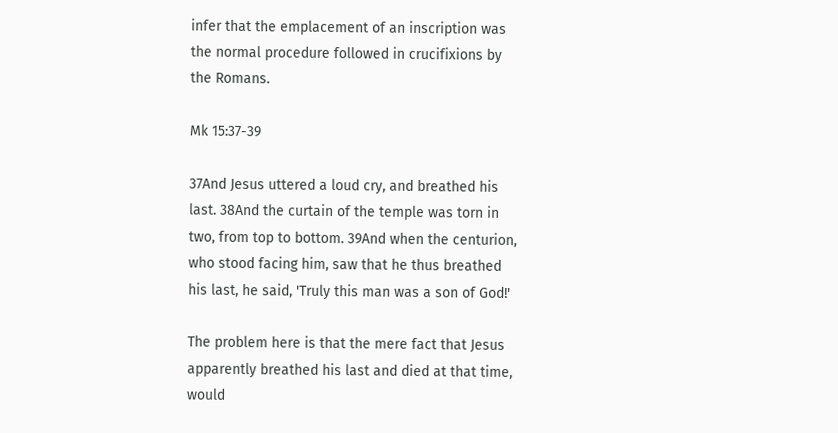infer that the emplacement of an inscription was the normal procedure followed in crucifixions by the Romans.

Mk 15:37-39

37And Jesus uttered a loud cry, and breathed his last. 38And the curtain of the temple was torn in two, from top to bottom. 39And when the centurion, who stood facing him, saw that he thus breathed his last, he said, 'Truly this man was a son of God!'

The problem here is that the mere fact that Jesus apparently breathed his last and died at that time, would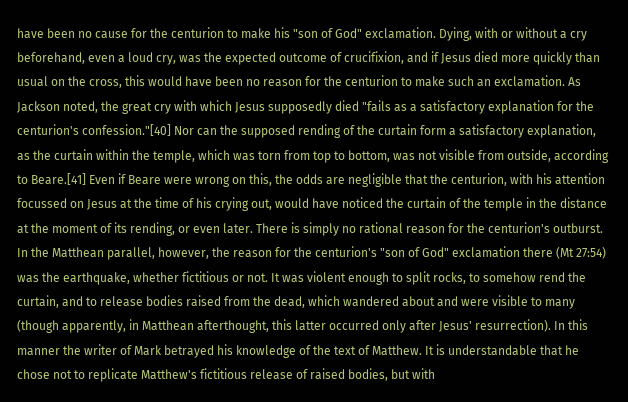have been no cause for the centurion to make his "son of God" exclamation. Dying, with or without a cry beforehand, even a loud cry, was the expected outcome of crucifixion, and if Jesus died more quickly than usual on the cross, this would have been no reason for the centurion to make such an exclamation. As Jackson noted, the great cry with which Jesus supposedly died "fails as a satisfactory explanation for the centurion's confession."[40] Nor can the supposed rending of the curtain form a satisfactory explanation, as the curtain within the temple, which was torn from top to bottom, was not visible from outside, according to Beare.[41] Even if Beare were wrong on this, the odds are negligible that the centurion, with his attention focussed on Jesus at the time of his crying out, would have noticed the curtain of the temple in the distance at the moment of its rending, or even later. There is simply no rational reason for the centurion's outburst. In the Matthean parallel, however, the reason for the centurion's "son of God" exclamation there (Mt 27:54) was the earthquake, whether fictitious or not. It was violent enough to split rocks, to somehow rend the curtain, and to release bodies raised from the dead, which wandered about and were visible to many (though apparently, in Matthean afterthought, this latter occurred only after Jesus' resurrection). In this manner the writer of Mark betrayed his knowledge of the text of Matthew. It is understandable that he chose not to replicate Matthew's fictitious release of raised bodies, but with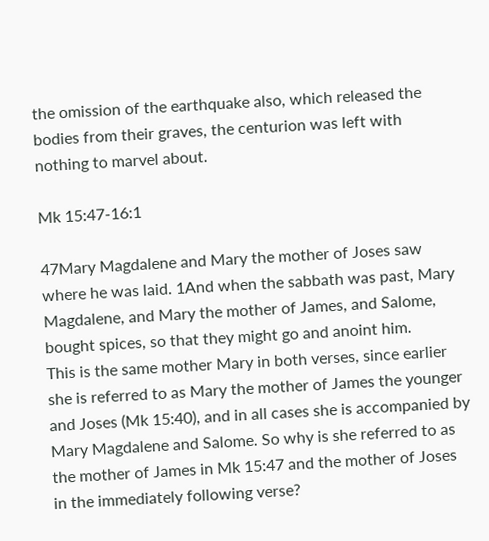the omission of the earthquake also, which released the bodies from their graves, the centurion was left with nothing to marvel about.

Mk 15:47-16:1

47Mary Magdalene and Mary the mother of Joses saw where he was laid. 1And when the sabbath was past, Mary Magdalene, and Mary the mother of James, and Salome, bought spices, so that they might go and anoint him.
This is the same mother Mary in both verses, since earlier she is referred to as Mary the mother of James the younger and Joses (Mk 15:40), and in all cases she is accompanied by Mary Magdalene and Salome. So why is she referred to as the mother of James in Mk 15:47 and the mother of Joses in the immediately following verse?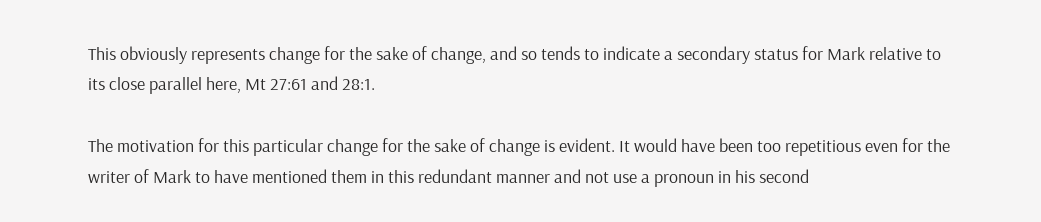This obviously represents change for the sake of change, and so tends to indicate a secondary status for Mark relative to its close parallel here, Mt 27:61 and 28:1.

The motivation for this particular change for the sake of change is evident. It would have been too repetitious even for the writer of Mark to have mentioned them in this redundant manner and not use a pronoun in his second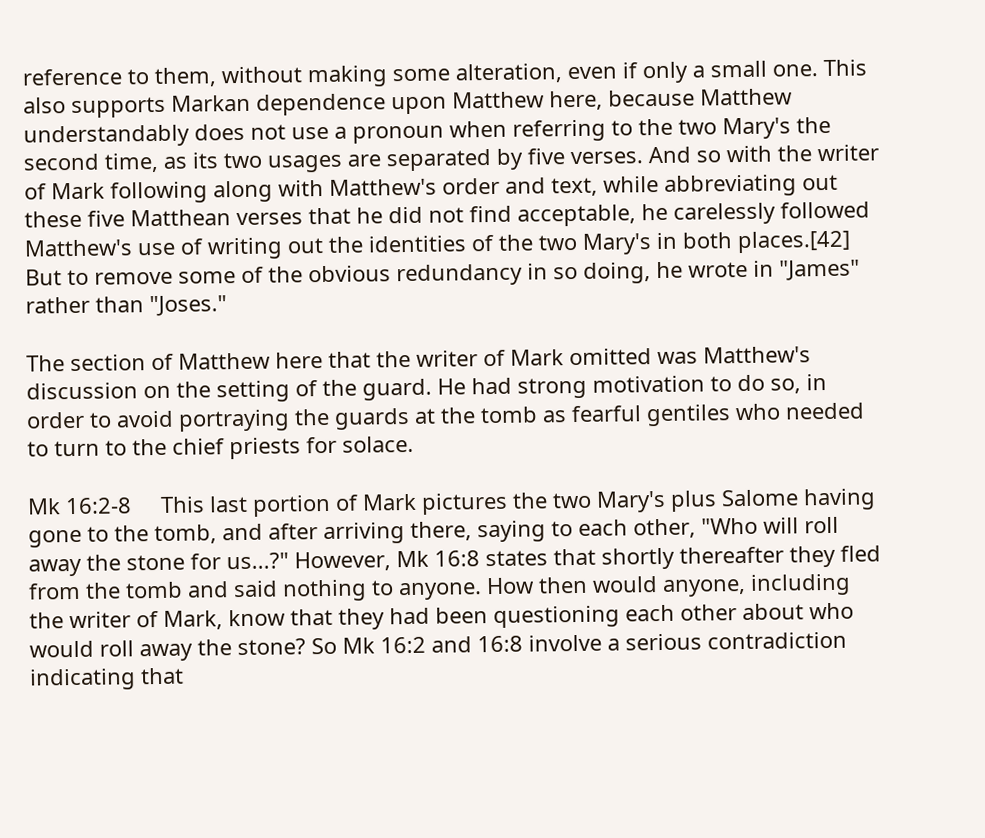reference to them, without making some alteration, even if only a small one. This also supports Markan dependence upon Matthew here, because Matthew understandably does not use a pronoun when referring to the two Mary's the second time, as its two usages are separated by five verses. And so with the writer of Mark following along with Matthew's order and text, while abbreviating out these five Matthean verses that he did not find acceptable, he carelessly followed Matthew's use of writing out the identities of the two Mary's in both places.[42] But to remove some of the obvious redundancy in so doing, he wrote in "James" rather than "Joses."

The section of Matthew here that the writer of Mark omitted was Matthew's discussion on the setting of the guard. He had strong motivation to do so, in order to avoid portraying the guards at the tomb as fearful gentiles who needed to turn to the chief priests for solace.

Mk 16:2-8     This last portion of Mark pictures the two Mary's plus Salome having gone to the tomb, and after arriving there, saying to each other, "Who will roll away the stone for us...?" However, Mk 16:8 states that shortly thereafter they fled from the tomb and said nothing to anyone. How then would anyone, including the writer of Mark, know that they had been questioning each other about who would roll away the stone? So Mk 16:2 and 16:8 involve a serious contradiction indicating that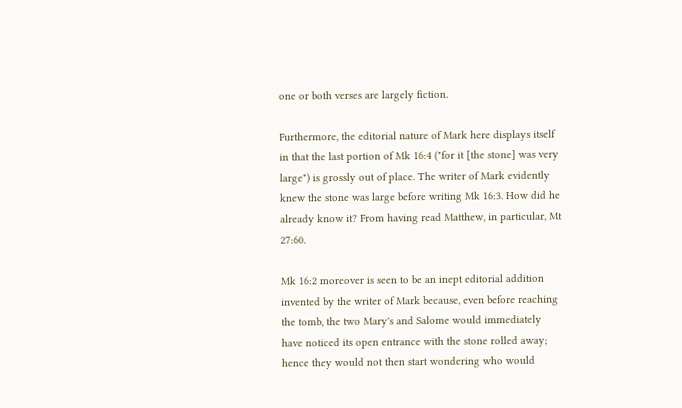one or both verses are largely fiction.

Furthermore, the editorial nature of Mark here displays itself in that the last portion of Mk 16:4 ("for it [the stone] was very large") is grossly out of place. The writer of Mark evidently knew the stone was large before writing Mk 16:3. How did he already know it? From having read Matthew, in particular, Mt 27:60.

Mk 16:2 moreover is seen to be an inept editorial addition invented by the writer of Mark because, even before reaching the tomb, the two Mary's and Salome would immediately have noticed its open entrance with the stone rolled away; hence they would not then start wondering who would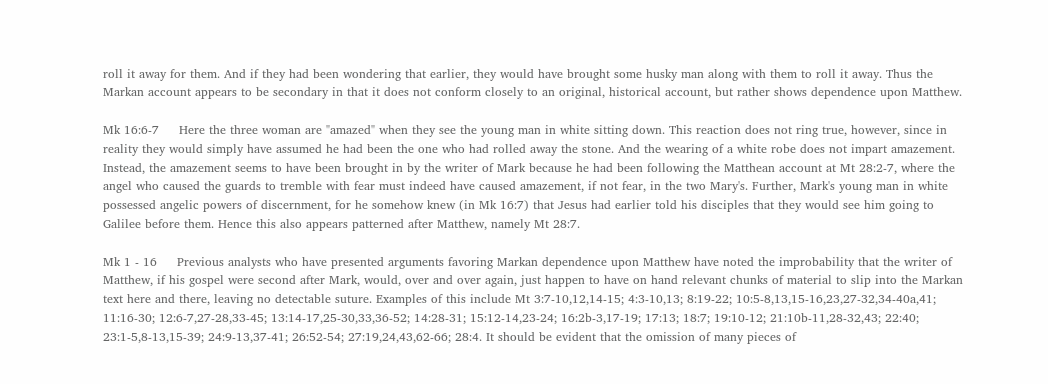roll it away for them. And if they had been wondering that earlier, they would have brought some husky man along with them to roll it away. Thus the Markan account appears to be secondary in that it does not conform closely to an original, historical account, but rather shows dependence upon Matthew.

Mk 16:6-7     Here the three woman are "amazed" when they see the young man in white sitting down. This reaction does not ring true, however, since in reality they would simply have assumed he had been the one who had rolled away the stone. And the wearing of a white robe does not impart amazement. Instead, the amazement seems to have been brought in by the writer of Mark because he had been following the Matthean account at Mt 28:2-7, where the angel who caused the guards to tremble with fear must indeed have caused amazement, if not fear, in the two Mary's. Further, Mark's young man in white possessed angelic powers of discernment, for he somehow knew (in Mk 16:7) that Jesus had earlier told his disciples that they would see him going to Galilee before them. Hence this also appears patterned after Matthew, namely Mt 28:7.

Mk 1 - 16     Previous analysts who have presented arguments favoring Markan dependence upon Matthew have noted the improbability that the writer of Matthew, if his gospel were second after Mark, would, over and over again, just happen to have on hand relevant chunks of material to slip into the Markan text here and there, leaving no detectable suture. Examples of this include Mt 3:7-10,12,14-15; 4:3-10,13; 8:19-22; 10:5-8,13,15-16,23,27-32,34-40a,41; 11:16-30; 12:6-7,27-28,33-45; 13:14-17,25-30,33,36-52; 14:28-31; 15:12-14,23-24; 16:2b-3,17-19; 17:13; 18:7; 19:10-12; 21:10b-11,28-32,43; 22:40; 23:1-5,8-13,15-39; 24:9-13,37-41; 26:52-54; 27:19,24,43,62-66; 28:4. It should be evident that the omission of many pieces of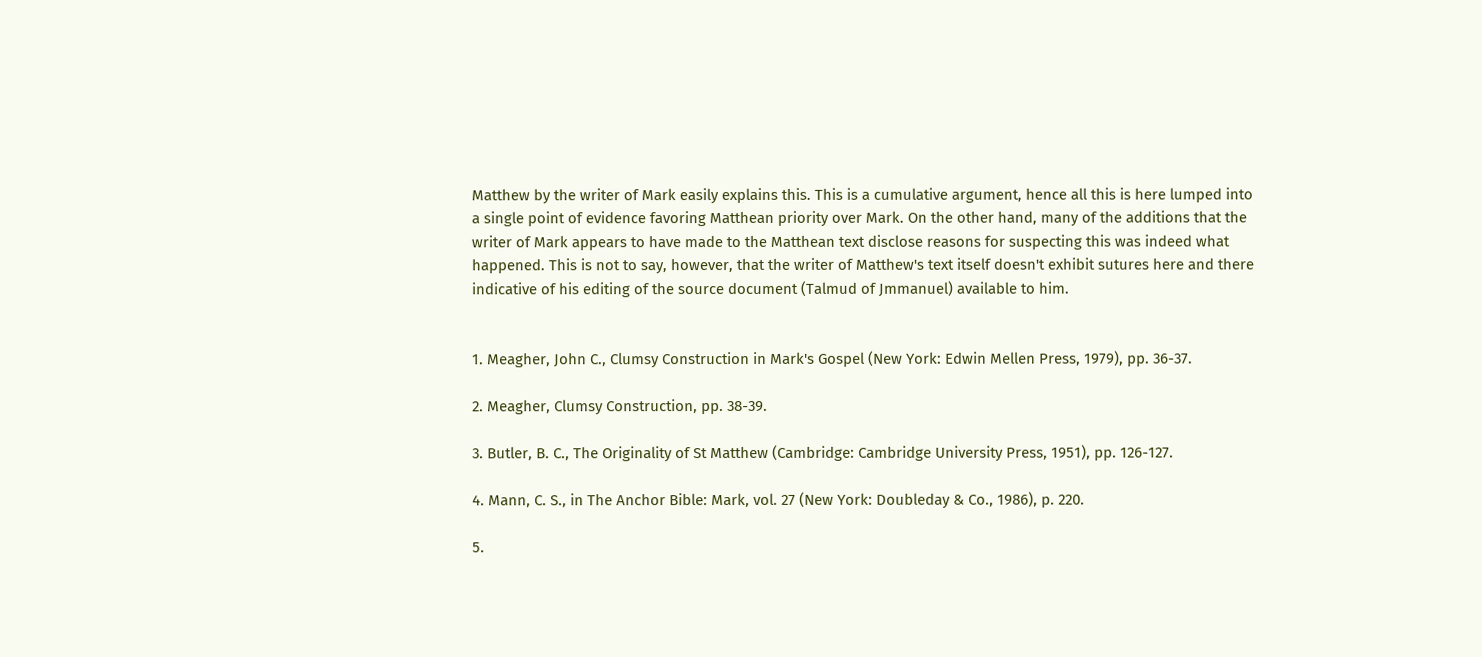Matthew by the writer of Mark easily explains this. This is a cumulative argument, hence all this is here lumped into a single point of evidence favoring Matthean priority over Mark. On the other hand, many of the additions that the writer of Mark appears to have made to the Matthean text disclose reasons for suspecting this was indeed what happened. This is not to say, however, that the writer of Matthew's text itself doesn't exhibit sutures here and there indicative of his editing of the source document (Talmud of Jmmanuel) available to him.


1. Meagher, John C., Clumsy Construction in Mark's Gospel (New York: Edwin Mellen Press, 1979), pp. 36-37.

2. Meagher, Clumsy Construction, pp. 38-39.

3. Butler, B. C., The Originality of St Matthew (Cambridge: Cambridge University Press, 1951), pp. 126-127.

4. Mann, C. S., in The Anchor Bible: Mark, vol. 27 (New York: Doubleday & Co., 1986), p. 220.

5.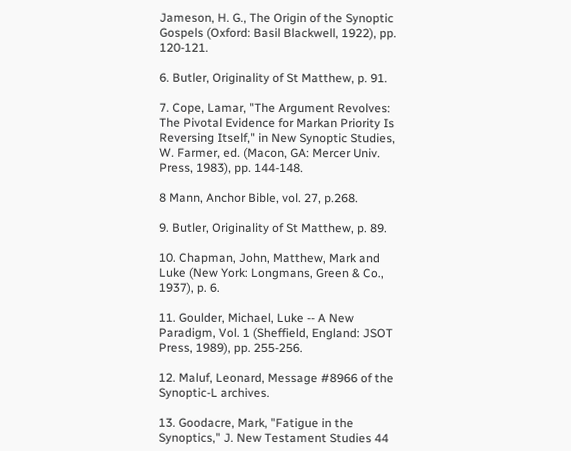Jameson, H. G., The Origin of the Synoptic Gospels (Oxford: Basil Blackwell, 1922), pp. 120-121.

6. Butler, Originality of St Matthew, p. 91.

7. Cope, Lamar, "The Argument Revolves: The Pivotal Evidence for Markan Priority Is Reversing Itself," in New Synoptic Studies, W. Farmer, ed. (Macon, GA: Mercer Univ. Press, 1983), pp. 144-148.

8 Mann, Anchor Bible, vol. 27, p.268.

9. Butler, Originality of St Matthew, p. 89.

10. Chapman, John, Matthew, Mark and Luke (New York: Longmans, Green & Co., 1937), p. 6.

11. Goulder, Michael, Luke -- A New Paradigm, Vol. 1 (Sheffield, England: JSOT Press, 1989), pp. 255-256.

12. Maluf, Leonard, Message #8966 of the Synoptic-L archives.

13. Goodacre, Mark, "Fatigue in the Synoptics," J. New Testament Studies 44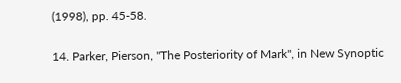(1998), pp. 45-58.

14. Parker, Pierson, "The Posteriority of Mark", in New Synoptic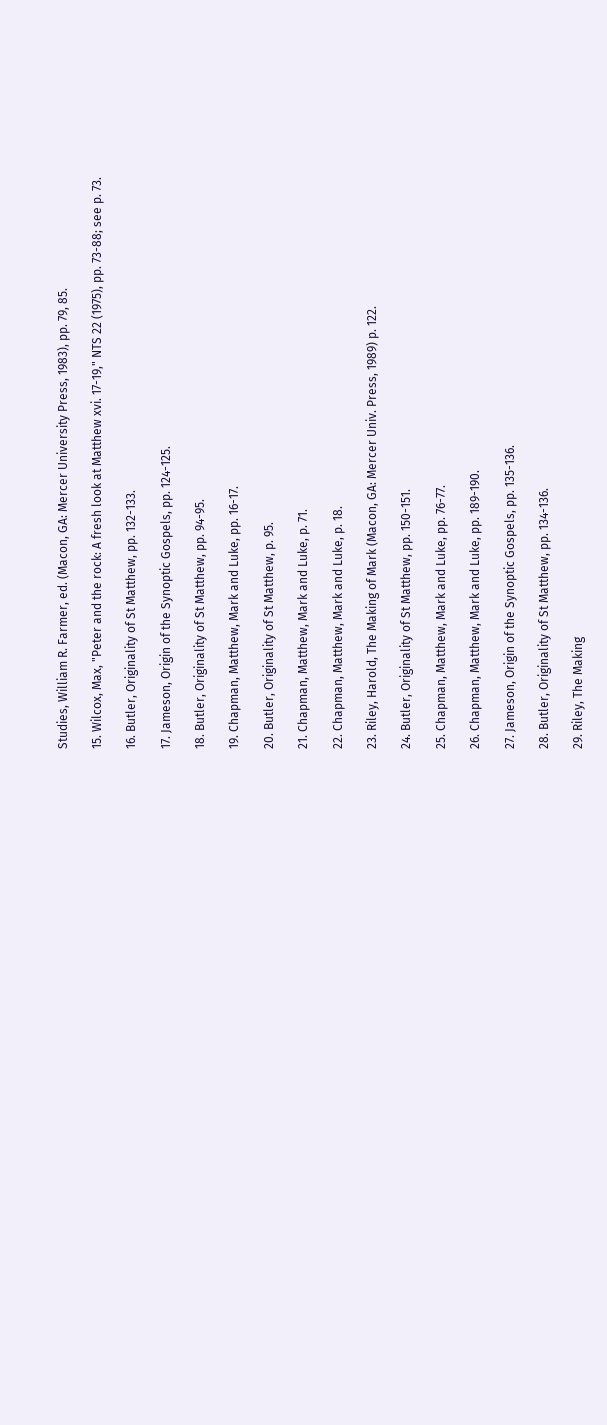Studies, William R. Farmer, ed. (Macon, GA: Mercer University Press, 1983), pp. 79, 85.

15. Wilcox, Max, "Peter and the rock: A fresh look at Matthew xvi. 17-19," NTS 22 (1975), pp. 73-88; see p. 73.

16. Butler, Originality of St Matthew, pp. 132-133.

17. Jameson, Origin of the Synoptic Gospels, pp. 124-125.

18. Butler, Originality of St Matthew, pp. 94-95.

19. Chapman, Matthew, Mark and Luke, pp. 16-17.

20. Butler, Originality of St Matthew, p. 95.

21. Chapman, Matthew, Mark and Luke, p. 71.

22. Chapman, Matthew, Mark and Luke, p. 18.

23. Riley, Harold, The Making of Mark (Macon, GA: Mercer Univ. Press, 1989) p. 122.

24. Butler, Originality of St Matthew, pp. 150-151.

25. Chapman, Matthew, Mark and Luke, pp. 76-77.

26. Chapman, Matthew, Mark and Luke, pp. 189-190.

27. Jameson, Origin of the Synoptic Gospels, pp. 135-136.

28. Butler, Originality of St Matthew, pp. 134-136.

29. Riley, The Making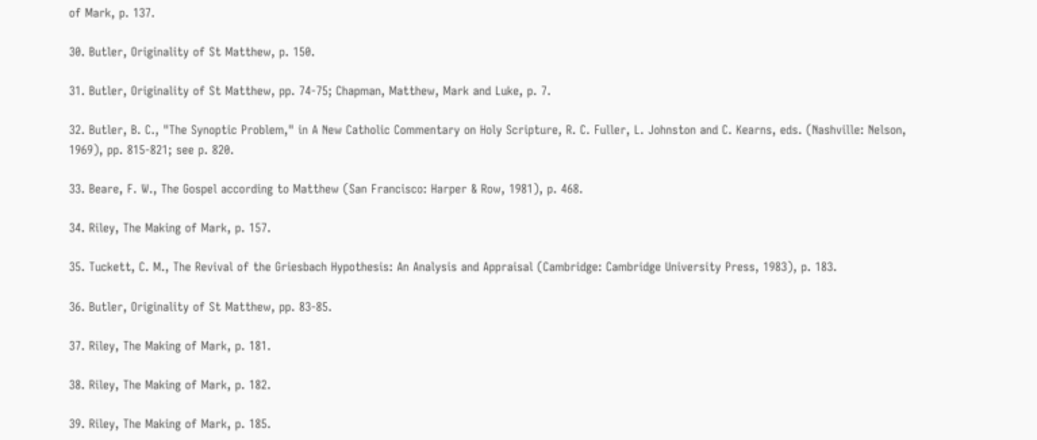of Mark, p. 137.

30. Butler, Originality of St Matthew, p. 150.

31. Butler, Originality of St Matthew, pp. 74-75; Chapman, Matthew, Mark and Luke, p. 7.

32. Butler, B. C., "The Synoptic Problem," in A New Catholic Commentary on Holy Scripture, R. C. Fuller, L. Johnston and C. Kearns, eds. (Nashville: Nelson, 1969), pp. 815-821; see p. 820.

33. Beare, F. W., The Gospel according to Matthew (San Francisco: Harper & Row, 1981), p. 468.

34. Riley, The Making of Mark, p. 157.

35. Tuckett, C. M., The Revival of the Griesbach Hypothesis: An Analysis and Appraisal (Cambridge: Cambridge University Press, 1983), p. 183.

36. Butler, Originality of St Matthew, pp. 83-85.

37. Riley, The Making of Mark, p. 181.

38. Riley, The Making of Mark, p. 182.

39. Riley, The Making of Mark, p. 185.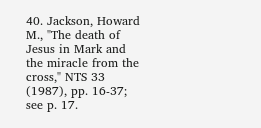40. Jackson, Howard M., "The death of Jesus in Mark and the miracle from the cross," NTS 33 (1987), pp. 16-37; see p. 17.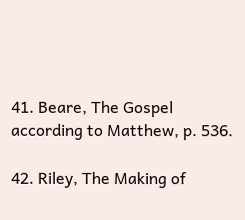41. Beare, The Gospel according to Matthew, p. 536.

42. Riley, The Making of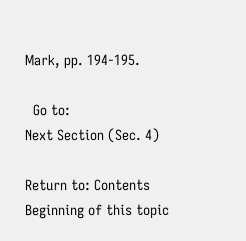Mark, pp. 194-195.

  Go to:
Next Section (Sec. 4)

Return to: Contents Beginning of this topic